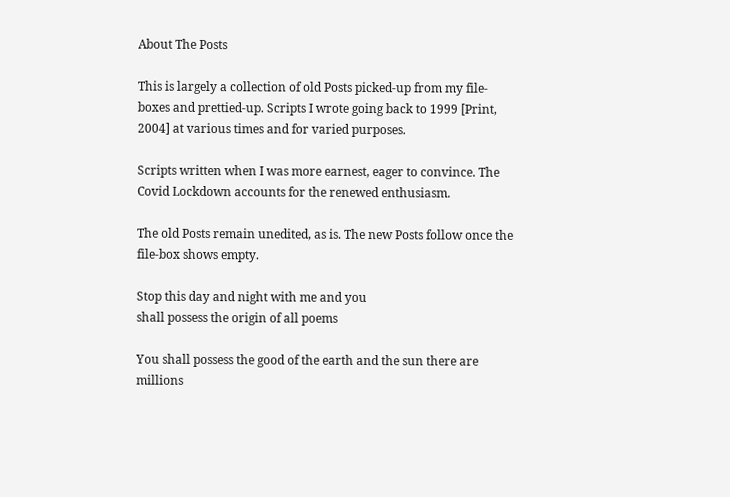About The Posts

This is largely a collection of old Posts picked-up from my file-boxes and prettied-up. Scripts I wrote going back to 1999 [Print, 2004] at various times and for varied purposes.

Scripts written when I was more earnest, eager to convince. The Covid Lockdown accounts for the renewed enthusiasm.

The old Posts remain unedited, as is. The new Posts follow once the file-box shows empty.

Stop this day and night with me and you
shall possess the origin of all poems

You shall possess the good of the earth and the sun there are millions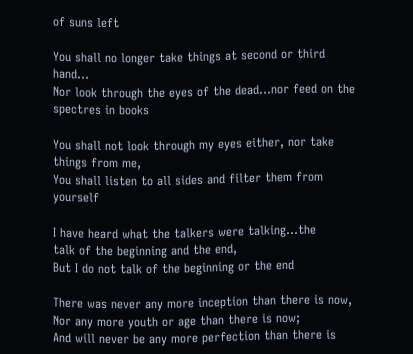of suns left

You shall no longer take things at second or third hand…
Nor look through the eyes of the dead…nor feed on the spectres in books

You shall not look through my eyes either, nor take things from me,
You shall listen to all sides and filter them from yourself

I have heard what the talkers were talking…the
talk of the beginning and the end,
But I do not talk of the beginning or the end

There was never any more inception than there is now,
Nor any more youth or age than there is now;
And will never be any more perfection than there is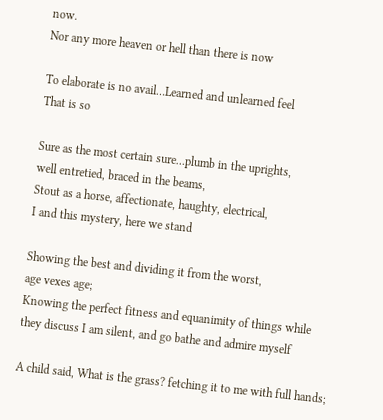now.
Nor any more heaven or hell than there is now

To elaborate is no avail…Learned and unlearned feel
That is so

Sure as the most certain sure…plumb in the uprights,
well entretied, braced in the beams,
Stout as a horse, affectionate, haughty, electrical,
I and this mystery, here we stand

Showing the best and dividing it from the worst,
age vexes age;
Knowing the perfect fitness and equanimity of things while
they discuss I am silent, and go bathe and admire myself

A child said, What is the grass? fetching it to me with full hands;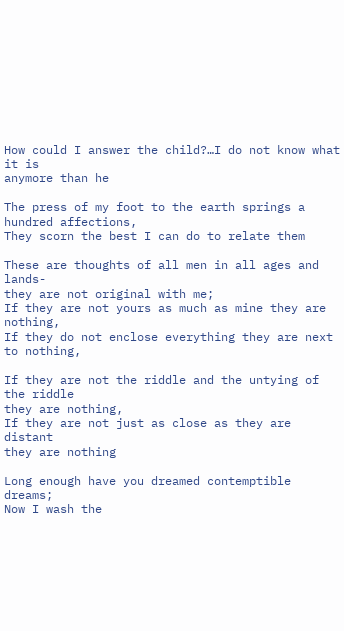How could I answer the child?…I do not know what it is
anymore than he

The press of my foot to the earth springs a hundred affections,
They scorn the best I can do to relate them

These are thoughts of all men in all ages and lands-
they are not original with me;
If they are not yours as much as mine they are nothing,
If they do not enclose everything they are next to nothing,

If they are not the riddle and the untying of the riddle
they are nothing,
If they are not just as close as they are distant
they are nothing

Long enough have you dreamed contemptible dreams;
Now I wash the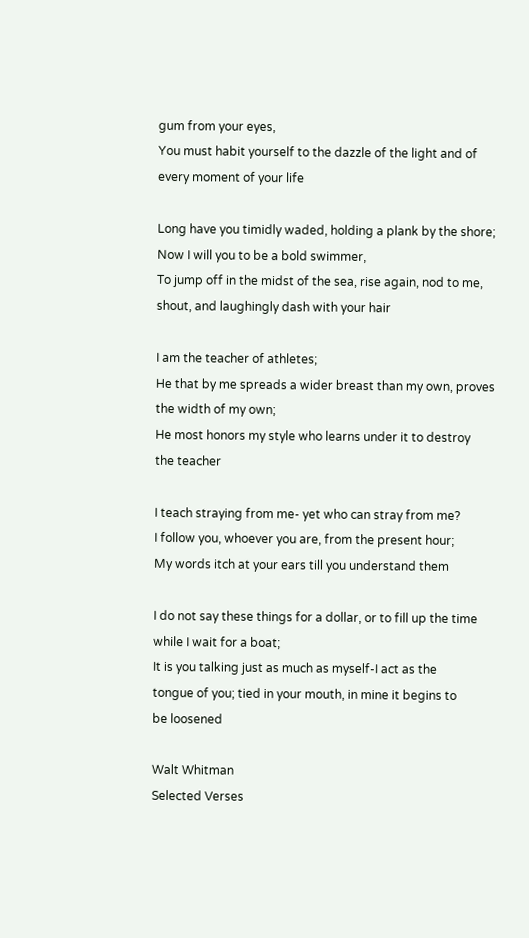gum from your eyes,
You must habit yourself to the dazzle of the light and of
every moment of your life

Long have you timidly waded, holding a plank by the shore;
Now I will you to be a bold swimmer,
To jump off in the midst of the sea, rise again, nod to me,
shout, and laughingly dash with your hair

I am the teacher of athletes;
He that by me spreads a wider breast than my own, proves
the width of my own;
He most honors my style who learns under it to destroy
the teacher

I teach straying from me- yet who can stray from me?
I follow you, whoever you are, from the present hour;
My words itch at your ears till you understand them

I do not say these things for a dollar, or to fill up the time
while I wait for a boat;
It is you talking just as much as myself-I act as the
tongue of you; tied in your mouth, in mine it begins to
be loosened

Walt Whitman
Selected Verses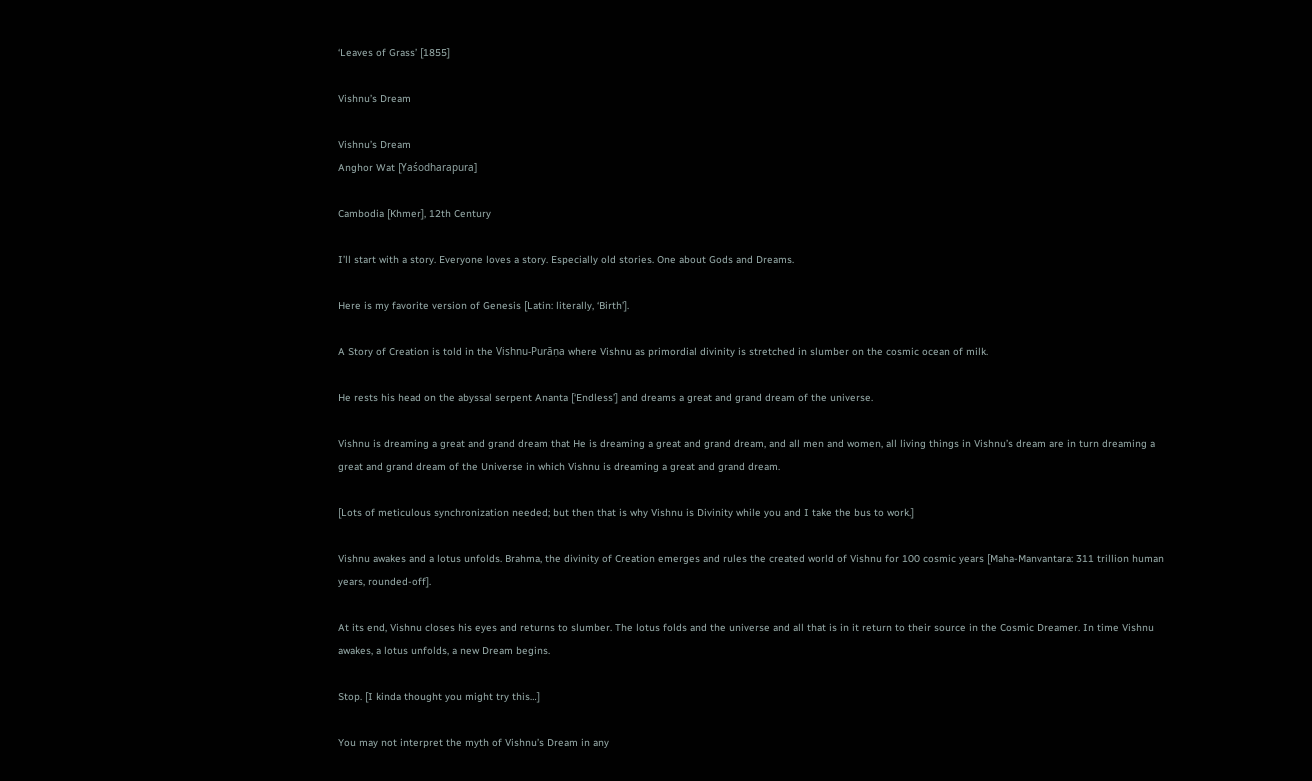‘Leaves of Grass’ [1855]

Vishnu’s Dream

Vishnu’s Dream
Anghor Wat [Yaśodharapura]

Cambodia [Khmer], 12th Century

I’ll start with a story. Everyone loves a story. Especially old stories. One about Gods and Dreams.

Here is my favorite version of Genesis [Latin: literally, ‘Birth’].

A Story of Creation is told in the Vishnu-Purāṇa where Vishnu as primordial divinity is stretched in slumber on the cosmic ocean of milk.

He rests his head on the abyssal serpent Ananta [‘Endless’] and dreams a great and grand dream of the universe.

Vishnu is dreaming a great and grand dream that He is dreaming a great and grand dream, and all men and women, all living things in Vishnu’s dream are in turn dreaming a great and grand dream of the Universe in which Vishnu is dreaming a great and grand dream.

[Lots of meticulous synchronization needed; but then that is why Vishnu is Divinity while you and I take the bus to work.]

Vishnu awakes and a lotus unfolds. Brahma, the divinity of Creation emerges and rules the created world of Vishnu for 100 cosmic years [Maha-Manvantara: 311 trillion human years, rounded-off].

At its end, Vishnu closes his eyes and returns to slumber. The lotus folds and the universe and all that is in it return to their source in the Cosmic Dreamer. In time Vishnu awakes, a lotus unfolds, a new Dream begins.

Stop. [I kinda thought you might try this…]

You may not interpret the myth of Vishnu’s Dream in any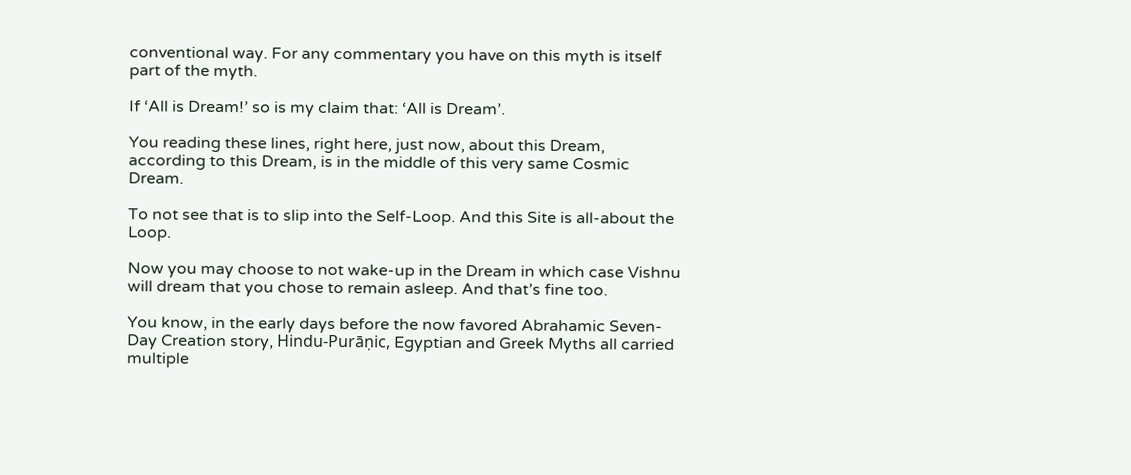conventional way. For any commentary you have on this myth is itself part of the myth.

If ‘All is Dream!’ so is my claim that: ‘All is Dream’.

You reading these lines, right here, just now, about this Dream, according to this Dream, is in the middle of this very same Cosmic Dream.

To not see that is to slip into the Self-Loop. And this Site is all-about the Loop.

Now you may choose to not wake-up in the Dream in which case Vishnu will dream that you chose to remain asleep. And that’s fine too.

You know, in the early days before the now favored Abrahamic Seven-Day Creation story, Hindu-Purāṇic, Egyptian and Greek Myths all carried multiple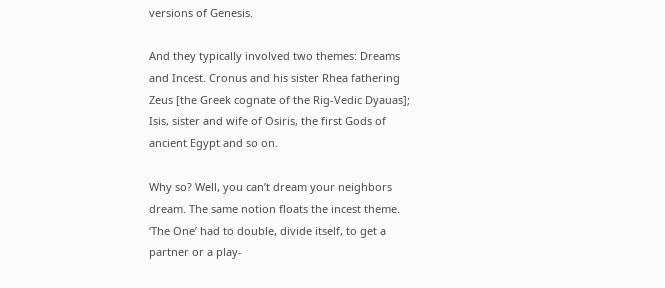versions of Genesis.

And they typically involved two themes: Dreams and Incest. Cronus and his sister Rhea fathering Zeus [the Greek cognate of the Rig-Vedic Dyauas]; Isis, sister and wife of Osiris, the first Gods of ancient Egypt and so on.

Why so? Well, you can’t dream your neighbors dream. The same notion floats the incest theme. ‘The One’ had to double, divide itself, to get a partner or a play-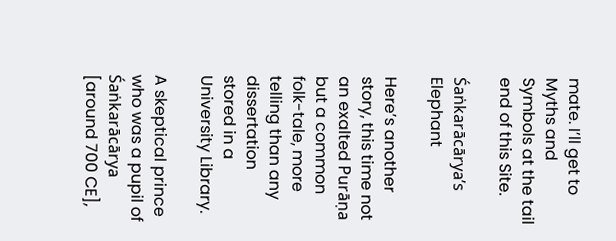mate. I’ll get to Myths and Symbols at the tail end of this Site.

Śaṅkarācārya’s Elephant

Here’s another story, this time not an exalted Purāṇa but a common folk-tale, more telling than any dissertation stored in a University Library.

A skeptical prince who was a pupil of Śaṅkarācārya [around 700 CE],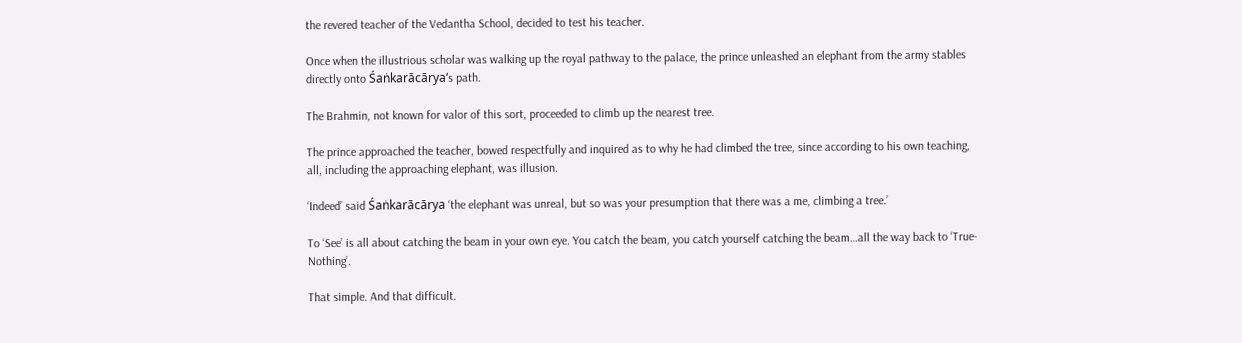the revered teacher of the Vedantha School, decided to test his teacher.

Once when the illustrious scholar was walking up the royal pathway to the palace, the prince unleashed an elephant from the army stables directly onto Śaṅkarācārya‘s path.

The Brahmin, not known for valor of this sort, proceeded to climb up the nearest tree.

The prince approached the teacher, bowed respectfully and inquired as to why he had climbed the tree, since according to his own teaching, all, including the approaching elephant, was illusion.

‘Indeed’ said Śaṅkarācārya ‘the elephant was unreal, but so was your presumption that there was a me, climbing a tree.’

To ‘See’ is all about catching the beam in your own eye. You catch the beam, you catch yourself catching the beam…all the way back to ‘True-Nothing’.

That simple. And that difficult.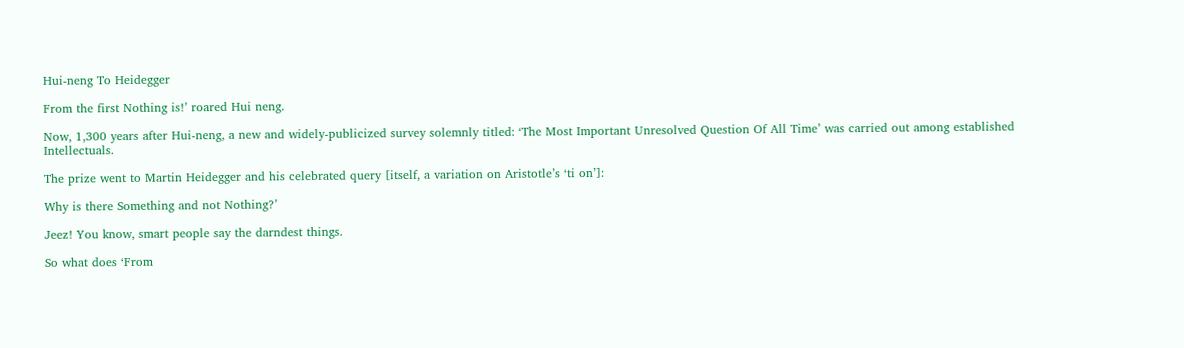Hui-neng To Heidegger

From the first Nothing is!’ roared Hui neng.

Now, 1,300 years after Hui-neng, a new and widely-publicized survey solemnly titled: ‘The Most Important Unresolved Question Of All Time’ was carried out among established Intellectuals.

The prize went to Martin Heidegger and his celebrated query [itself, a variation on Aristotle’s ‘ti on’]:

Why is there Something and not Nothing?’

Jeez! You know, smart people say the darndest things.

So what does ‘From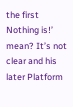the first Nothing is!’ mean? It’s not clear and his later Platform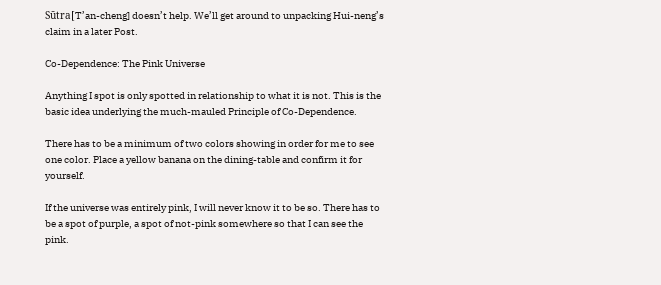Sūtra[T’an-cheng] doesn’t help. We’ll get around to unpacking Hui-neng’s claim in a later Post.

Co-Dependence: The Pink Universe

Anything I spot is only spotted in relationship to what it is not. This is the basic idea underlying the much-mauled Principle of Co-Dependence.

There has to be a minimum of two colors showing in order for me to see one color. Place a yellow banana on the dining-table and confirm it for yourself.

If the universe was entirely pink, I will never know it to be so. There has to be a spot of purple, a spot of not-pink somewhere so that I can see the pink.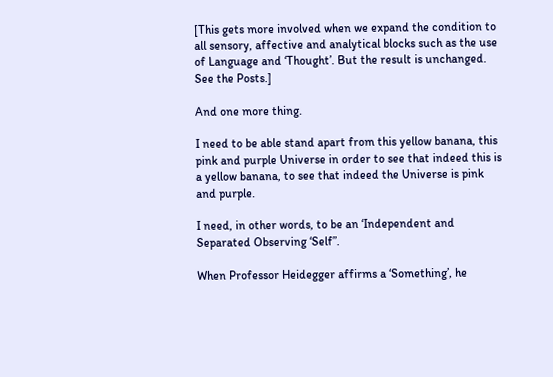[This gets more involved when we expand the condition to all sensory, affective and analytical blocks such as the use of Language and ‘Thought’. But the result is unchanged. See the Posts.]

And one more thing.

I need to be able stand apart from this yellow banana, this pink and purple Universe in order to see that indeed this is a yellow banana, to see that indeed the Universe is pink and purple.

I need, in other words, to be an ‘Independent and Separated Observing ‘Self”.

When Professor Heidegger affirms a ‘Something’, he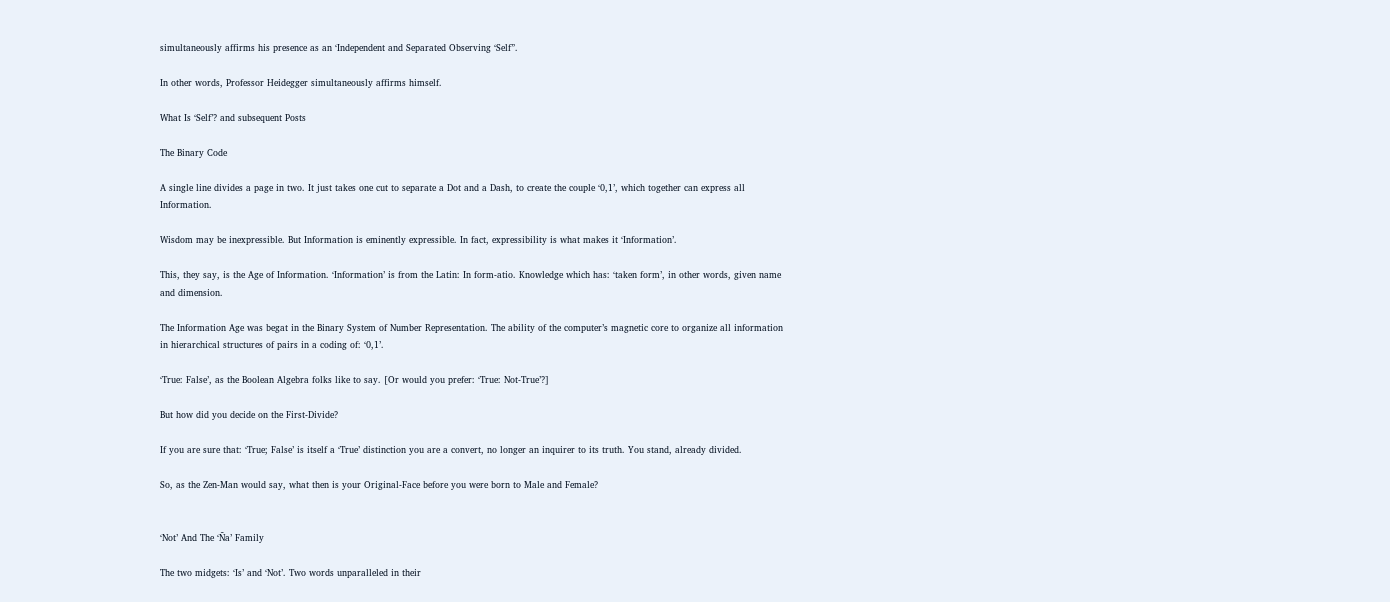simultaneously affirms his presence as an ‘Independent and Separated Observing ‘Self”.

In other words, Professor Heidegger simultaneously affirms himself.

What Is ‘Self’? and subsequent Posts

The Binary Code

A single line divides a page in two. It just takes one cut to separate a Dot and a Dash, to create the couple ‘0,1’, which together can express all Information.

Wisdom may be inexpressible. But Information is eminently expressible. In fact, expressibility is what makes it ‘Information’.

This, they say, is the Age of Information. ‘Information’ is from the Latin: In form-atio. Knowledge which has: ‘taken form’, in other words, given name and dimension.

The Information Age was begat in the Binary System of Number Representation. The ability of the computer’s magnetic core to organize all information in hierarchical structures of pairs in a coding of: ‘0,1’.

‘True: False’, as the Boolean Algebra folks like to say. [Or would you prefer: ‘True: Not-True’?]

But how did you decide on the First-Divide?

If you are sure that: ‘True; False’ is itself a ‘True’ distinction you are a convert, no longer an inquirer to its truth. You stand, already divided.

So, as the Zen-Man would say, what then is your Original-Face before you were born to Male and Female?


‘Not’ And The ‘Ña’ Family

The two midgets: ‘Is’ and ‘Not’. Two words unparalleled in their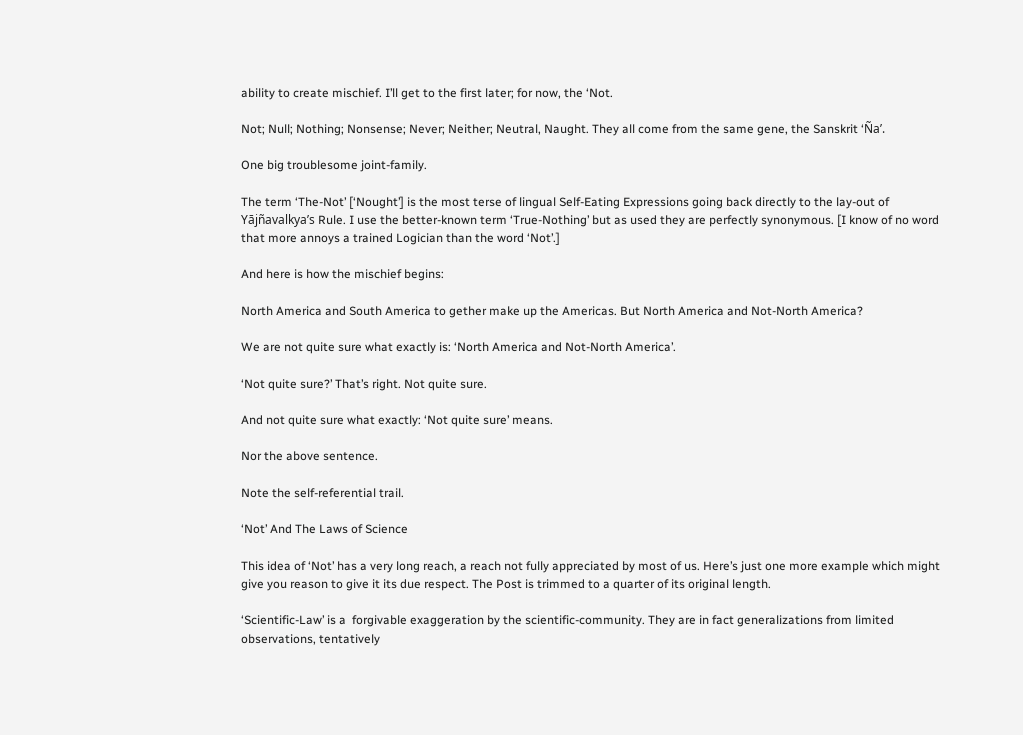ability to create mischief. I’ll get to the first later; for now, the ‘Not.

Not; Null; Nothing; Nonsense; Never; Neither; Neutral, Naught. They all come from the same gene, the Sanskrit ‘Ña’.

One big troublesome joint-family.

The term ‘The-Not’ [‘Nought’] is the most terse of lingual Self-Eating Expressions going back directly to the lay-out of Yājñavalkya’s Rule. I use the better-known term ‘True-Nothing’ but as used they are perfectly synonymous. [I know of no word that more annoys a trained Logician than the word ‘Not’.]

And here is how the mischief begins:

North America and South America to gether make up the Americas. But North America and Not-North America?

We are not quite sure what exactly is: ‘North America and Not-North America’.

‘Not quite sure?’ That’s right. Not quite sure.

And not quite sure what exactly: ‘Not quite sure’ means.

Nor the above sentence.

Note the self-referential trail.

‘Not’ And The Laws of Science

This idea of ‘Not’ has a very long reach, a reach not fully appreciated by most of us. Here’s just one more example which might give you reason to give it its due respect. The Post is trimmed to a quarter of its original length.

‘Scientific-Law’ is a  forgivable exaggeration by the scientific-community. They are in fact generalizations from limited observations, tentatively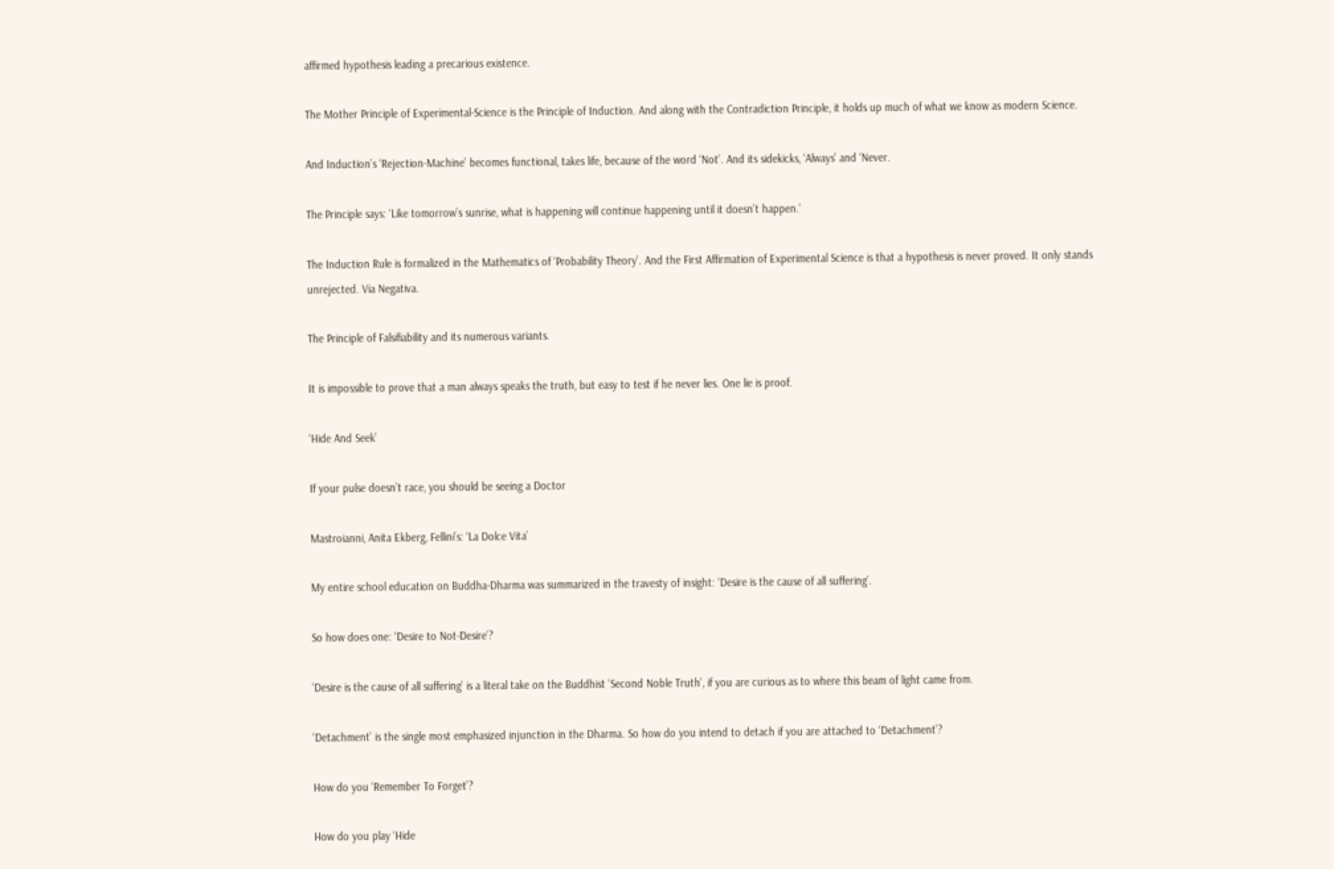affirmed hypothesis leading a precarious existence.

The Mother Principle of Experimental-Science is the Principle of Induction. And along with the Contradiction Principle, it holds up much of what we know as modern Science.

And Induction’s ‘Rejection-Machine’ becomes functional, takes life, because of the word ‘Not’. And its sidekicks, ‘Always’ and ‘Never.

The Principle says: ‘Like tomorrow’s sunrise, what is happening will continue happening until it doesn’t happen.’

The Induction Rule is formalized in the Mathematics of ‘Probability Theory’. And the First Affirmation of Experimental Science is that a hypothesis is never proved. It only stands unrejected. Via Negativa.

The Principle of Falsifiability and its numerous variants.

It is impossible to prove that a man always speaks the truth, but easy to test if he never lies. One lie is proof.

‘Hide And Seek’

If your pulse doesn’t race, you should be seeing a Doctor

Mastroianni, Anita Ekberg, Fellini’s: ‘La Dolce Vita’

My entire school education on Buddha-Dharma was summarized in the travesty of insight: ‘Desire is the cause of all suffering’.

So how does one: ‘Desire to Not-Desire’?

‘Desire is the cause of all suffering’ is a literal take on the Buddhist ‘Second Noble Truth’, if you are curious as to where this beam of light came from.

‘Detachment’ is the single most emphasized injunction in the Dharma. So how do you intend to detach if you are attached to ‘Detachment’?

How do you ‘Remember To Forget’?

How do you play ‘Hide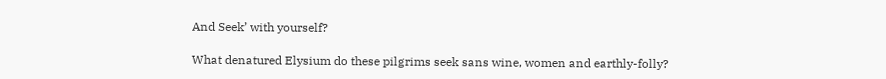And Seek’ with yourself?

What denatured Elysium do these pilgrims seek sans wine, women and earthly-folly?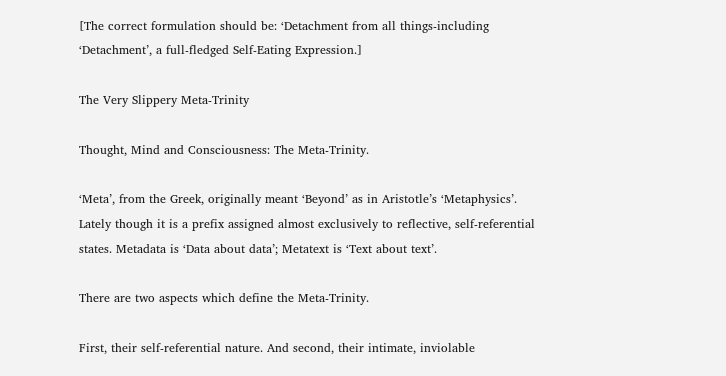[The correct formulation should be: ‘Detachment from all things-including ‘Detachment’, a full-fledged Self-Eating Expression.]

The Very Slippery Meta-Trinity

Thought, Mind and Consciousness: The Meta-Trinity.

‘Meta’, from the Greek, originally meant ‘Beyond’ as in Aristotle’s ‘Metaphysics’. Lately though it is a prefix assigned almost exclusively to reflective, self-referential states. Metadata is ‘Data about data’; Metatext is ‘Text about text’.

There are two aspects which define the Meta-Trinity.

First, their self-referential nature. And second, their intimate, inviolable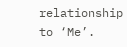relationship to ‘Me’.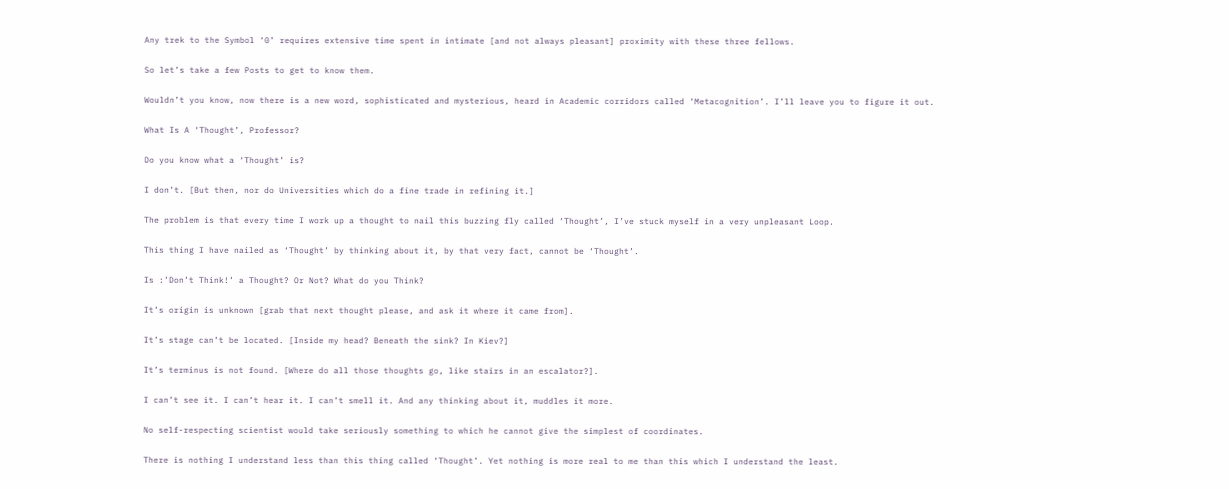Any trek to the Symbol ‘0’ requires extensive time spent in intimate [and not always pleasant] proximity with these three fellows.

So let’s take a few Posts to get to know them.

Wouldn’t you know, now there is a new word, sophisticated and mysterious, heard in Academic corridors called ‘Metacognition’. I’ll leave you to figure it out.

What Is A ‘Thought’, Professor?

Do you know what a ‘Thought’ is?

I don’t. [But then, nor do Universities which do a fine trade in refining it.]

The problem is that every time I work up a thought to nail this buzzing fly called ‘Thought’, I’ve stuck myself in a very unpleasant Loop.

This thing I have nailed as ‘Thought’ by thinking about it, by that very fact, cannot be ‘Thought’.

Is :’Don’t Think!’ a Thought? Or Not? What do you Think?

It’s origin is unknown [grab that next thought please, and ask it where it came from].

It’s stage can’t be located. [Inside my head? Beneath the sink? In Kiev?]

It’s terminus is not found. [Where do all those thoughts go, like stairs in an escalator?].

I can’t see it. I can’t hear it. I can’t smell it. And any thinking about it, muddles it more.

No self-respecting scientist would take seriously something to which he cannot give the simplest of coordinates.

There is nothing I understand less than this thing called ‘Thought’. Yet nothing is more real to me than this which I understand the least.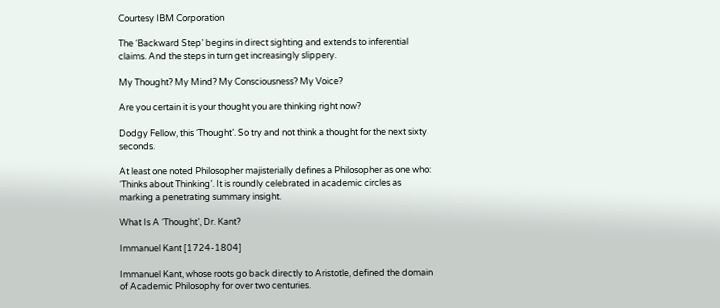Courtesy IBM Corporation

The ‘Backward Step’ begins in direct sighting and extends to inferential claims. And the steps in turn get increasingly slippery.

My Thought? My Mind? My Consciousness? My Voice?

Are you certain it is your thought you are thinking right now?

Dodgy Fellow, this ‘Thought’. So try and not think a thought for the next sixty seconds.

At least one noted Philosopher majisterially defines a Philosopher as one who: ‘Thinks about Thinking’. It is roundly celebrated in academic circles as marking a penetrating summary insight.

What Is A ‘Thought’, Dr. Kant?

Immanuel Kant [1724-1804]

Immanuel Kant, whose roots go back directly to Aristotle, defined the domain of Academic Philosophy for over two centuries.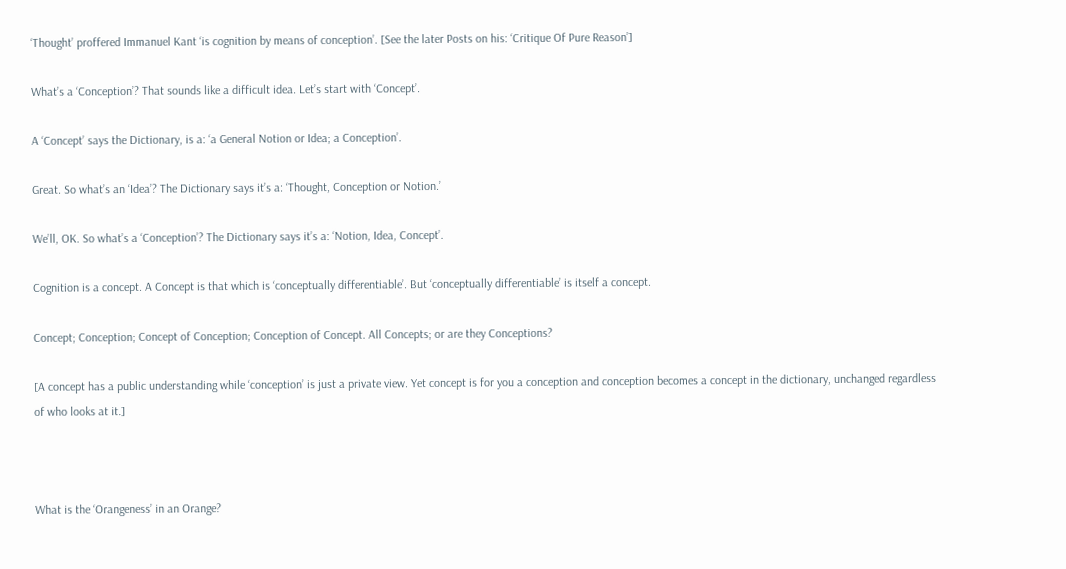‘Thought’ proffered Immanuel Kant ‘is cognition by means of conception’. [See the later Posts on his: ‘Critique Of Pure Reason’]

What’s a ‘Conception’? That sounds like a difficult idea. Let’s start with ‘Concept’.

A ‘Concept’ says the Dictionary, is a: ‘a General Notion or Idea; a Conception’.

Great. So what’s an ‘Idea’? The Dictionary says it’s a: ‘Thought, Conception or Notion.’

We’ll, OK. So what’s a ‘Conception’? The Dictionary says it’s a: ‘Notion, Idea, Concept’.

Cognition is a concept. A Concept is that which is ‘conceptually differentiable’. But ‘conceptually differentiable’ is itself a concept.

Concept; Conception; Concept of Conception; Conception of Concept. All Concepts; or are they Conceptions?

[A concept has a public understanding while ‘conception’ is just a private view. Yet concept is for you a conception and conception becomes a concept in the dictionary, unchanged regardless of who looks at it.]



What is the ‘Orangeness’ in an Orange?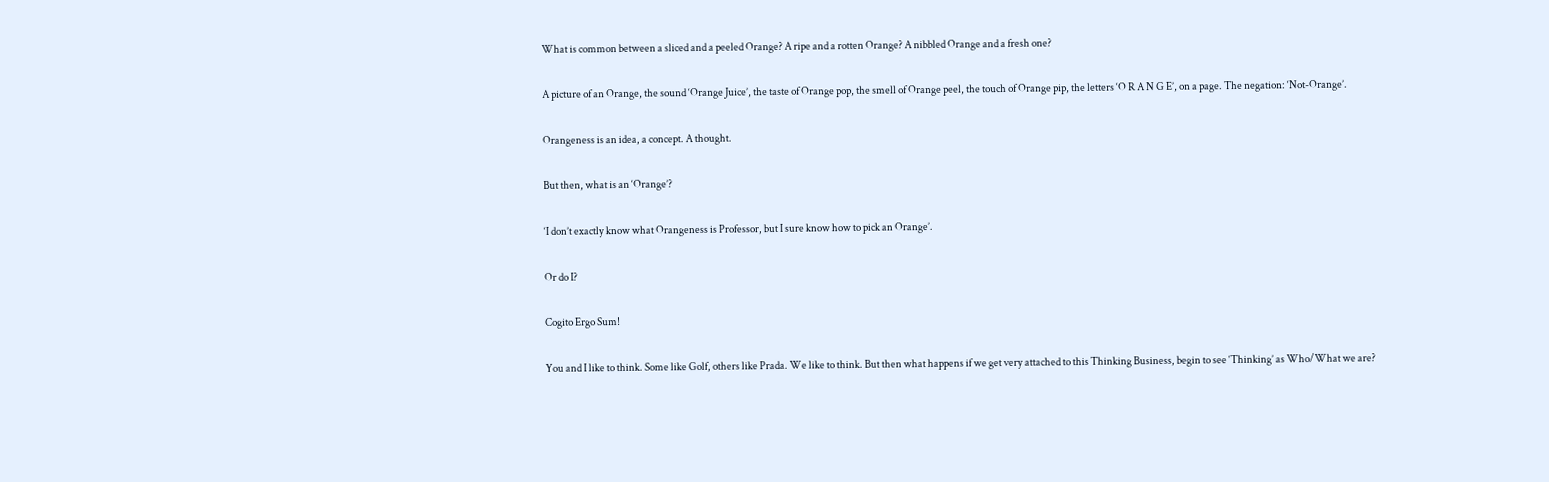What is common between a sliced and a peeled Orange? A ripe and a rotten Orange? A nibbled Orange and a fresh one?

A picture of an Orange, the sound ‘Orange Juice’, the taste of Orange pop, the smell of Orange peel, the touch of Orange pip, the letters ‘O R A N G E’, on a page. The negation: ‘Not-Orange’.

Orangeness is an idea, a concept. A thought.

But then, what is an ‘Orange’?

‘I don’t exactly know what Orangeness is Professor, but I sure know how to pick an Orange’.

Or do I?

Cogito Ergo Sum!

You and I like to think. Some like Golf, others like Prada. We like to think. But then what happens if we get very attached to this Thinking Business, begin to see ‘Thinking’ as Who/What we are?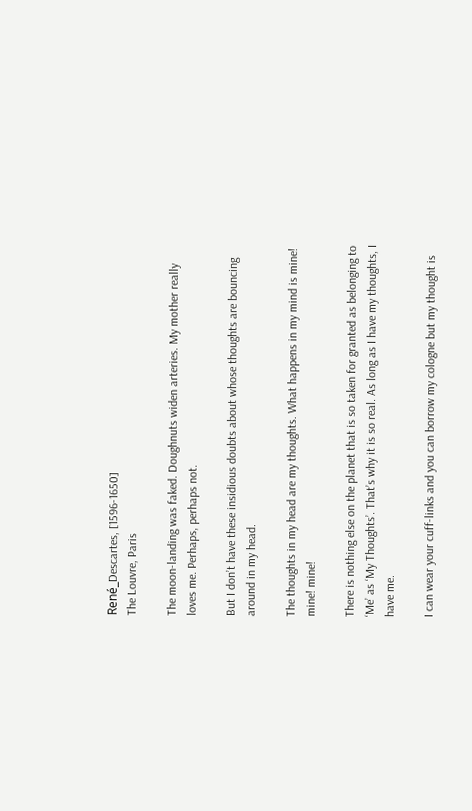René_Descartes, [1596-1650]
The Louvre, Paris

The moon-landing was faked. Doughnuts widen arteries. My mother really loves me. Perhaps, perhaps not.

But I don’t have these insidious doubts about whose thoughts are bouncing around in my head.

The thoughts in my head are my thoughts. What happens in my mind is mine! mine! mine!

There is nothing else on the planet that is so taken for granted as belonging to ‘Me’ as ‘My Thoughts’. That’s why it is so real. As long as I have my thoughts, I have me.

I can wear your cuff-links and you can borrow my cologne but my thought is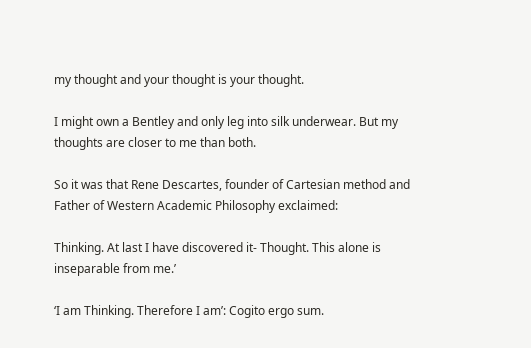my thought and your thought is your thought.

I might own a Bentley and only leg into silk underwear. But my thoughts are closer to me than both.

So it was that Rene Descartes, founder of Cartesian method and Father of Western Academic Philosophy exclaimed:

Thinking. At last I have discovered it- Thought. This alone is inseparable from me.’

‘I am Thinking. Therefore I am’: Cogito ergo sum.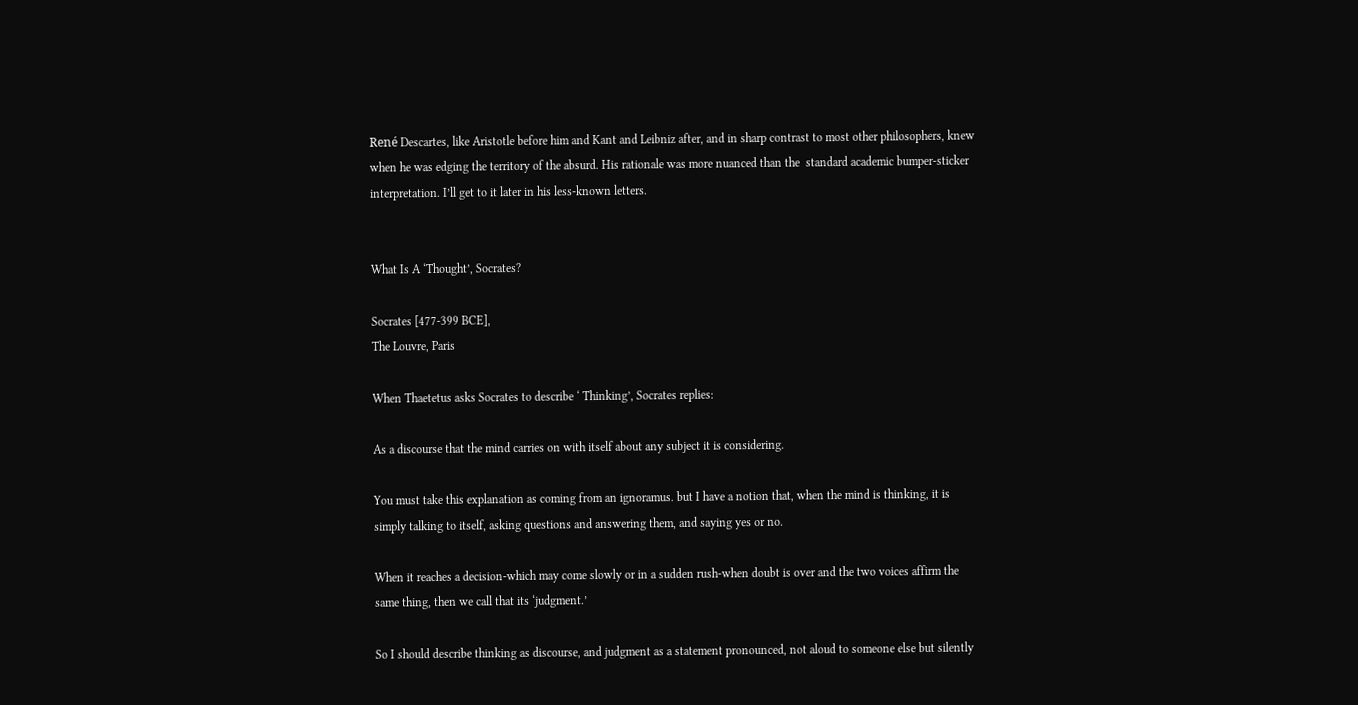René Descartes, like Aristotle before him and Kant and Leibniz after, and in sharp contrast to most other philosophers, knew when he was edging the territory of the absurd. His rationale was more nuanced than the  standard academic bumper-sticker interpretation. I’ll get to it later in his less-known letters.


What Is A ‘Thought’, Socrates?

Socrates [477-399 BCE],
The Louvre, Paris

When Thaetetus asks Socrates to describe ‘ Thinking’, Socrates replies:

As a discourse that the mind carries on with itself about any subject it is considering.

You must take this explanation as coming from an ignoramus. but I have a notion that, when the mind is thinking, it is simply talking to itself, asking questions and answering them, and saying yes or no.

When it reaches a decision-which may come slowly or in a sudden rush-when doubt is over and the two voices affirm the same thing, then we call that its ‘judgment.’

So I should describe thinking as discourse, and judgment as a statement pronounced, not aloud to someone else but silently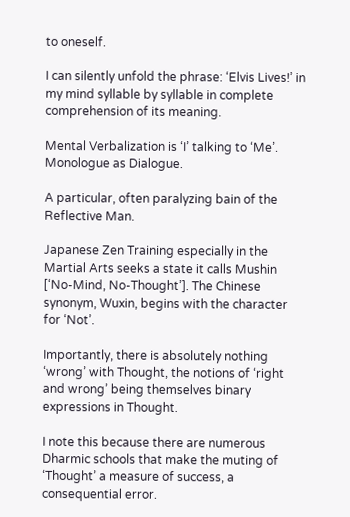to oneself.

I can silently unfold the phrase: ‘Elvis Lives!’ in my mind syllable by syllable in complete comprehension of its meaning.

Mental Verbalization is ‘I’ talking to ‘Me’. Monologue as Dialogue.

A particular, often paralyzing bain of the Reflective Man.

Japanese Zen Training especially in the Martial Arts seeks a state it calls Mushin [‘No-Mind, No-Thought’]. The Chinese synonym, Wuxin, begins with the character for ‘Not’.

Importantly, there is absolutely nothing ‘wrong’ with Thought, the notions of ‘right and wrong’ being themselves binary expressions in Thought.

I note this because there are numerous Dharmic schools that make the muting of ‘Thought’ a measure of success, a consequential error.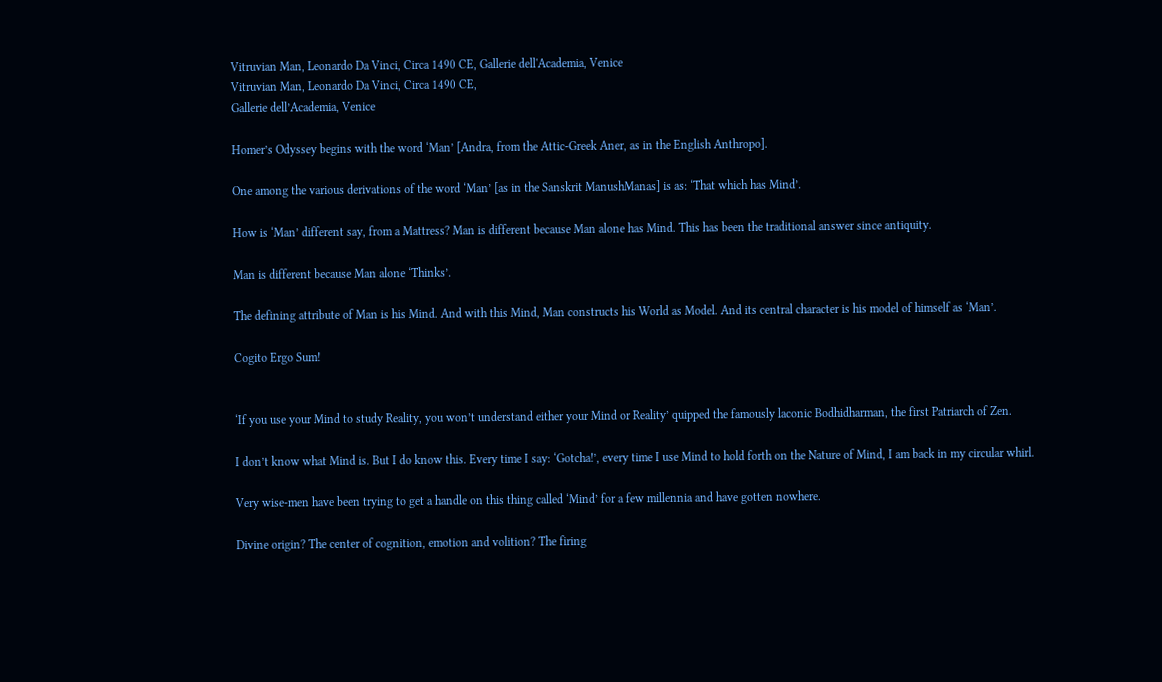Vitruvian Man, Leonardo Da Vinci, Circa 1490 CE, Gallerie dell'Academia, Venice
Vitruvian Man, Leonardo Da Vinci, Circa 1490 CE,
Gallerie dell’Academia, Venice

Homer’s Odyssey begins with the word ‘Man’ [Andra, from the Attic-Greek Aner, as in the English Anthropo].

One among the various derivations of the word ‘Man’ [as in the Sanskrit ManushManas] is as: ‘That which has Mind’.

How is ‘Man’ different say, from a Mattress? Man is different because Man alone has Mind. This has been the traditional answer since antiquity.

Man is different because Man alone ‘Thinks’.

The defining attribute of Man is his Mind. And with this Mind, Man constructs his World as Model. And its central character is his model of himself as ‘Man’.

Cogito Ergo Sum!


‘If you use your Mind to study Reality, you won’t understand either your Mind or Reality’ quipped the famously laconic Bodhidharman, the first Patriarch of Zen.

I don’t know what Mind is. But I do know this. Every time I say: ‘Gotcha!’, every time I use Mind to hold forth on the Nature of Mind, I am back in my circular whirl.

Very wise-men have been trying to get a handle on this thing called ‘Mind’ for a few millennia and have gotten nowhere.

Divine origin? The center of cognition, emotion and volition? The firing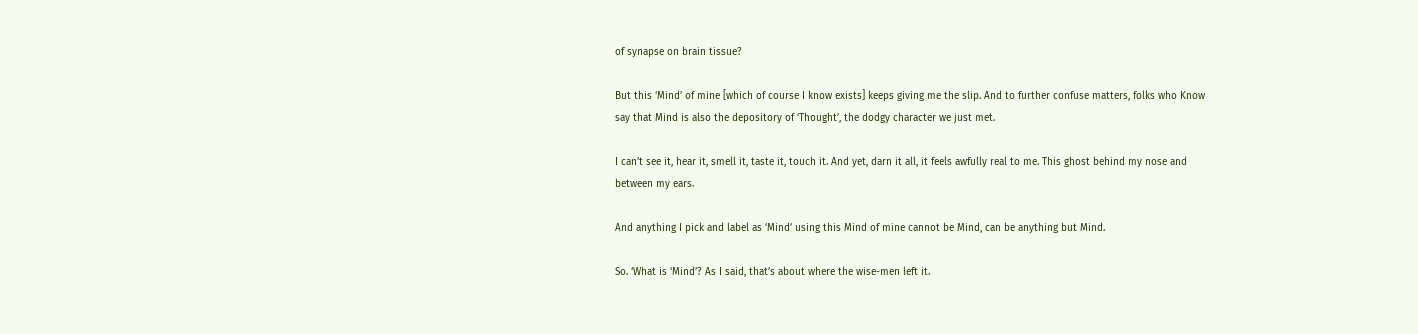of synapse on brain tissue?

But this ‘Mind’ of mine [which of course I know exists] keeps giving me the slip. And to further confuse matters, folks who Know say that Mind is also the depository of ‘Thought’, the dodgy character we just met.

I can’t see it, hear it, smell it, taste it, touch it. And yet, darn it all, it feels awfully real to me. This ghost behind my nose and between my ears.

And anything I pick and label as ‘Mind’ using this Mind of mine cannot be Mind, can be anything but Mind.

So. ‘What is ‘Mind’? As I said, that’s about where the wise-men left it.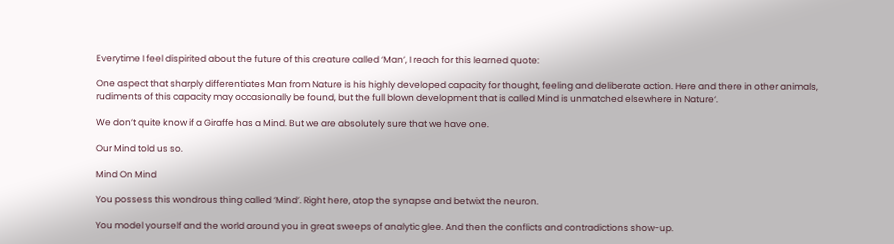Everytime I feel dispirited about the future of this creature called ‘Man’, I reach for this learned quote:

One aspect that sharply differentiates Man from Nature is his highly developed capacity for thought, feeling and deliberate action. Here and there in other animals, rudiments of this capacity may occasionally be found, but the full blown development that is called Mind is unmatched elsewhere in Nature‘.

We don’t quite know if a Giraffe has a Mind. But we are absolutely sure that we have one.

Our Mind told us so.

Mind On Mind

You possess this wondrous thing called ‘Mind’. Right here, atop the synapse and betwixt the neuron.

You model yourself and the world around you in great sweeps of analytic glee. And then the conflicts and contradictions show-up.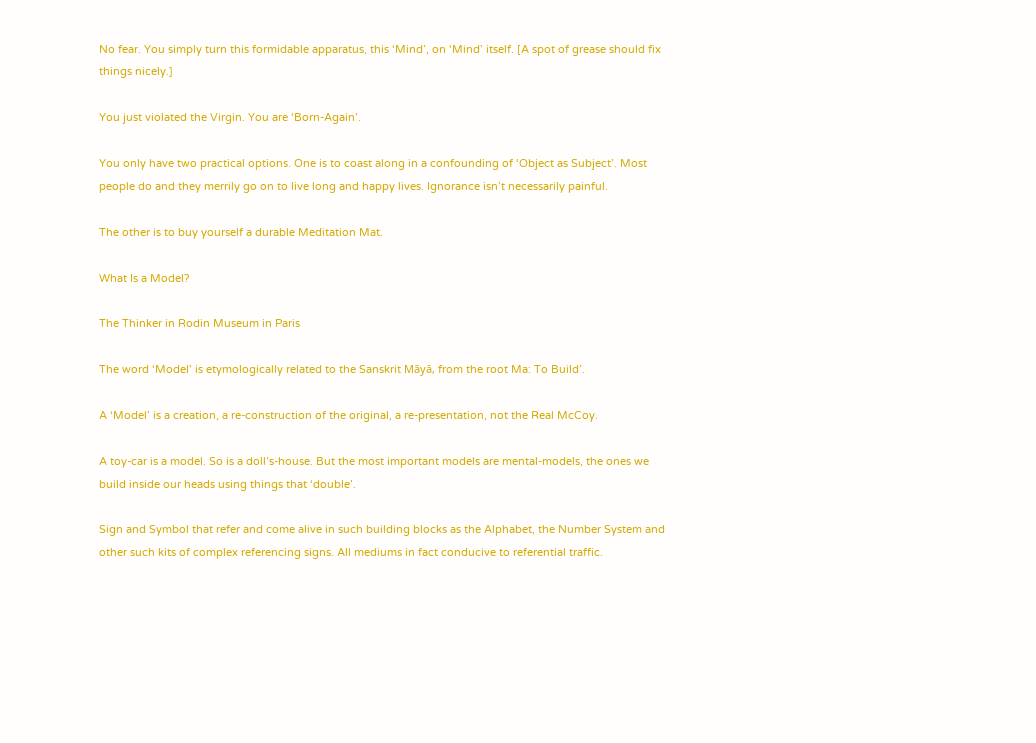No fear. You simply turn this formidable apparatus, this ‘Mind’, on ‘Mind’ itself. [A spot of grease should fix things nicely.]

You just violated the Virgin. You are ‘Born-Again’.

You only have two practical options. One is to coast along in a confounding of ‘Object as Subject’. Most people do and they merrily go on to live long and happy lives. Ignorance isn’t necessarily painful.

The other is to buy yourself a durable Meditation Mat.

What Is a Model?

The Thinker in Rodin Museum in Paris

The word ‘Model’ is etymologically related to the Sanskrit Māyā, from the root Ma: To Build’.

A ‘Model’ is a creation, a re-construction of the original, a re-presentation, not the Real McCoy.

A toy-car is a model. So is a doll’s-house. But the most important models are mental-models, the ones we build inside our heads using things that ‘double’.

Sign and Symbol that refer and come alive in such building blocks as the Alphabet, the Number System and other such kits of complex referencing signs. All mediums in fact conducive to referential traffic.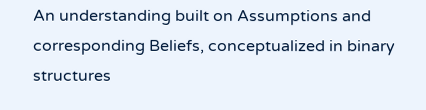An understanding built on Assumptions and corresponding Beliefs, conceptualized in binary structures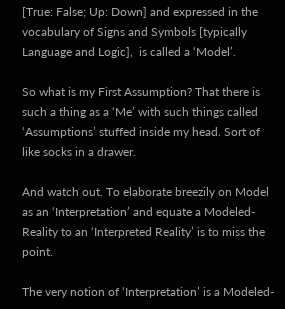[True: False; Up: Down] and expressed in the vocabulary of Signs and Symbols [typically Language and Logic],  is called a ‘Model’.

So what is my First Assumption? That there is such a thing as a ‘Me’ with such things called ‘Assumptions’ stuffed inside my head. Sort of like socks in a drawer.

And watch out. To elaborate breezily on Model as an ‘Interpretation’ and equate a Modeled-Reality to an ‘Interpreted Reality’ is to miss the point.

The very notion of ‘Interpretation’ is a Modeled-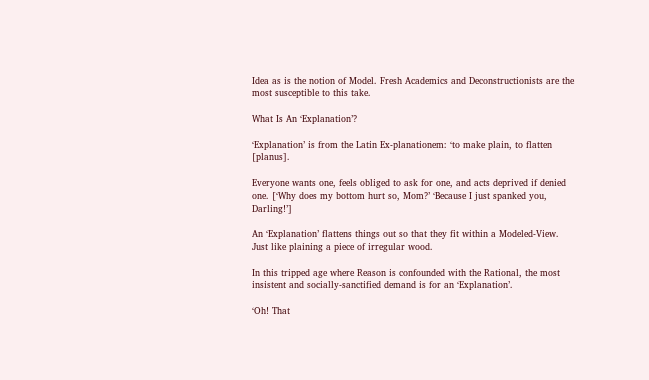Idea as is the notion of Model. Fresh Academics and Deconstructionists are the most susceptible to this take.

What Is An ‘Explanation’?

‘Explanation’ is from the Latin Ex-planationem: ‘to make plain, to flatten [planus].

Everyone wants one, feels obliged to ask for one, and acts deprived if denied one. [‘Why does my bottom hurt so, Mom?’ ‘Because I just spanked you, Darling!’]

An ‘Explanation’ flattens things out so that they fit within a Modeled-View. Just like plaining a piece of irregular wood.

In this tripped age where Reason is confounded with the Rational, the most insistent and socially-sanctified demand is for an ‘Explanation’.

‘Oh! That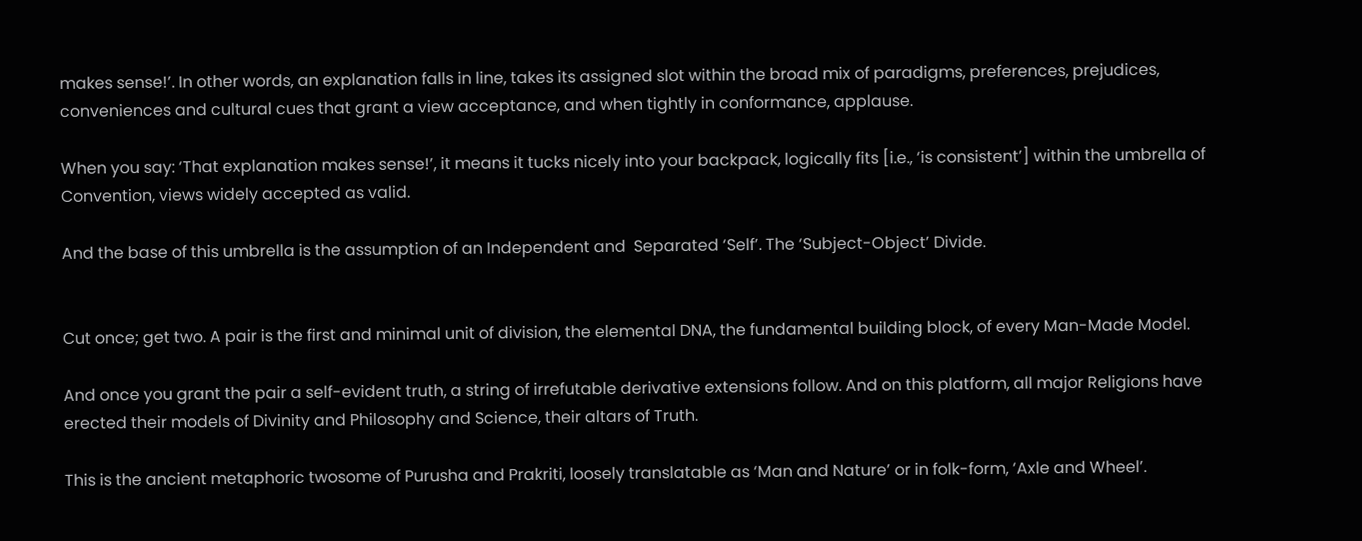makes sense!’. In other words, an explanation falls in line, takes its assigned slot within the broad mix of paradigms, preferences, prejudices, conveniences and cultural cues that grant a view acceptance, and when tightly in conformance, applause.

When you say: ‘That explanation makes sense!’, it means it tucks nicely into your backpack, logically fits [i.e., ‘is consistent’] within the umbrella of Convention, views widely accepted as valid.

And the base of this umbrella is the assumption of an Independent and  Separated ‘Self’. The ‘Subject-Object’ Divide.


Cut once; get two. A pair is the first and minimal unit of division, the elemental DNA, the fundamental building block, of every Man-Made Model.

And once you grant the pair a self-evident truth, a string of irrefutable derivative extensions follow. And on this platform, all major Religions have erected their models of Divinity and Philosophy and Science, their altars of Truth.

This is the ancient metaphoric twosome of Purusha and Prakriti, loosely translatable as ‘Man and Nature’ or in folk-form, ‘Axle and Wheel’.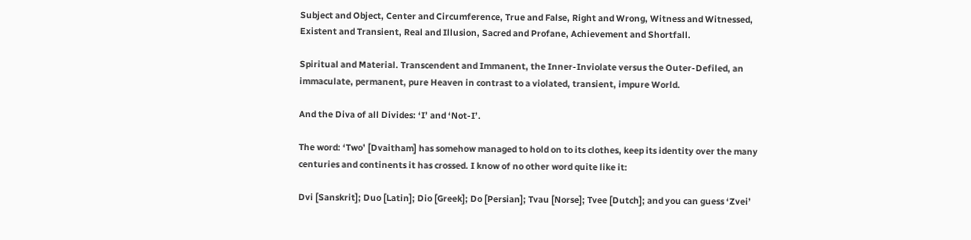Subject and Object, Center and Circumference, True and False, Right and Wrong, Witness and Witnessed, Existent and Transient, Real and Illusion, Sacred and Profane, Achievement and Shortfall.

Spiritual and Material. Transcendent and Immanent, the Inner-Inviolate versus the Outer-Defiled, an immaculate, permanent, pure Heaven in contrast to a violated, transient, impure World.

And the Diva of all Divides: ‘I’ and ‘Not-I’.

The word: ‘Two’ [Dvaitham] has somehow managed to hold on to its clothes, keep its identity over the many centuries and continents it has crossed. I know of no other word quite like it:

Dvi [Sanskrit]; Duo [Latin]; Dio [Greek]; Do [Persian]; Tvau [Norse]; Tvee [Dutch]; and you can guess ‘Zvei’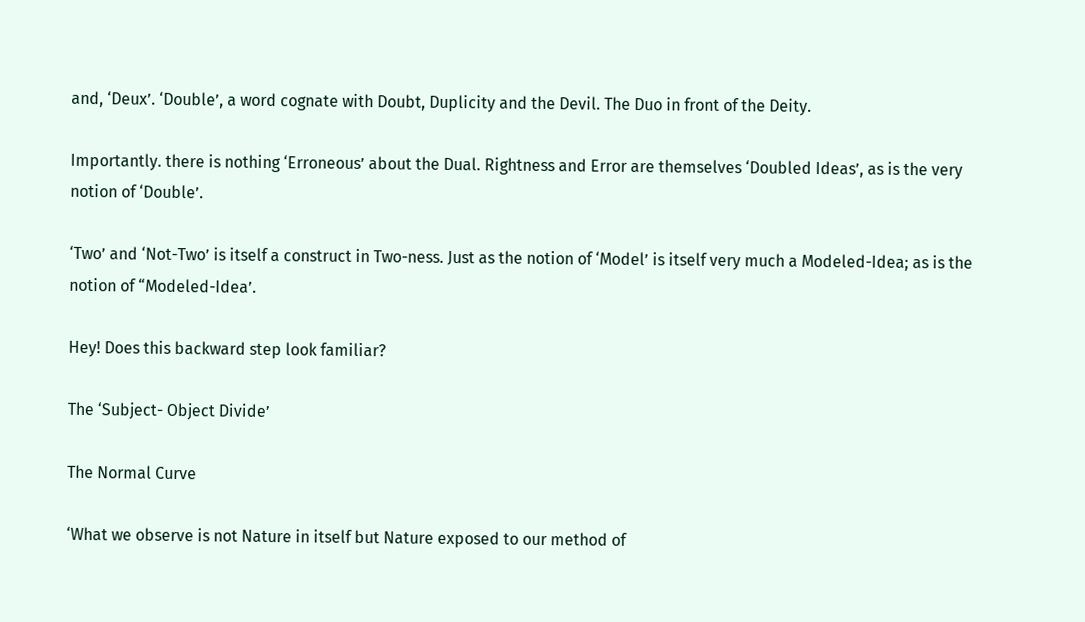and, ‘Deux’. ‘Double’, a word cognate with Doubt, Duplicity and the Devil. The Duo in front of the Deity.

Importantly. there is nothing ‘Erroneous’ about the Dual. Rightness and Error are themselves ‘Doubled Ideas’, as is the very notion of ‘Double’.

‘Two’ and ‘Not-Two’ is itself a construct in Two-ness. Just as the notion of ‘Model’ is itself very much a Modeled-Idea; as is the notion of “Modeled-Idea’.

Hey! Does this backward step look familiar?

The ‘Subject- Object Divide’

The Normal Curve

‘What we observe is not Nature in itself but Nature exposed to our method of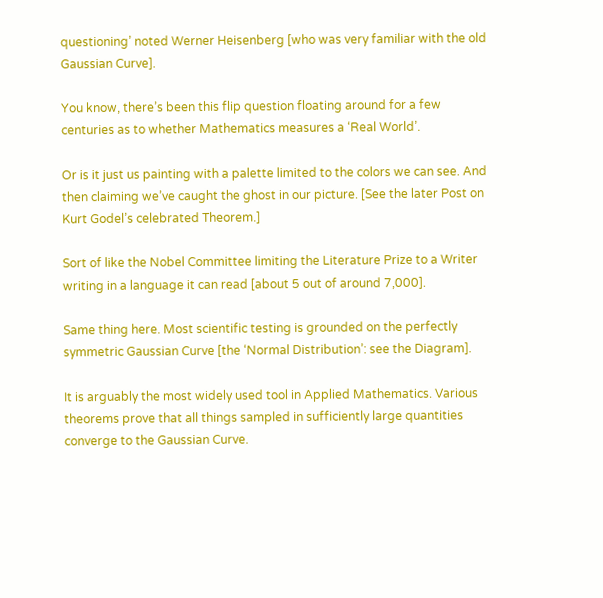questioning’ noted Werner Heisenberg [who was very familiar with the old Gaussian Curve].

You know, there’s been this flip question floating around for a few centuries as to whether Mathematics measures a ‘Real World’.

Or is it just us painting with a palette limited to the colors we can see. And then claiming we’ve caught the ghost in our picture. [See the later Post on Kurt Godel’s celebrated Theorem.]

Sort of like the Nobel Committee limiting the Literature Prize to a Writer writing in a language it can read [about 5 out of around 7,000].

Same thing here. Most scientific testing is grounded on the perfectly symmetric Gaussian Curve [the ‘Normal Distribution’: see the Diagram].

It is arguably the most widely used tool in Applied Mathematics. Various theorems prove that all things sampled in sufficiently large quantities converge to the Gaussian Curve.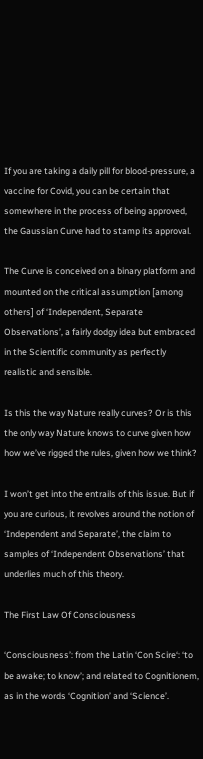If you are taking a daily pill for blood-pressure, a vaccine for Covid, you can be certain that somewhere in the process of being approved, the Gaussian Curve had to stamp its approval.

The Curve is conceived on a binary platform and mounted on the critical assumption [among others] of ‘Independent, Separate Observations’, a fairly dodgy idea but embraced in the Scientific community as perfectly realistic and sensible.

Is this the way Nature really curves? Or is this the only way Nature knows to curve given how how we’ve rigged the rules, given how we think?

I won’t get into the entrails of this issue. But if you are curious, it revolves around the notion of ‘Independent and Separate’, the claim to samples of ‘Independent Observations’ that underlies much of this theory.

The First Law Of Consciousness

‘Consciousness’: from the Latin ‘Con Scire‘: ‘to be awake; to know’; and related to Cognitionem, as in the words ‘Cognition’ and ‘Science’.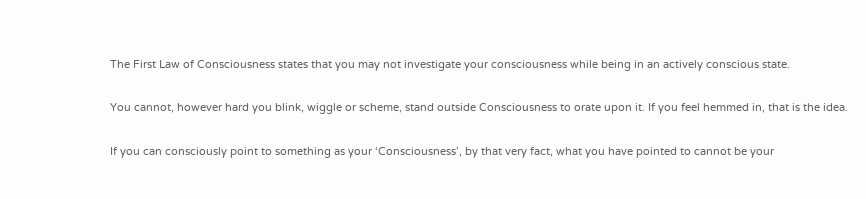The First Law of Consciousness states that you may not investigate your consciousness while being in an actively conscious state.

You cannot, however hard you blink, wiggle or scheme, stand outside Consciousness to orate upon it. If you feel hemmed in, that is the idea.

If you can consciously point to something as your ‘Consciousness’, by that very fact, what you have pointed to cannot be your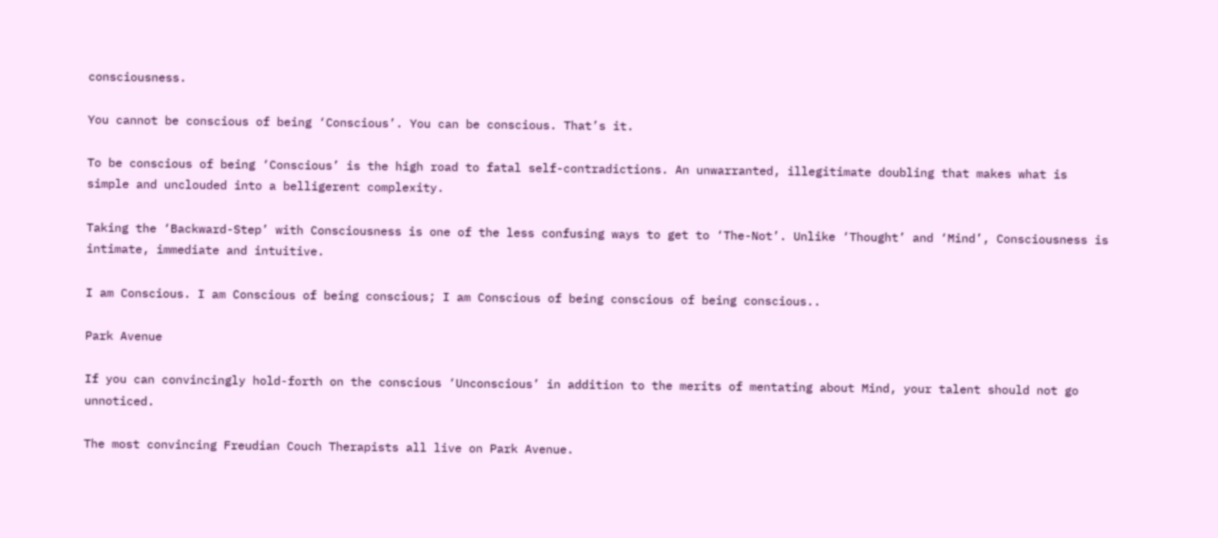consciousness.

You cannot be conscious of being ‘Conscious’. You can be conscious. That’s it.

To be conscious of being ‘Conscious’ is the high road to fatal self-contradictions. An unwarranted, illegitimate doubling that makes what is simple and unclouded into a belligerent complexity.

Taking the ‘Backward-Step’ with Consciousness is one of the less confusing ways to get to ‘The-Not’. Unlike ‘Thought’ and ‘Mind’, Consciousness is intimate, immediate and intuitive.

I am Conscious. I am Conscious of being conscious; I am Conscious of being conscious of being conscious..

Park Avenue

If you can convincingly hold-forth on the conscious ‘Unconscious’ in addition to the merits of mentating about Mind, your talent should not go unnoticed.

The most convincing Freudian Couch Therapists all live on Park Avenue.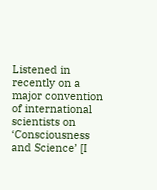Listened in recently on a major convention of international scientists on ‘Consciousness and Science’ [I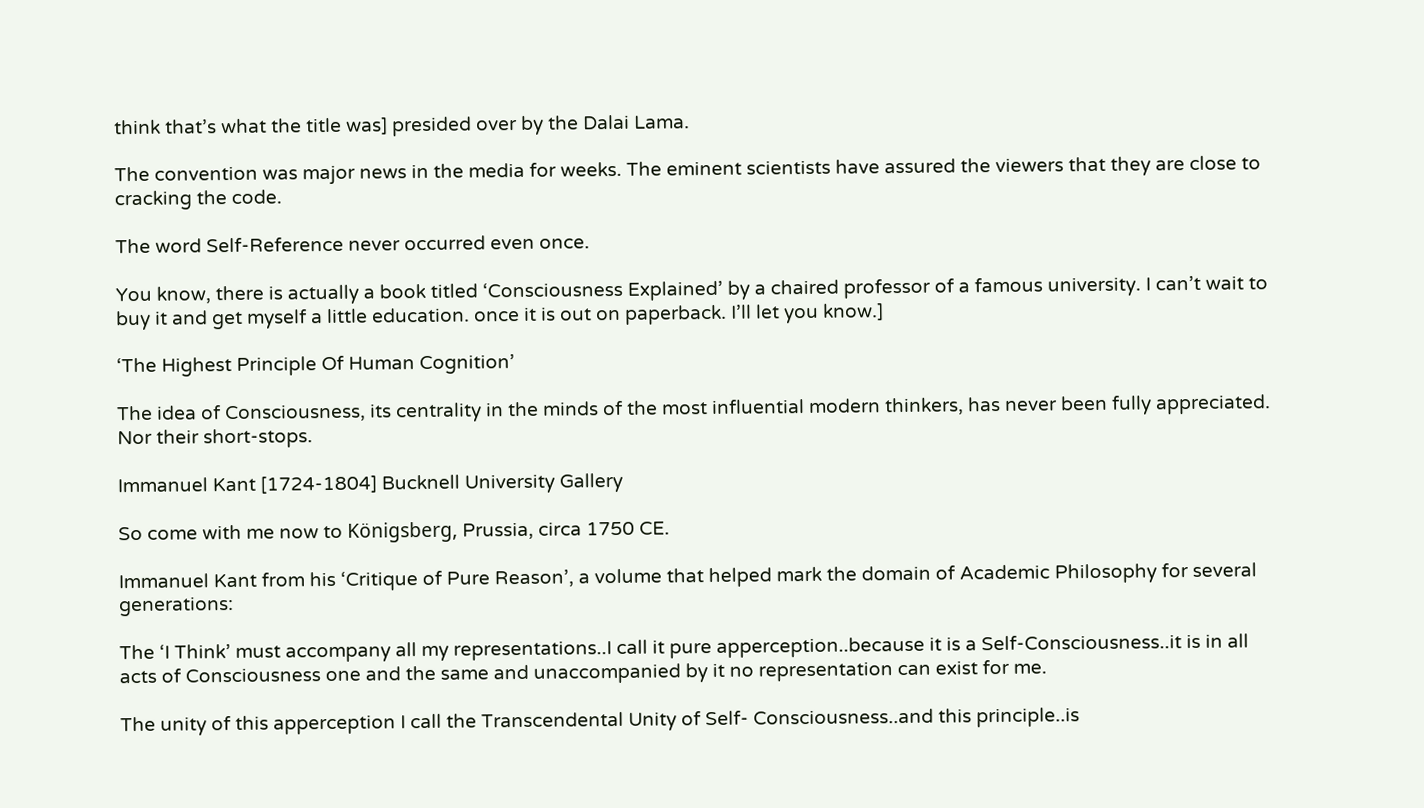think that’s what the title was] presided over by the Dalai Lama.

The convention was major news in the media for weeks. The eminent scientists have assured the viewers that they are close to cracking the code.

The word Self-Reference never occurred even once.

You know, there is actually a book titled ‘Consciousness Explained’ by a chaired professor of a famous university. I can’t wait to buy it and get myself a little education. once it is out on paperback. I’ll let you know.]

‘The Highest Principle Of Human Cognition’

The idea of Consciousness, its centrality in the minds of the most influential modern thinkers, has never been fully appreciated. Nor their short-stops.

Immanuel Kant [1724-1804] Bucknell University Gallery

So come with me now to Königsberg, Prussia, circa 1750 CE.

Immanuel Kant from his ‘Critique of Pure Reason’, a volume that helped mark the domain of Academic Philosophy for several generations:

The ‘I Think’ must accompany all my representations..I call it pure apperception..because it is a Self-Consciousness..it is in all acts of Consciousness one and the same and unaccompanied by it no representation can exist for me.

The unity of this apperception I call the Transcendental Unity of Self- Consciousness..and this principle..is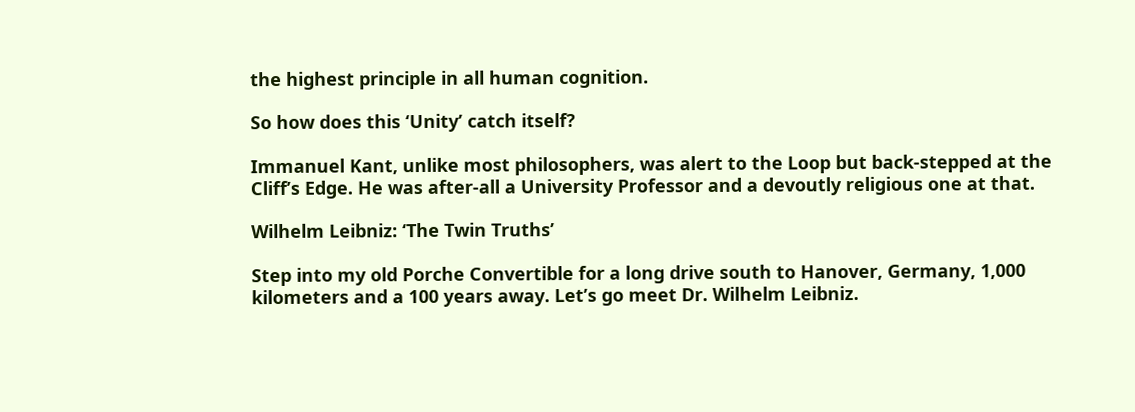the highest principle in all human cognition.

So how does this ‘Unity’ catch itself?

Immanuel Kant, unlike most philosophers, was alert to the Loop but back-stepped at the Cliff’s Edge. He was after-all a University Professor and a devoutly religious one at that.

Wilhelm Leibniz: ‘The Twin Truths’

Step into my old Porche Convertible for a long drive south to Hanover, Germany, 1,000 kilometers and a 100 years away. Let’s go meet Dr. Wilhelm Leibniz.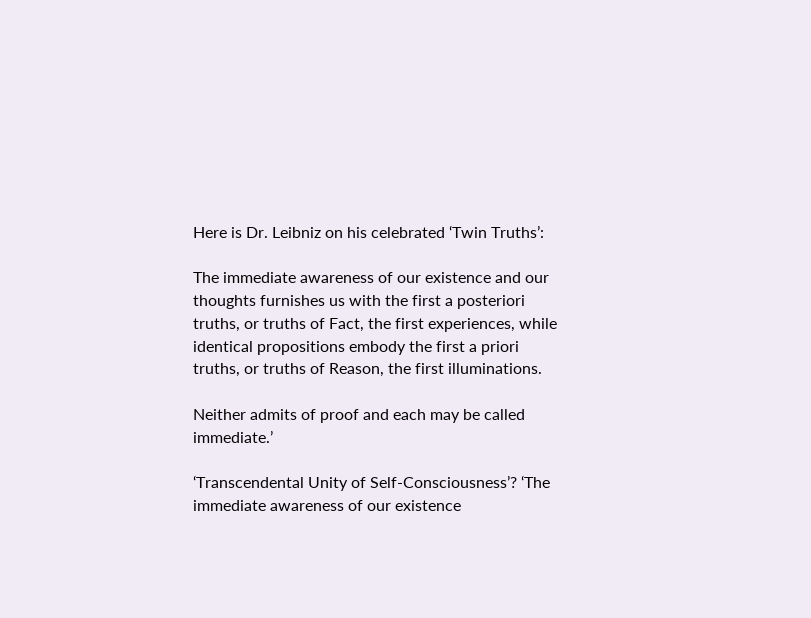Here is Dr. Leibniz on his celebrated ‘Twin Truths’:

The immediate awareness of our existence and our thoughts furnishes us with the first a posteriori truths, or truths of Fact, the first experiences, while identical propositions embody the first a priori truths, or truths of Reason, the first illuminations.

Neither admits of proof and each may be called immediate.’

‘Transcendental Unity of Self-Consciousness’? ‘The immediate awareness of our existence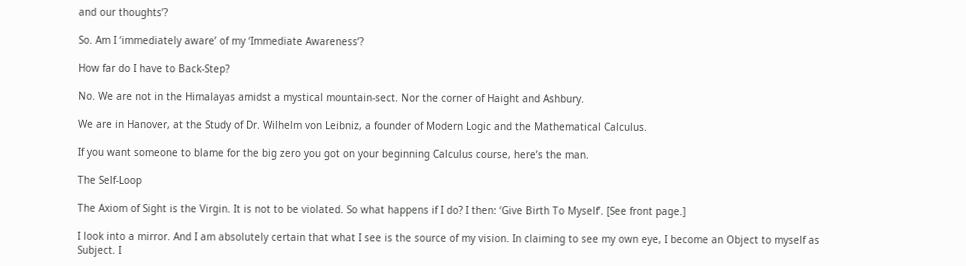and our thoughts’?

So. Am I ‘immediately aware’ of my ‘Immediate Awareness’?

How far do I have to Back-Step?

No. We are not in the Himalayas amidst a mystical mountain-sect. Nor the corner of Haight and Ashbury.

We are in Hanover, at the Study of Dr. Wilhelm von Leibniz, a founder of Modern Logic and the Mathematical Calculus.

If you want someone to blame for the big zero you got on your beginning Calculus course, here’s the man.

The Self-Loop

The Axiom of Sight is the Virgin. It is not to be violated. So what happens if I do? I then: ‘Give Birth To Myself’. [See front page.]

I look into a mirror. And I am absolutely certain that what I see is the source of my vision. In claiming to see my own eye, I become an Object to myself as Subject. I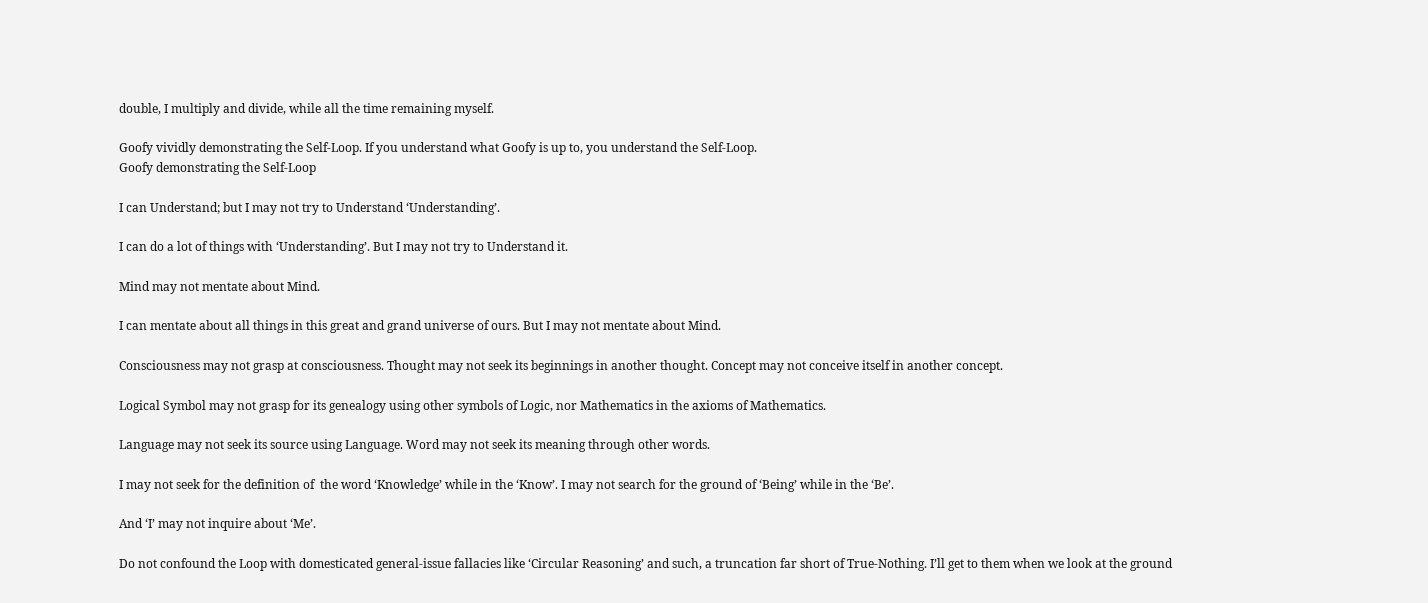double, I multiply and divide, while all the time remaining myself.

Goofy vividly demonstrating the Self-Loop. If you understand what Goofy is up to, you understand the Self-Loop.
Goofy demonstrating the Self-Loop

I can Understand; but I may not try to Understand ‘Understanding’.

I can do a lot of things with ‘Understanding’. But I may not try to Understand it.

Mind may not mentate about Mind.

I can mentate about all things in this great and grand universe of ours. But I may not mentate about Mind.

Consciousness may not grasp at consciousness. Thought may not seek its beginnings in another thought. Concept may not conceive itself in another concept.

Logical Symbol may not grasp for its genealogy using other symbols of Logic, nor Mathematics in the axioms of Mathematics.

Language may not seek its source using Language. Word may not seek its meaning through other words.

I may not seek for the definition of  the word ‘Knowledge’ while in the ‘Know’. I may not search for the ground of ‘Being’ while in the ‘Be’.

And ‘I’ may not inquire about ‘Me’.

Do not confound the Loop with domesticated general-issue fallacies like ‘Circular Reasoning’ and such, a truncation far short of True-Nothing. I’ll get to them when we look at the ground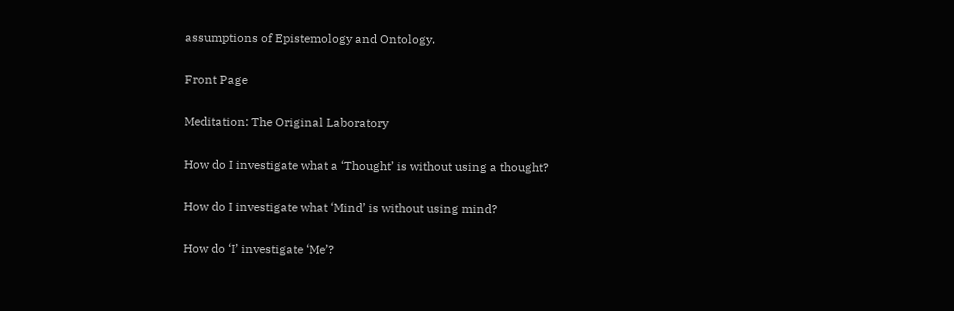assumptions of Epistemology and Ontology.

Front Page

Meditation: The Original Laboratory

How do I investigate what a ‘Thought’ is without using a thought?

How do I investigate what ‘Mind’ is without using mind?

How do ‘I’ investigate ‘Me’?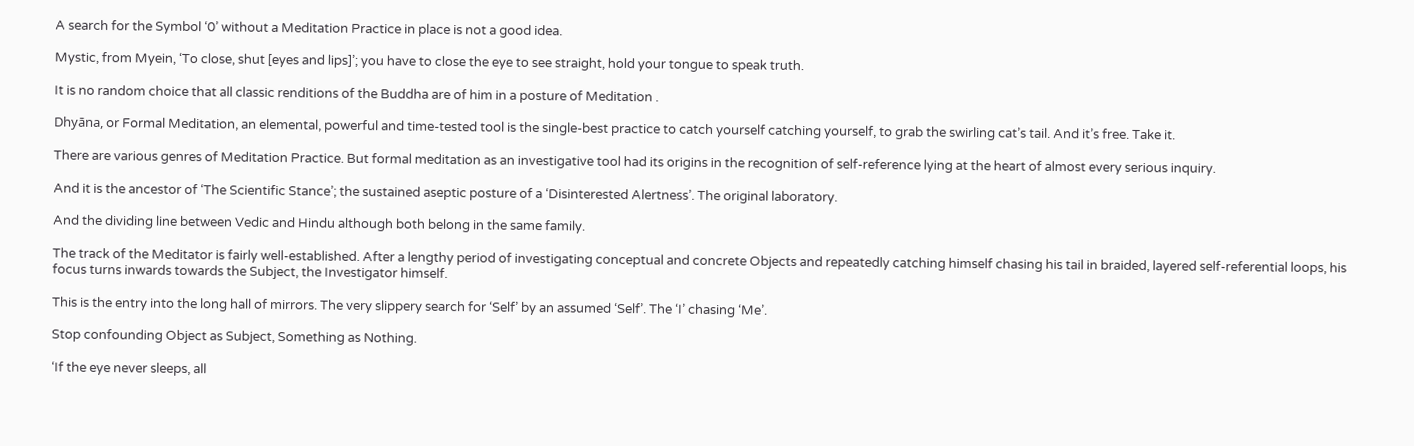A search for the Symbol ‘0’ without a Meditation Practice in place is not a good idea.

Mystic, from Myein, ‘To close, shut [eyes and lips]’; you have to close the eye to see straight, hold your tongue to speak truth.

It is no random choice that all classic renditions of the Buddha are of him in a posture of Meditation .

Dhyāna, or Formal Meditation, an elemental, powerful and time-tested tool is the single-best practice to catch yourself catching yourself, to grab the swirling cat’s tail. And it’s free. Take it.

There are various genres of Meditation Practice. But formal meditation as an investigative tool had its origins in the recognition of self-reference lying at the heart of almost every serious inquiry.

And it is the ancestor of ‘The Scientific Stance’; the sustained aseptic posture of a ‘Disinterested Alertness’. The original laboratory.

And the dividing line between Vedic and Hindu although both belong in the same family.

The track of the Meditator is fairly well-established. After a lengthy period of investigating conceptual and concrete Objects and repeatedly catching himself chasing his tail in braided, layered self-referential loops, his focus turns inwards towards the Subject, the Investigator himself.

This is the entry into the long hall of mirrors. The very slippery search for ‘Self’ by an assumed ‘Self’. The ‘I’ chasing ‘Me’.

Stop confounding Object as Subject, Something as Nothing.

‘If the eye never sleeps, all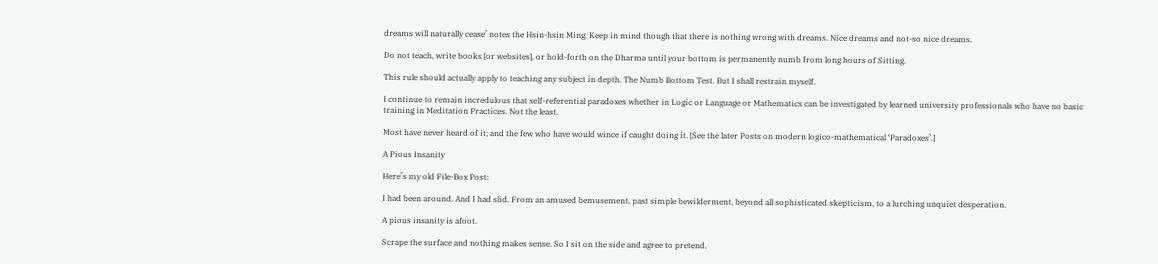dreams will naturally cease’ notes the Hsin-hsin Ming. Keep in mind though that there is nothing wrong with dreams. Nice dreams and not-so nice dreams.

Do not teach, write books [or websites], or hold-forth on the Dharma until your bottom is permanently numb from long hours of Sitting.

This rule should actually apply to teaching any subject in depth. The Numb Bottom Test. But I shall restrain myself.

I continue to remain incredulous that self-referential paradoxes whether in Logic or Language or Mathematics can be investigated by learned university professionals who have no basic training in Meditation Practices. Not the least.

Most have never heard of it; and the few who have would wince if caught doing it. [See the later Posts on modern logico-mathematical ‘Paradoxes’.]

A Pious Insanity

Here’s my old File-Box Post:

I had been around. And I had slid. From an amused bemusement, past simple bewilderment, beyond all sophisticated skepticism, to a lurching unquiet desperation.

A pious insanity is afoot.

Scrape the surface and nothing makes sense. So I sit on the side and agree to pretend.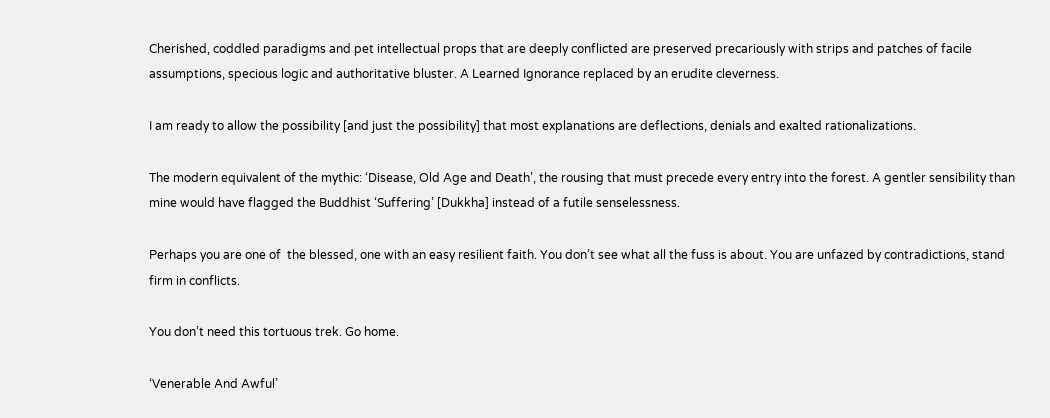Cherished, coddled paradigms and pet intellectual props that are deeply conflicted are preserved precariously with strips and patches of facile assumptions, specious logic and authoritative bluster. A Learned Ignorance replaced by an erudite cleverness.

I am ready to allow the possibility [and just the possibility] that most explanations are deflections, denials and exalted rationalizations.

The modern equivalent of the mythic: ‘Disease, Old Age and Death’, the rousing that must precede every entry into the forest. A gentler sensibility than mine would have flagged the Buddhist ‘Suffering’ [Dukkha] instead of a futile senselessness.

Perhaps you are one of  the blessed, one with an easy resilient faith. You don’t see what all the fuss is about. You are unfazed by contradictions, stand firm in conflicts.

You don’t need this tortuous trek. Go home.

‘Venerable And Awful’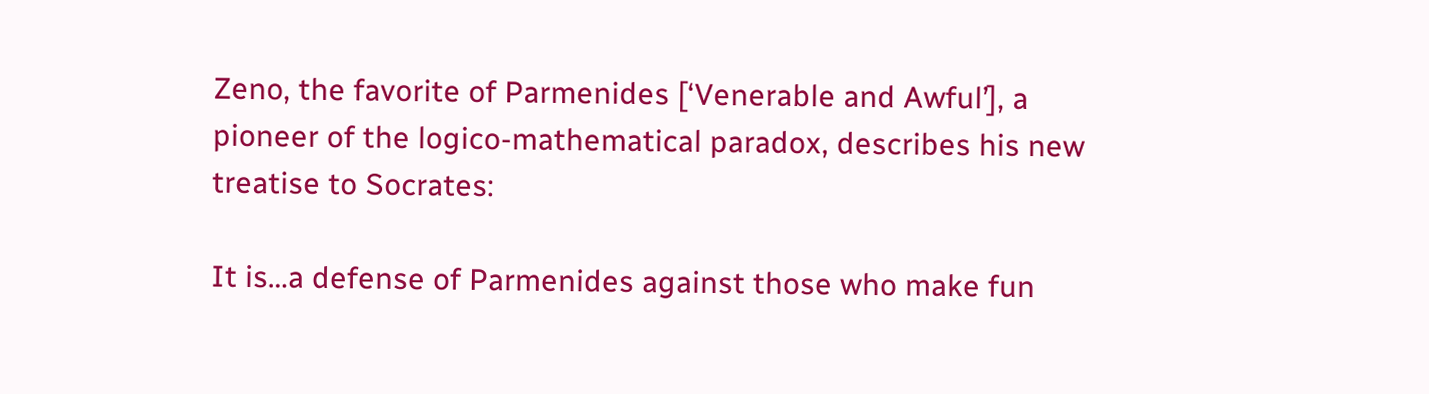Zeno, the favorite of Parmenides [‘Venerable and Awful’], a pioneer of the logico-mathematical paradox, describes his new treatise to Socrates:

It is…a defense of Parmenides against those who make fun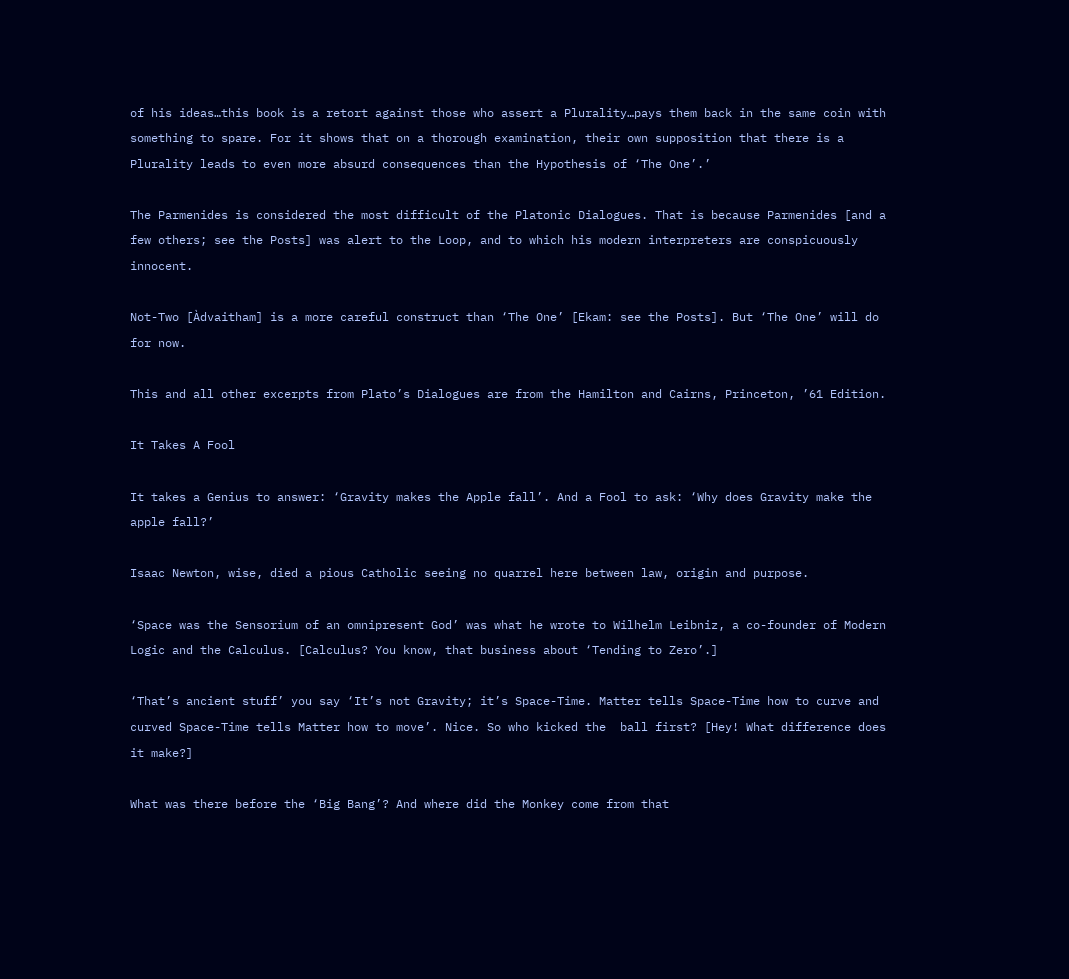of his ideas…this book is a retort against those who assert a Plurality…pays them back in the same coin with something to spare. For it shows that on a thorough examination, their own supposition that there is a Plurality leads to even more absurd consequences than the Hypothesis of ‘The One’.’

The Parmenides is considered the most difficult of the Platonic Dialogues. That is because Parmenides [and a few others; see the Posts] was alert to the Loop, and to which his modern interpreters are conspicuously innocent.

Not-Two [Àdvaitham] is a more careful construct than ‘The One’ [Ekam: see the Posts]. But ‘The One’ will do for now.

This and all other excerpts from Plato’s Dialogues are from the Hamilton and Cairns, Princeton, ’61 Edition.

It Takes A Fool

It takes a Genius to answer: ‘Gravity makes the Apple fall’. And a Fool to ask: ‘Why does Gravity make the apple fall?’

Isaac Newton, wise, died a pious Catholic seeing no quarrel here between law, origin and purpose.

‘Space was the Sensorium of an omnipresent God’ was what he wrote to Wilhelm Leibniz, a co-founder of Modern Logic and the Calculus. [Calculus? You know, that business about ‘Tending to Zero’.]

‘That’s ancient stuff’ you say ‘It’s not Gravity; it’s Space-Time. Matter tells Space-Time how to curve and curved Space-Time tells Matter how to move’. Nice. So who kicked the  ball first? [Hey! What difference does it make?]

What was there before the ‘Big Bang’? And where did the Monkey come from that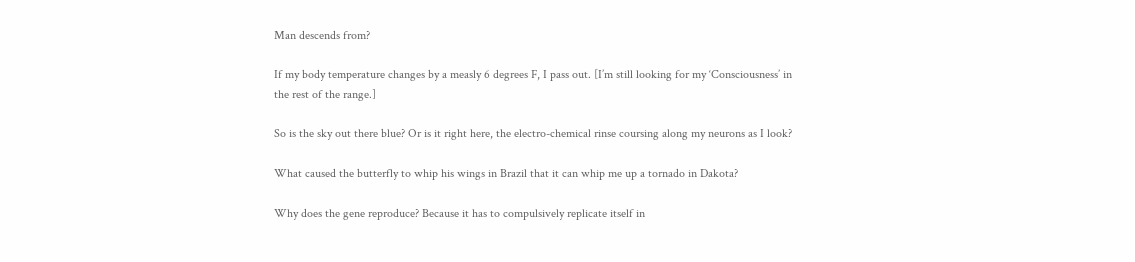Man descends from?

If my body temperature changes by a measly 6 degrees F, I pass out. [I’m still looking for my ‘Consciousness’ in the rest of the range.]

So is the sky out there blue? Or is it right here, the electro-chemical rinse coursing along my neurons as I look?

What caused the butterfly to whip his wings in Brazil that it can whip me up a tornado in Dakota?

Why does the gene reproduce? Because it has to compulsively replicate itself in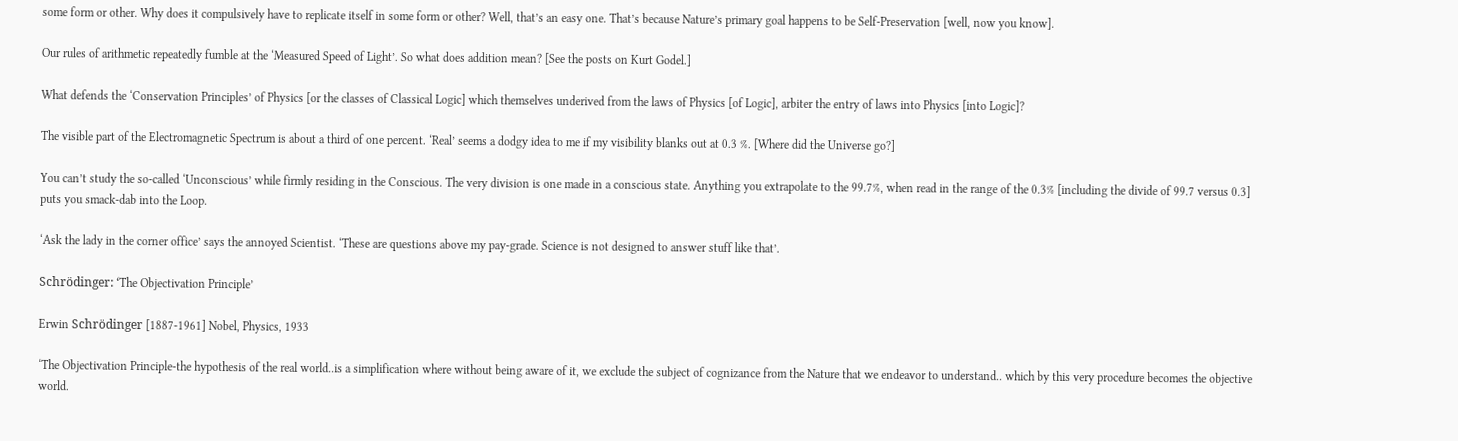some form or other. Why does it compulsively have to replicate itself in some form or other? Well, that’s an easy one. That’s because Nature’s primary goal happens to be Self-Preservation [well, now you know].

Our rules of arithmetic repeatedly fumble at the ‘Measured Speed of Light’. So what does addition mean? [See the posts on Kurt Godel.]

What defends the ‘Conservation Principles’ of Physics [or the classes of Classical Logic] which themselves underived from the laws of Physics [of Logic], arbiter the entry of laws into Physics [into Logic]?

The visible part of the Electromagnetic Spectrum is about a third of one percent. ‘Real’ seems a dodgy idea to me if my visibility blanks out at 0.3 %. [Where did the Universe go?]

You can’t study the so-called ‘Unconscious’ while firmly residing in the Conscious. The very division is one made in a conscious state. Anything you extrapolate to the 99.7%, when read in the range of the 0.3% [including the divide of 99.7 versus 0.3] puts you smack-dab into the Loop.

‘Ask the lady in the corner office’ says the annoyed Scientist. ‘These are questions above my pay-grade. Science is not designed to answer stuff like that’.

Schrödinger: ‘The Objectivation Principle’

Erwin Schrödinger [1887-1961] Nobel, Physics, 1933

‘The Objectivation Principle-the hypothesis of the real world..is a simplification where without being aware of it, we exclude the subject of cognizance from the Nature that we endeavor to understand.. which by this very procedure becomes the objective world.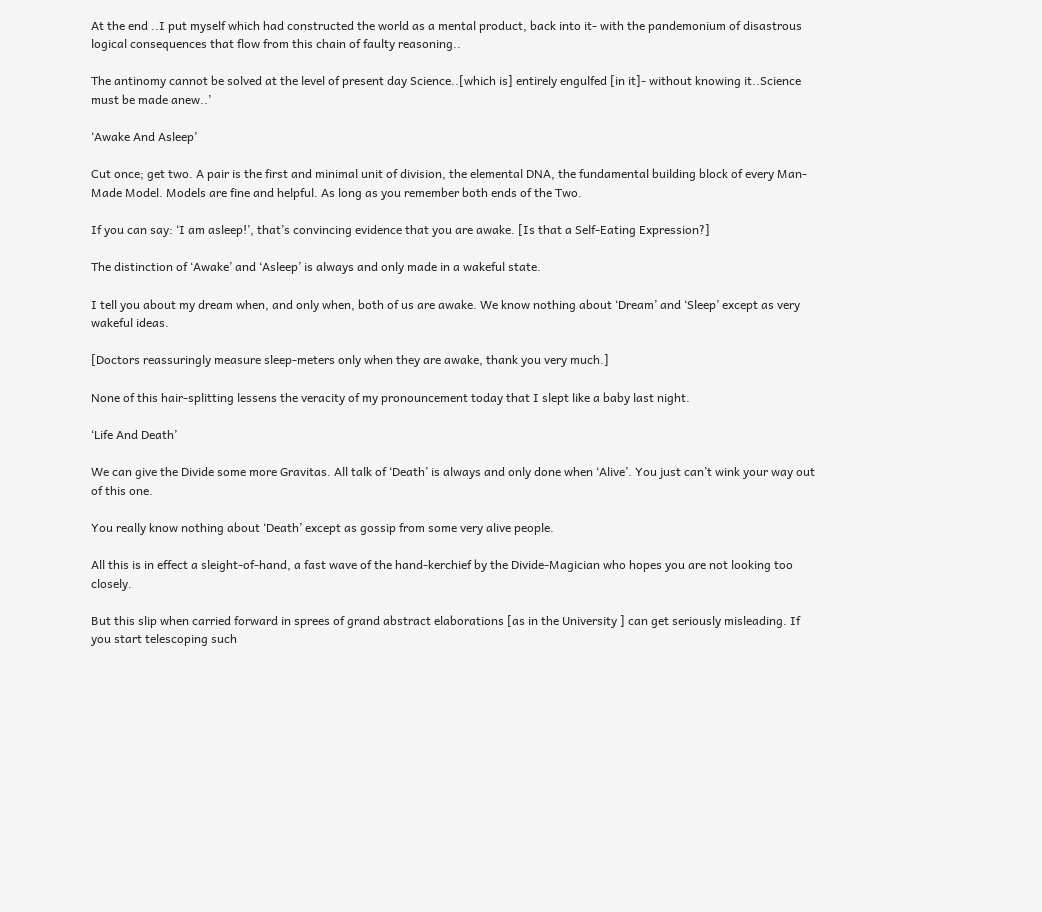At the end ..I put myself which had constructed the world as a mental product, back into it- with the pandemonium of disastrous logical consequences that flow from this chain of faulty reasoning..

The antinomy cannot be solved at the level of present day Science..[which is] entirely engulfed [in it]- without knowing it..Science must be made anew..’

‘Awake And Asleep’

Cut once; get two. A pair is the first and minimal unit of division, the elemental DNA, the fundamental building block of every Man-Made Model. Models are fine and helpful. As long as you remember both ends of the Two.

If you can say: ‘I am asleep!’, that’s convincing evidence that you are awake. [Is that a Self-Eating Expression?]

The distinction of ‘Awake’ and ‘Asleep’ is always and only made in a wakeful state.

I tell you about my dream when, and only when, both of us are awake. We know nothing about ‘Dream’ and ‘Sleep’ except as very wakeful ideas.

[Doctors reassuringly measure sleep-meters only when they are awake, thank you very much.]

None of this hair-splitting lessens the veracity of my pronouncement today that I slept like a baby last night.

‘Life And Death’

We can give the Divide some more Gravitas. All talk of ‘Death’ is always and only done when ‘Alive’. You just can’t wink your way out of this one.

You really know nothing about ‘Death’ except as gossip from some very alive people.

All this is in effect a sleight-of-hand, a fast wave of the hand-kerchief by the Divide-Magician who hopes you are not looking too closely.

But this slip when carried forward in sprees of grand abstract elaborations [as in the University ] can get seriously misleading. If you start telescoping such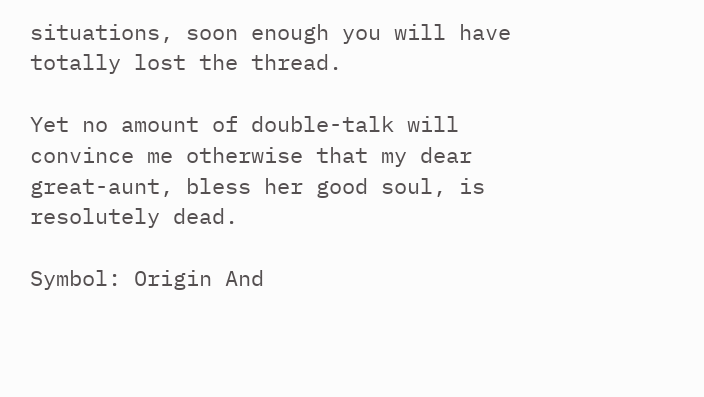situations, soon enough you will have totally lost the thread.

Yet no amount of double-talk will convince me otherwise that my dear great-aunt, bless her good soul, is resolutely dead.

Symbol: Origin And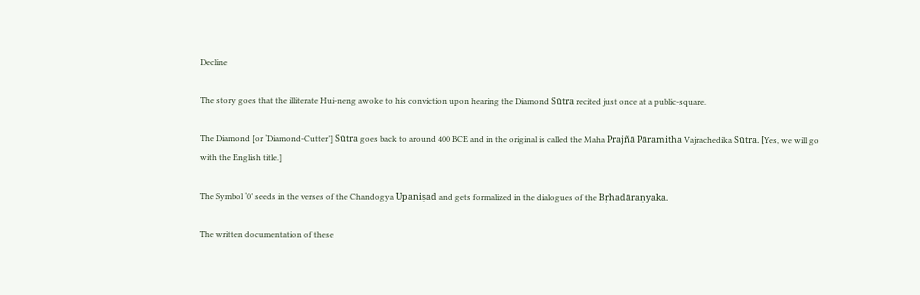Decline

The story goes that the illiterate Hui-neng awoke to his conviction upon hearing the Diamond Sūtra recited just once at a public-square.

The Diamond [or ‘Diamond-Cutter’] Sūtra goes back to around 400 BCE and in the original is called the Maha Prajñā Pāramitha Vajrachedika Sūtra. [Yes, we will go with the English title.]

The Symbol ‘0’ seeds in the verses of the Chandogya Upaniṣad and gets formalized in the dialogues of the Bṛhadāraṇyaka.

The written documentation of these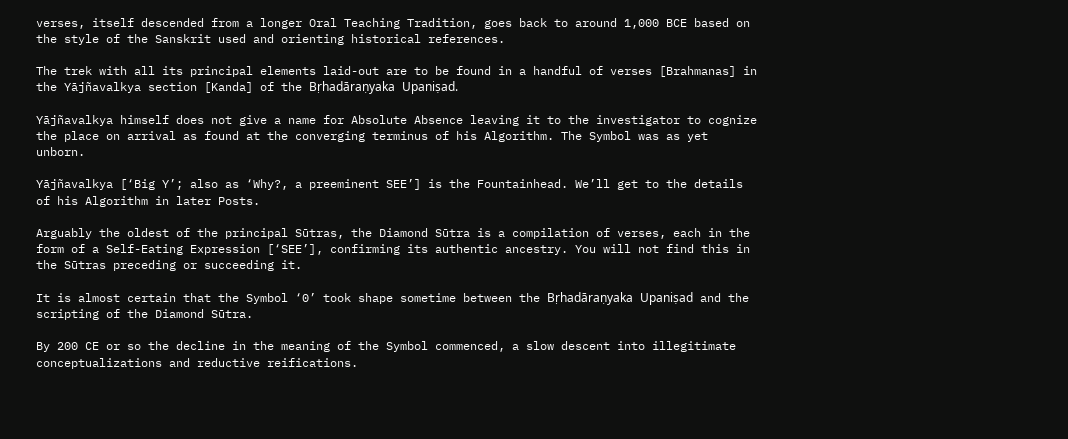verses, itself descended from a longer Oral Teaching Tradition, goes back to around 1,000 BCE based on the style of the Sanskrit used and orienting historical references.

The trek with all its principal elements laid-out are to be found in a handful of verses [Brahmanas] in the Yājñavalkya section [Kanda] of the Bṛhadāraṇyaka Upaniṣad.

Yājñavalkya himself does not give a name for Absolute Absence leaving it to the investigator to cognize the place on arrival as found at the converging terminus of his Algorithm. The Symbol was as yet unborn.

Yājñavalkya [‘Big Y’; also as ‘Why?, a preeminent SEE’] is the Fountainhead. We’ll get to the details of his Algorithm in later Posts.

Arguably the oldest of the principal Sūtras, the Diamond Sūtra is a compilation of verses, each in the form of a Self-Eating Expression [‘SEE’], confirming its authentic ancestry. You will not find this in the Sūtras preceding or succeeding it.

It is almost certain that the Symbol ‘0’ took shape sometime between the Bṛhadāraṇyaka Upaniṣad and the scripting of the Diamond Sūtra.

By 200 CE or so the decline in the meaning of the Symbol commenced, a slow descent into illegitimate conceptualizations and reductive reifications.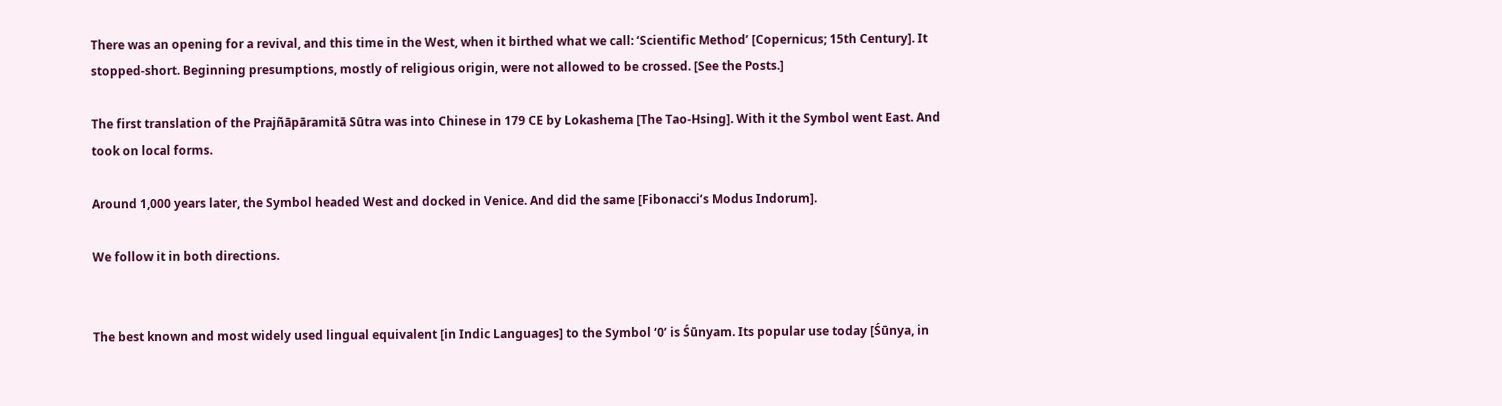There was an opening for a revival, and this time in the West, when it birthed what we call: ‘Scientific Method’ [Copernicus; 15th Century]. It stopped-short. Beginning presumptions, mostly of religious origin, were not allowed to be crossed. [See the Posts.]

The first translation of the Prajñāpāramitā Sūtra was into Chinese in 179 CE by Lokashema [The Tao-Hsing]. With it the Symbol went East. And took on local forms.

Around 1,000 years later, the Symbol headed West and docked in Venice. And did the same [Fibonacci’s Modus Indorum].

We follow it in both directions.


The best known and most widely used lingual equivalent [in Indic Languages] to the Symbol ‘0’ is Śūnyam. Its popular use today [Śūnya, in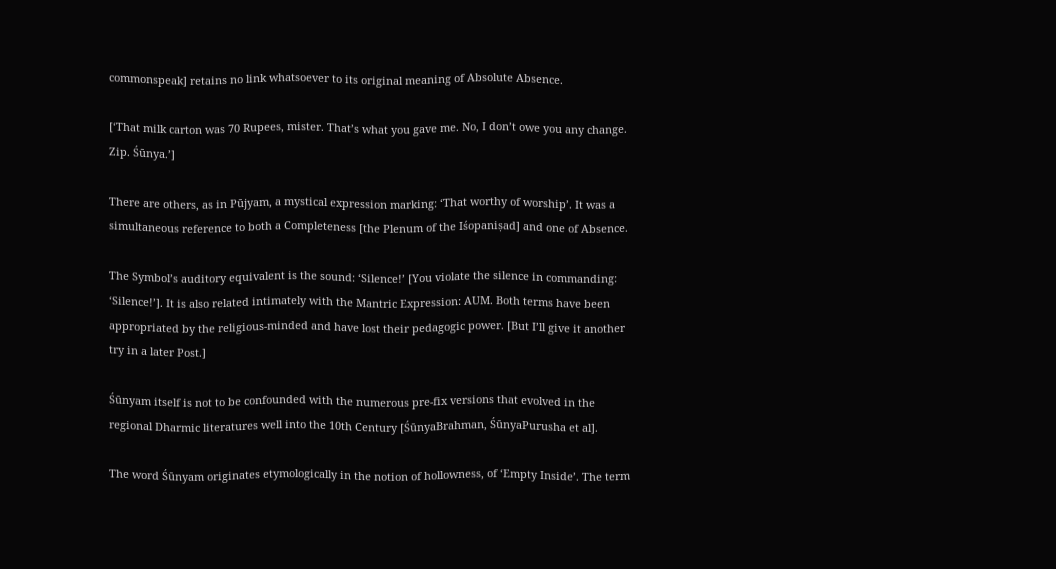commonspeak] retains no link whatsoever to its original meaning of Absolute Absence.

[‘That milk carton was 70 Rupees, mister. That’s what you gave me. No, I don’t owe you any change. Zip. Śūnya.’]

There are others, as in Pūjyam, a mystical expression marking: ‘That worthy of worship’. It was a simultaneous reference to both a Completeness [the Plenum of the Iśopaniṣad] and one of Absence.

The Symbol’s auditory equivalent is the sound: ‘Silence!’ [You violate the silence in commanding: ‘Silence!’]. It is also related intimately with the Mantric Expression: AUM. Both terms have been appropriated by the religious-minded and have lost their pedagogic power. [But I’ll give it another try in a later Post.]

Śūnyam itself is not to be confounded with the numerous pre-fix versions that evolved in the regional Dharmic literatures well into the 10th Century [ŚūnyaBrahman, ŚūnyaPurusha et al].

The word Śūnyam originates etymologically in the notion of hollowness, of ‘Empty Inside’. The term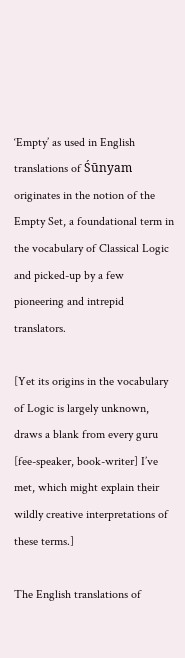‘Empty’ as used in English translations of Śūnyam originates in the notion of the Empty Set, a foundational term in the vocabulary of Classical Logic and picked-up by a few pioneering and intrepid translators.

[Yet its origins in the vocabulary of Logic is largely unknown, draws a blank from every guru [fee-speaker, book-writer] I’ve met, which might explain their wildly creative interpretations of these terms.]

The English translations of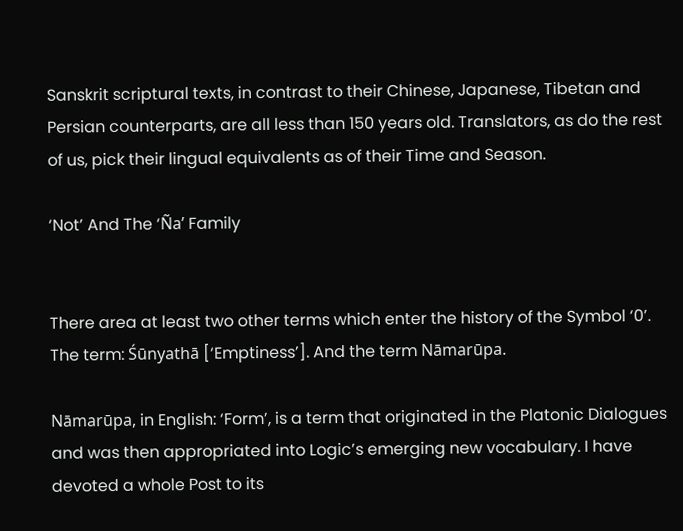Sanskrit scriptural texts, in contrast to their Chinese, Japanese, Tibetan and Persian counterparts, are all less than 150 years old. Translators, as do the rest of us, pick their lingual equivalents as of their Time and Season.

‘Not’ And The ‘Ña’ Family


There area at least two other terms which enter the history of the Symbol ‘0’. The term: Śūnyathā [‘Emptiness’]. And the term Nāmarūpa.

Nāmarūpa, in English: ‘Form’, is a term that originated in the Platonic Dialogues and was then appropriated into Logic’s emerging new vocabulary. I have devoted a whole Post to its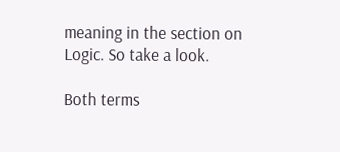meaning in the section on Logic. So take a look.

Both terms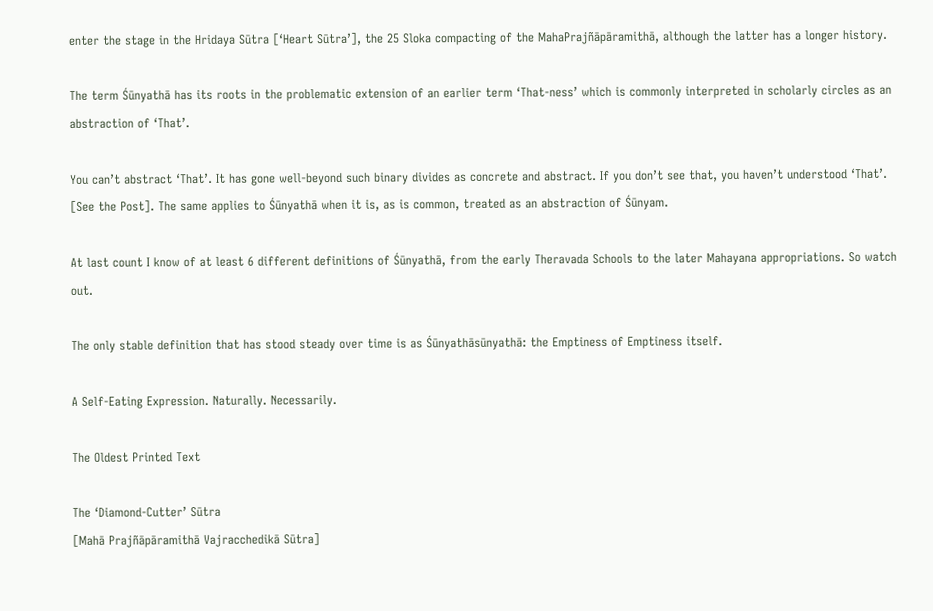enter the stage in the Hridaya Sūtra [‘Heart Sūtra’], the 25 Sloka compacting of the MahaPrajñāpāramithā, although the latter has a longer history.

The term Śūnyathā has its roots in the problematic extension of an earlier term ‘That-ness’ which is commonly interpreted in scholarly circles as an abstraction of ‘That’.

You can’t abstract ‘That’. It has gone well-beyond such binary divides as concrete and abstract. If you don’t see that, you haven’t understood ‘That’. [See the Post]. The same applies to Śūnyathā when it is, as is common, treated as an abstraction of Śūnyam.

At last count I know of at least 6 different definitions of Śūnyathā, from the early Theravada Schools to the later Mahayana appropriations. So watch out.

The only stable definition that has stood steady over time is as Śūnyathāsūnyathā: the Emptiness of Emptiness itself.

A Self-Eating Expression. Naturally. Necessarily.

The Oldest Printed Text

The ‘Diamond-Cutter’ Sūtra
[Mahā Prajñāpāramithā Vajracchedikā Sūtra]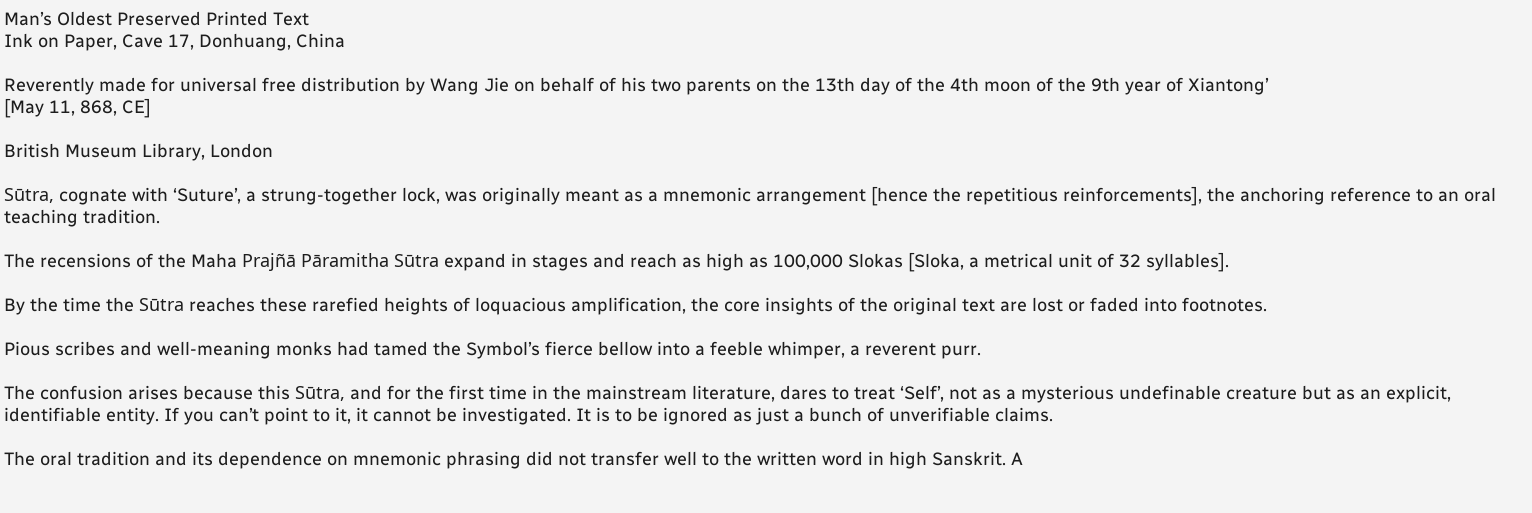Man’s Oldest Preserved Printed Text
Ink on Paper, Cave 17, Donhuang, China

Reverently made for universal free distribution by Wang Jie on behalf of his two parents on the 13th day of the 4th moon of the 9th year of Xiantong’
[May 11, 868, CE]

British Museum Library, London

Sūtra, cognate with ‘Suture’, a strung-together lock, was originally meant as a mnemonic arrangement [hence the repetitious reinforcements], the anchoring reference to an oral teaching tradition.

The recensions of the Maha Prajñā Pāramitha Sūtra expand in stages and reach as high as 100,000 Slokas [Sloka, a metrical unit of 32 syllables].

By the time the Sūtra reaches these rarefied heights of loquacious amplification, the core insights of the original text are lost or faded into footnotes.

Pious scribes and well-meaning monks had tamed the Symbol’s fierce bellow into a feeble whimper, a reverent purr.

The confusion arises because this Sūtra, and for the first time in the mainstream literature, dares to treat ‘Self’, not as a mysterious undefinable creature but as an explicit, identifiable entity. If you can’t point to it, it cannot be investigated. It is to be ignored as just a bunch of unverifiable claims.

The oral tradition and its dependence on mnemonic phrasing did not transfer well to the written word in high Sanskrit. A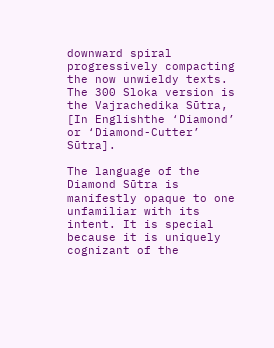downward spiral progressively compacting the now unwieldy texts. The 300 Sloka version is the Vajrachedika Sūtra, [In Englishthe ‘Diamond’ or ‘Diamond-Cutter’ Sūtra].

The language of the Diamond Sūtra is manifestly opaque to one unfamiliar with its intent. It is special because it is uniquely cognizant of the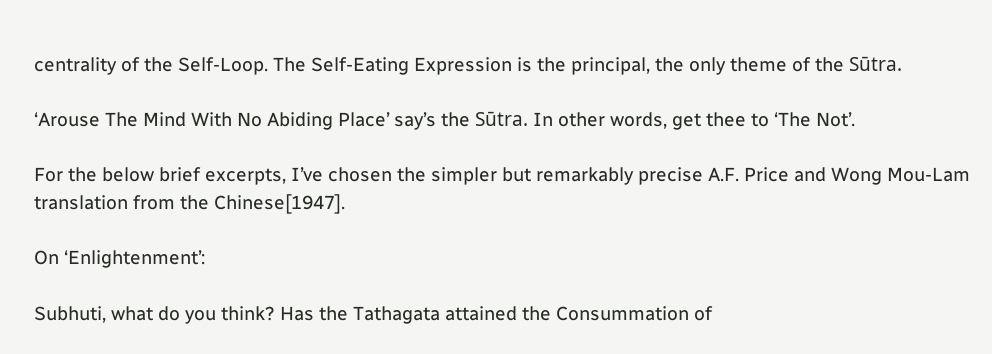centrality of the Self-Loop. The Self-Eating Expression is the principal, the only theme of the Sūtra.

‘Arouse The Mind With No Abiding Place’ say’s the Sūtra. In other words, get thee to ‘The Not’.

For the below brief excerpts, I’ve chosen the simpler but remarkably precise A.F. Price and Wong Mou-Lam translation from the Chinese[1947].

On ‘Enlightenment’:

Subhuti, what do you think? Has the Tathagata attained the Consummation of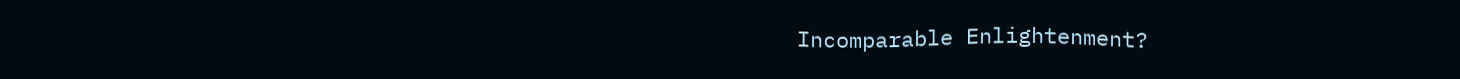Incomparable Enlightenment?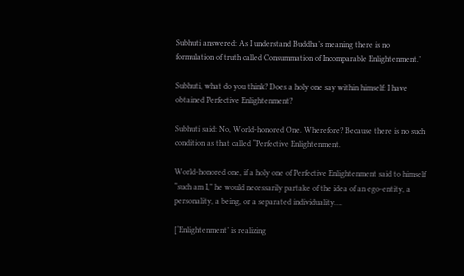Subhuti answered: As I understand Buddha’s meaning there is no formulation of truth called Consummation of Incomparable Enlightenment.’

Subhuti, what do you think? Does a holy one say within himself: I have obtained Perfective Enlightenment?

Subhuti said: No, World-honored One. Wherefore? Because there is no such condition as that called “Perfective Enlightenment.

World-honored one, if a holy one of Perfective Enlightenment said to himself “such am I,” he would necessarily partake of the idea of an ego-entity, a personality, a being, or a separated individuality….

[‘Enlightenment’ is realizing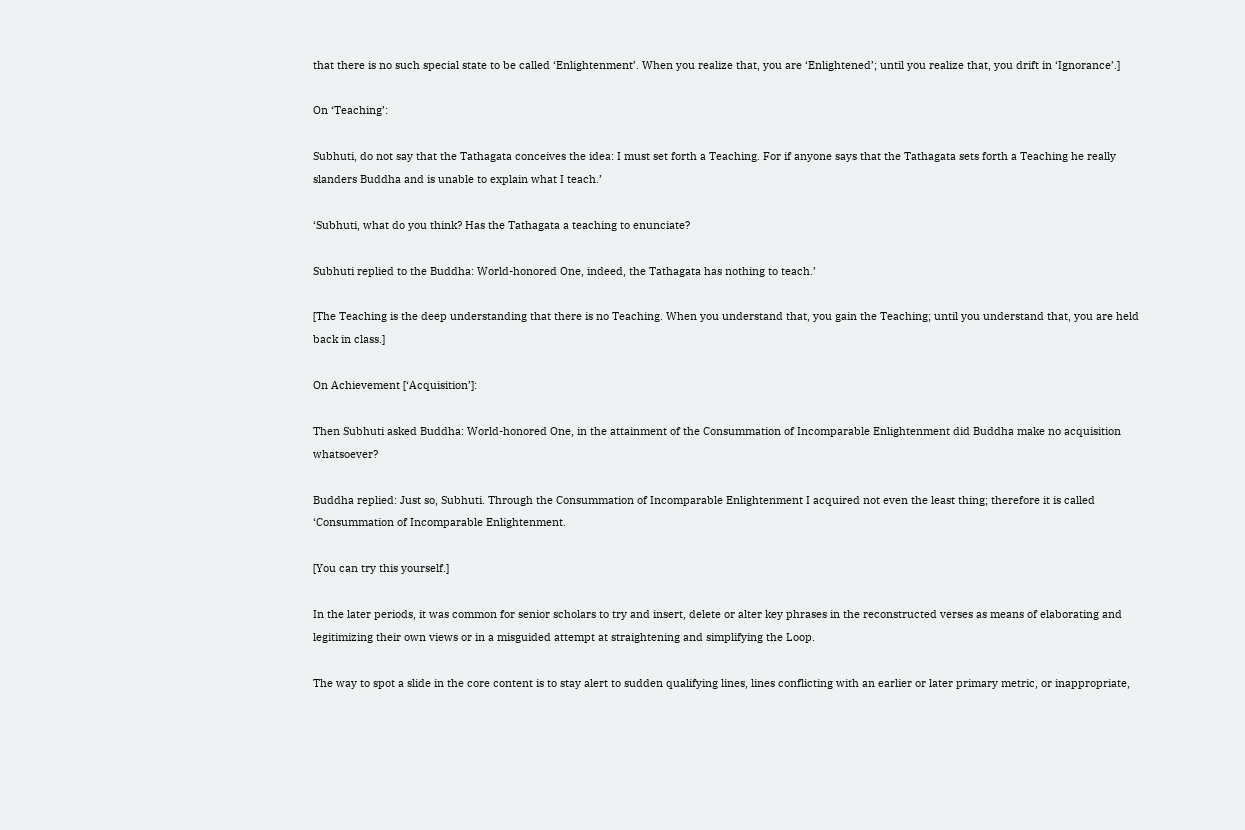that there is no such special state to be called ‘Enlightenment’. When you realize that, you are ‘Enlightened’; until you realize that, you drift in ‘Ignorance’.]

On ‘Teaching’:

Subhuti, do not say that the Tathagata conceives the idea: I must set forth a Teaching. For if anyone says that the Tathagata sets forth a Teaching he really slanders Buddha and is unable to explain what I teach.’

‘Subhuti, what do you think? Has the Tathagata a teaching to enunciate?

Subhuti replied to the Buddha: World-honored One, indeed, the Tathagata has nothing to teach.’

[The Teaching is the deep understanding that there is no Teaching. When you understand that, you gain the Teaching; until you understand that, you are held back in class.]

On Achievement [‘Acquisition’]:

Then Subhuti asked Buddha: World-honored One, in the attainment of the Consummation of Incomparable Enlightenment did Buddha make no acquisition whatsoever?

Buddha replied: Just so, Subhuti. Through the Consummation of Incomparable Enlightenment I acquired not even the least thing; therefore it is called ‘Consummation of Incomparable Enlightenment.

[You can try this yourself.]

In the later periods, it was common for senior scholars to try and insert, delete or alter key phrases in the reconstructed verses as means of elaborating and legitimizing their own views or in a misguided attempt at straightening and simplifying the Loop.

The way to spot a slide in the core content is to stay alert to sudden qualifying lines, lines conflicting with an earlier or later primary metric, or inappropriate,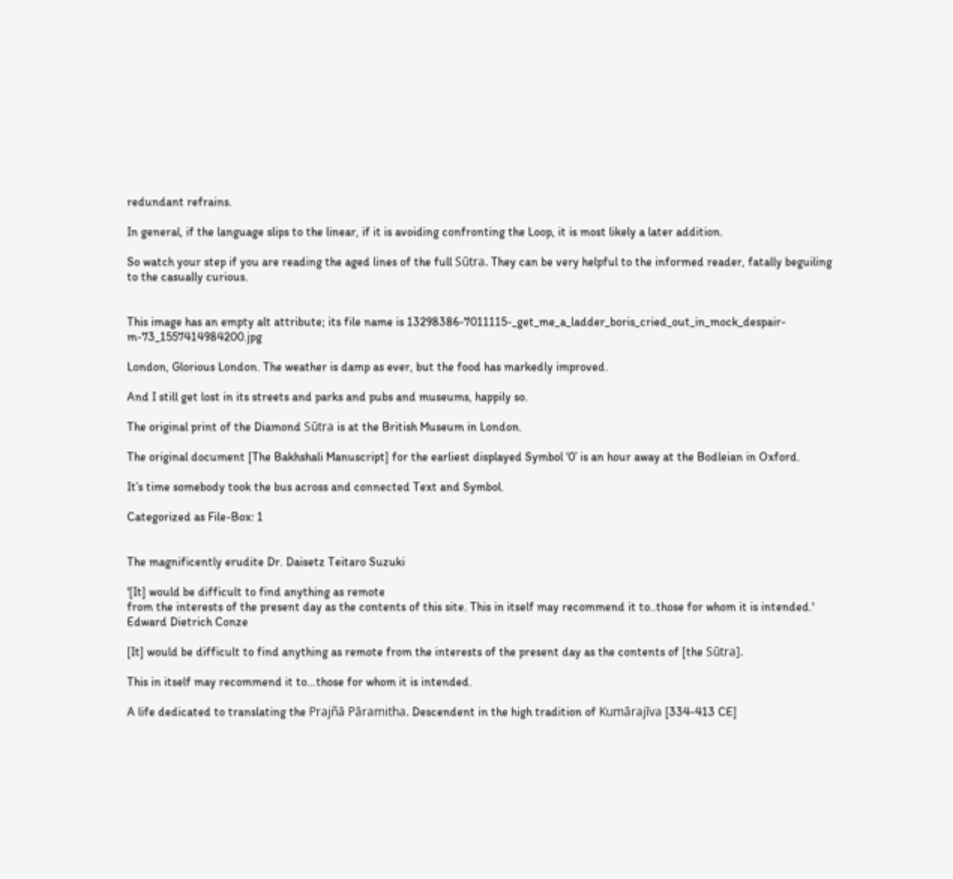redundant refrains.

In general, if the language slips to the linear, if it is avoiding confronting the Loop, it is most likely a later addition.

So watch your step if you are reading the aged lines of the full Sūtra. They can be very helpful to the informed reader, fatally beguiling to the casually curious.


This image has an empty alt attribute; its file name is 13298386-7011115-_get_me_a_ladder_boris_cried_out_in_mock_despair-m-73_1557414984200.jpg

London, Glorious London. The weather is damp as ever, but the food has markedly improved.

And I still get lost in its streets and parks and pubs and museums, happily so.

The original print of the Diamond Sūtra is at the British Museum in London.

The original document [The Bakhshali Manuscript] for the earliest displayed Symbol ‘0’ is an hour away at the Bodleian in Oxford.

It’s time somebody took the bus across and connected Text and Symbol.

Categorized as File-Box: 1


The magnificently erudite Dr. Daisetz Teitaro Suzuki

'[It] would be difficult to find anything as remote
from the interests of the present day as the contents of this site. This in itself may recommend it to..those for whom it is intended.'
Edward Dietrich Conze

[It] would be difficult to find anything as remote from the interests of the present day as the contents of [the Sūtra].

This in itself may recommend it to…those for whom it is intended.

A life dedicated to translating the Prajñā Pāramitha. Descendent in the high tradition of Kumārajīva [334-413 CE]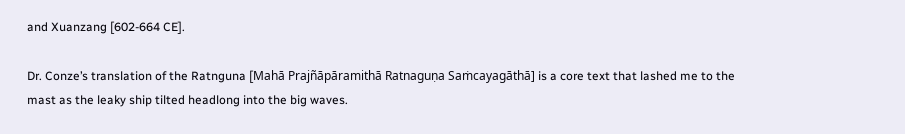and Xuanzang [602-664 CE].

Dr. Conze’s translation of the Ratnguna [Mahā Prajñāpāramithā Ratnaguṇa Saṁcayagāthā] is a core text that lashed me to the mast as the leaky ship tilted headlong into the big waves.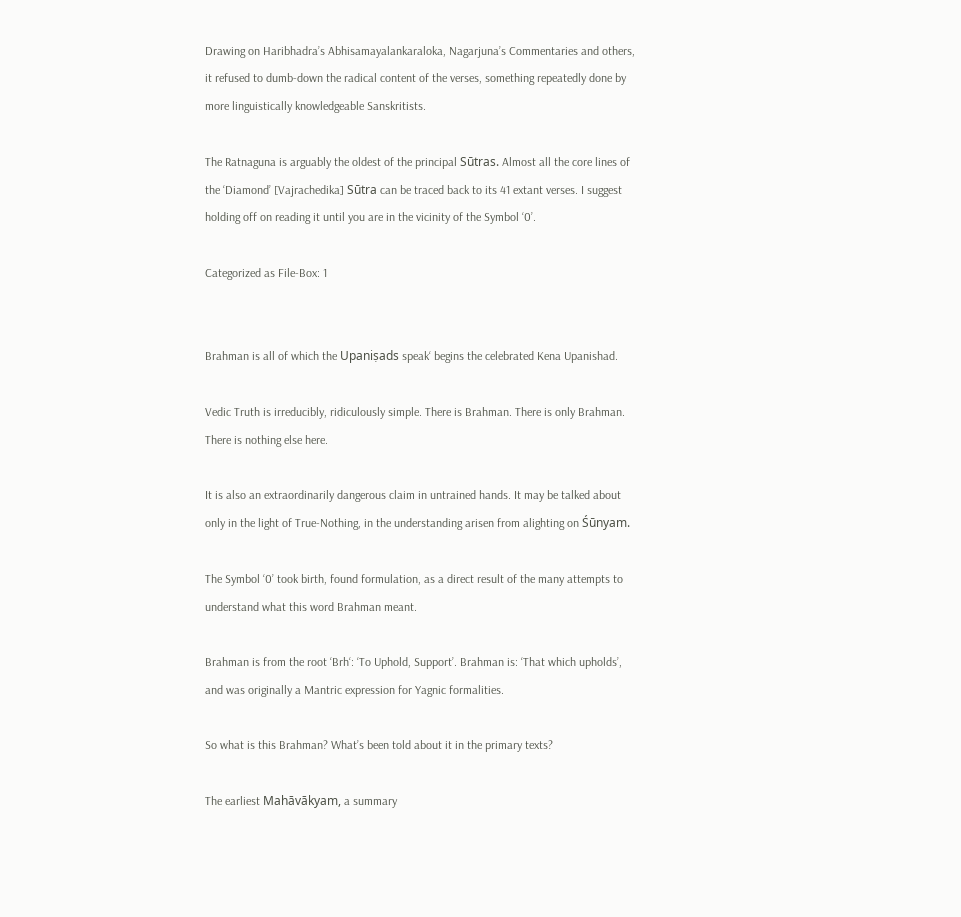Drawing on Haribhadra’s Abhisamayalankaraloka, Nagarjuna’s Commentaries and others, it refused to dumb-down the radical content of the verses, something repeatedly done by more linguistically knowledgeable Sanskritists.

The Ratnaguna is arguably the oldest of the principal Sūtras. Almost all the core lines of the ‘Diamond’ [Vajrachedika] Sūtra can be traced back to its 41 extant verses. I suggest holding off on reading it until you are in the vicinity of the Symbol ‘0’.

Categorized as File-Box: 1


Brahman is all of which the Upaniṣads speak‘ begins the celebrated Kena Upanishad.

Vedic Truth is irreducibly, ridiculously simple. There is Brahman. There is only Brahman. There is nothing else here.

It is also an extraordinarily dangerous claim in untrained hands. It may be talked about only in the light of True-Nothing, in the understanding arisen from alighting on Śūnyam.

The Symbol ‘0’ took birth, found formulation, as a direct result of the many attempts to understand what this word Brahman meant.

Brahman is from the root ‘Brh‘: ‘To Uphold, Support’. Brahman is: ‘That which upholds’, and was originally a Mantric expression for Yagnic formalities.

So what is this Brahman? What’s been told about it in the primary texts?

The earliest Mahāvākyam, a summary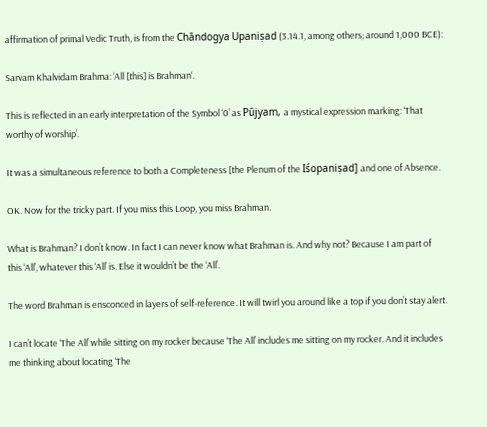affirmation of primal Vedic Truth, is from the Chāndogya Upaniṣad (3.14.1, among others; around 1,000 BCE):

Sarvam Khalvidam Brahma: ‘All [this] is Brahman‘.

This is reflected in an early interpretation of the Symbol ‘0’ as Pūjyam, a mystical expression marking: ‘That worthy of worship’.

It was a simultaneous reference to both a Completeness [the Plenum of the Iśopaniṣad] and one of Absence.

OK. Now for the tricky part. If you miss this Loop, you miss Brahman.

What is Brahman? I don’t know. In fact I can never know what Brahman is. And why not? Because I am part of this ‘All’, whatever this ‘All’ is. Else it wouldn’t be the ‘All’.

The word Brahman is ensconced in layers of self-reference. It will twirl you around like a top if you don’t stay alert.

I can’t locate ‘The All’ while sitting on my rocker because ‘The All’ includes me sitting on my rocker. And it includes me thinking about locating ‘The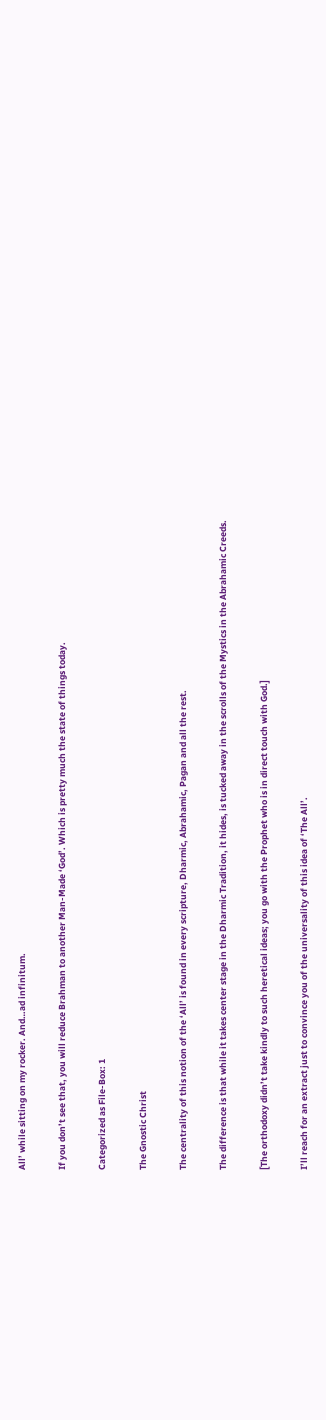All’ while sitting on my rocker. And…ad infinitum.

If you don’t see that, you will reduce Brahman to another Man-Made ‘God’. Which is pretty much the state of things today.

Categorized as File-Box: 1

The Gnostic Christ

The centrality of this notion of the ‘All’ is found in every scripture, Dharmic, Abrahamic, Pagan and all the rest.

The difference is that while it takes center stage in the Dharmic Tradition, it hides, is tucked away in the scrolls of the Mystics in the Abrahamic Creeds.

[The orthodoxy didn’t take kindly to such heretical ideas; you go with the Prophet who is in direct touch with God.]

I’ll reach for an extract just to convince you of the universality of this idea of ‘The All’.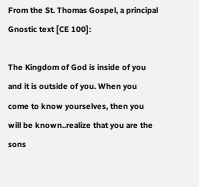From the St. Thomas Gospel, a principal Gnostic text [CE 100]:

The Kingdom of God is inside of you and it is outside of you. When you come to know yourselves, then you will be known..realize that you are the sons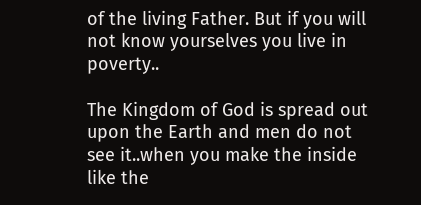of the living Father. But if you will not know yourselves you live in poverty..

The Kingdom of God is spread out upon the Earth and men do not see it..when you make the inside like the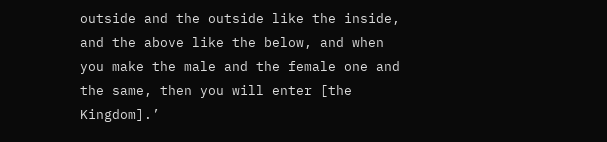outside and the outside like the inside, and the above like the below, and when you make the male and the female one and the same, then you will enter [the Kingdom].’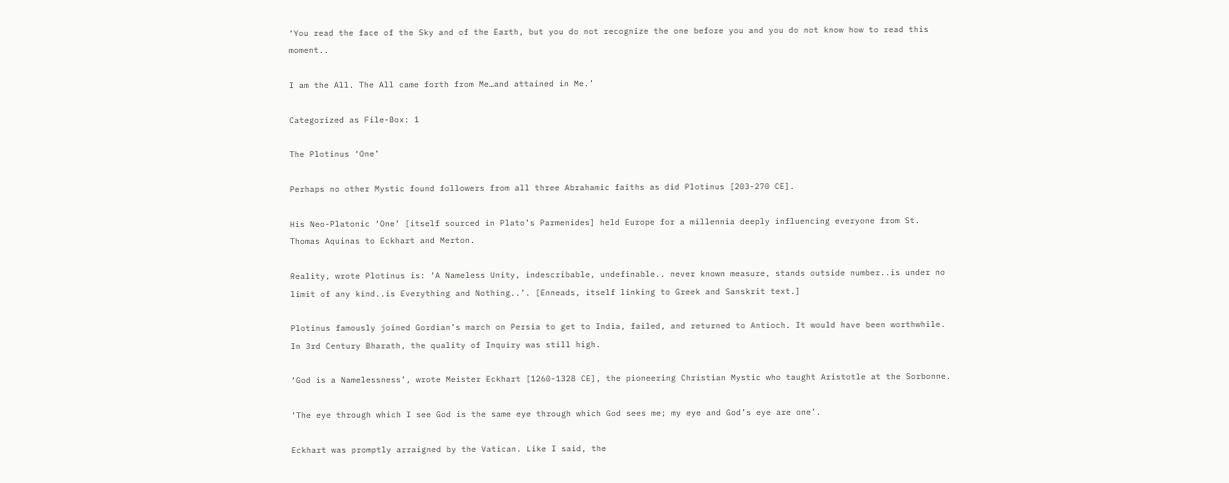‘You read the face of the Sky and of the Earth, but you do not recognize the one before you and you do not know how to read this moment..

I am the All. The All came forth from Me…and attained in Me.’

Categorized as File-Box: 1

The Plotinus ‘One’

Perhaps no other Mystic found followers from all three Abrahamic faiths as did Plotinus [203-270 CE].

His Neo-Platonic ‘One’ [itself sourced in Plato’s Parmenides] held Europe for a millennia deeply influencing everyone from St. Thomas Aquinas to Eckhart and Merton.

Reality, wrote Plotinus is: ‘A Nameless Unity, indescribable, undefinable.. never known measure, stands outside number..is under no limit of any kind..is Everything and Nothing..’. [Enneads, itself linking to Greek and Sanskrit text.]

Plotinus famously joined Gordian’s march on Persia to get to India, failed, and returned to Antioch. It would have been worthwhile. In 3rd Century Bharath, the quality of Inquiry was still high.

‘God is a Namelessness’, wrote Meister Eckhart [1260-1328 CE], the pioneering Christian Mystic who taught Aristotle at the Sorbonne.

‘The eye through which I see God is the same eye through which God sees me; my eye and God’s eye are one’.

Eckhart was promptly arraigned by the Vatican. Like I said, the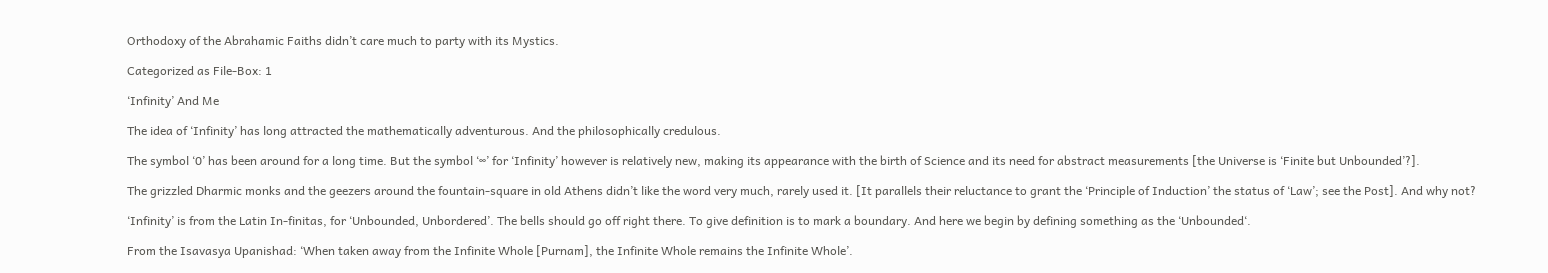Orthodoxy of the Abrahamic Faiths didn’t care much to party with its Mystics.

Categorized as File-Box: 1

‘Infinity’ And Me

The idea of ‘Infinity’ has long attracted the mathematically adventurous. And the philosophically credulous.

The symbol ‘0’ has been around for a long time. But the symbol ‘∞’ for ‘Infinity’ however is relatively new, making its appearance with the birth of Science and its need for abstract measurements [the Universe is ‘Finite but Unbounded’?].

The grizzled Dharmic monks and the geezers around the fountain-square in old Athens didn’t like the word very much, rarely used it. [It parallels their reluctance to grant the ‘Principle of Induction’ the status of ‘Law’; see the Post]. And why not?

‘Infinity’ is from the Latin In-finitas, for ‘Unbounded, Unbordered’. The bells should go off right there. To give definition is to mark a boundary. And here we begin by defining something as the ‘Unbounded‘.

From the Isavasya Upanishad: ‘When taken away from the Infinite Whole [Purnam], the Infinite Whole remains the Infinite Whole’.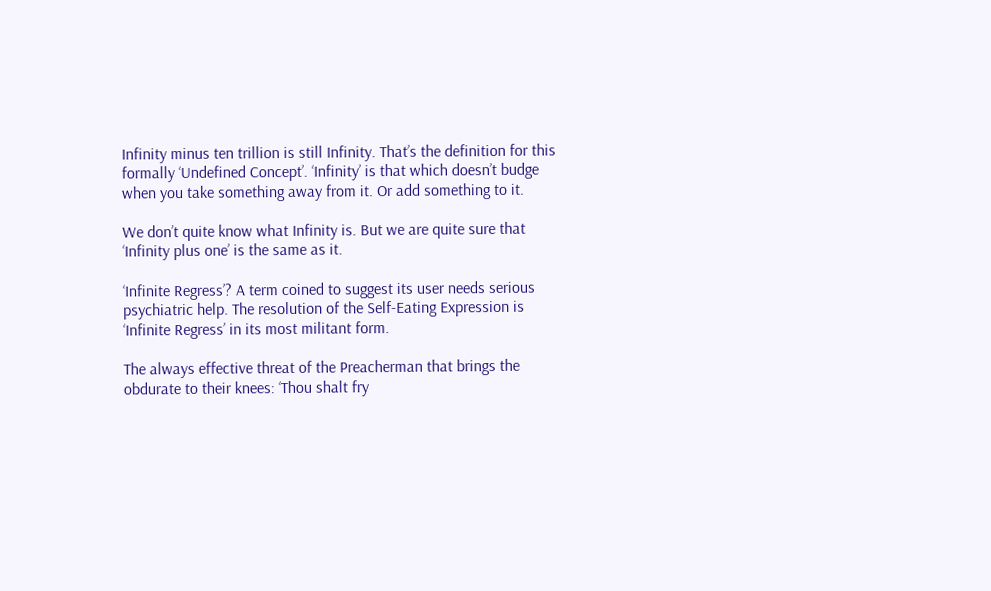Infinity minus ten trillion is still Infinity. That’s the definition for this formally ‘Undefined Concept’. ‘Infinity’ is that which doesn’t budge when you take something away from it. Or add something to it.

We don’t quite know what Infinity is. But we are quite sure that ‘Infinity plus one’ is the same as it.

‘Infinite Regress’? A term coined to suggest its user needs serious psychiatric help. The resolution of the Self-Eating Expression is ‘Infinite Regress’ in its most militant form.

The always effective threat of the Preacherman that brings the obdurate to their knees: ‘Thou shalt fry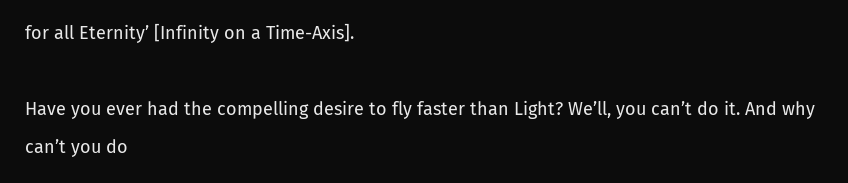for all Eternity’ [Infinity on a Time-Axis].

Have you ever had the compelling desire to fly faster than Light? We’ll, you can’t do it. And why can’t you do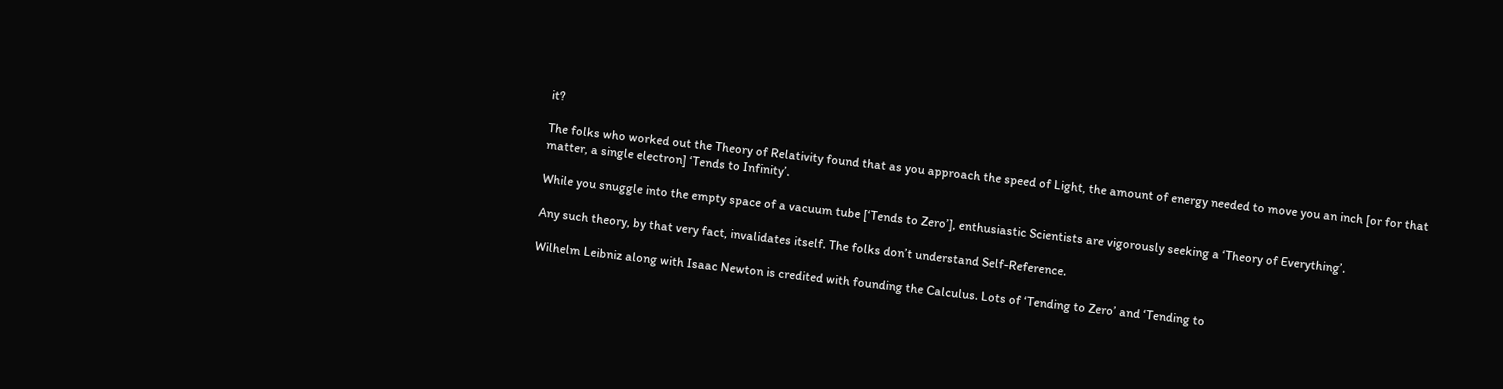it?

The folks who worked out the Theory of Relativity found that as you approach the speed of Light, the amount of energy needed to move you an inch [or for that matter, a single electron] ‘Tends to Infinity’.

While you snuggle into the empty space of a vacuum tube [‘Tends to Zero’], enthusiastic Scientists are vigorously seeking a ‘Theory of Everything’.

Any such theory, by that very fact, invalidates itself. The folks don’t understand Self-Reference.

Wilhelm Leibniz along with Isaac Newton is credited with founding the Calculus. Lots of ‘Tending to Zero’ and ‘Tending to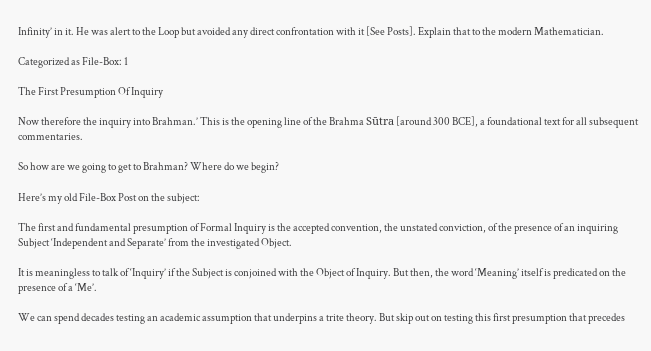Infinity’ in it. He was alert to the Loop but avoided any direct confrontation with it [See Posts]. Explain that to the modern Mathematician.

Categorized as File-Box: 1

The First Presumption Of Inquiry

Now therefore the inquiry into Brahman.’ This is the opening line of the Brahma Sūtra [around 300 BCE], a foundational text for all subsequent commentaries.

So how are we going to get to Brahman? Where do we begin?

Here’s my old File-Box Post on the subject:

The first and fundamental presumption of Formal Inquiry is the accepted convention, the unstated conviction, of the presence of an inquiring Subject ‘Independent and Separate’ from the investigated Object.

It is meaningless to talk of ‘Inquiry’ if the Subject is conjoined with the Object of Inquiry. But then, the word ‘Meaning’ itself is predicated on the presence of a ‘Me’.

We can spend decades testing an academic assumption that underpins a trite theory. But skip out on testing this first presumption that precedes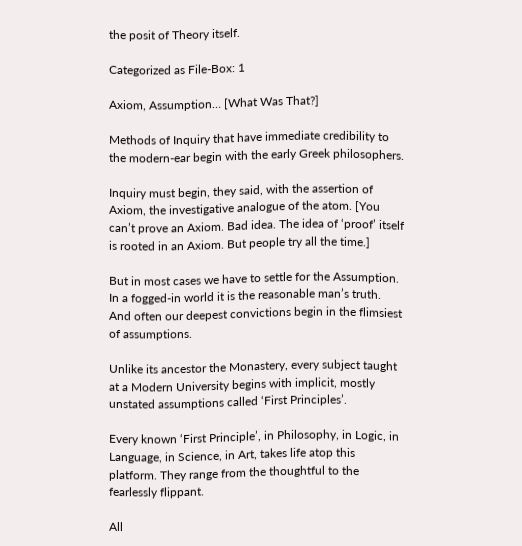the posit of Theory itself.

Categorized as File-Box: 1

Axiom, Assumption… [What Was That?]

Methods of Inquiry that have immediate credibility to the modern-ear begin with the early Greek philosophers.

Inquiry must begin, they said, with the assertion of Axiom, the investigative analogue of the atom. [You can’t prove an Axiom. Bad idea. The idea of ‘proof’ itself is rooted in an Axiom. But people try all the time.]

But in most cases we have to settle for the Assumption. In a fogged-in world it is the reasonable man’s truth. And often our deepest convictions begin in the flimsiest of assumptions.

Unlike its ancestor the Monastery, every subject taught at a Modern University begins with implicit, mostly unstated assumptions called ‘First Principles’.

Every known ‘First Principle’, in Philosophy, in Logic, in Language, in Science, in Art, takes life atop this platform. They range from the thoughtful to the fearlessly flippant.

All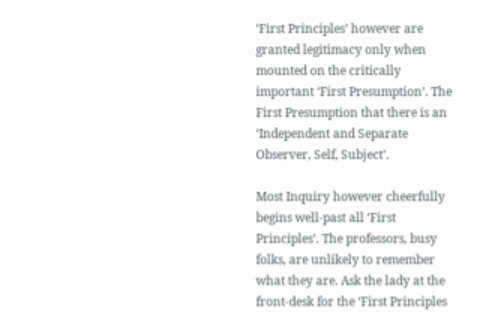‘First Principles’ however are granted legitimacy only when mounted on the critically important ‘First Presumption’. The First Presumption that there is an ‘Independent and Separate Observer, Self, Subject’.

Most Inquiry however cheerfully begins well-past all ‘First Principles’. The professors, busy folks, are unlikely to remember what they are. Ask the lady at the front-desk for the ‘First Principles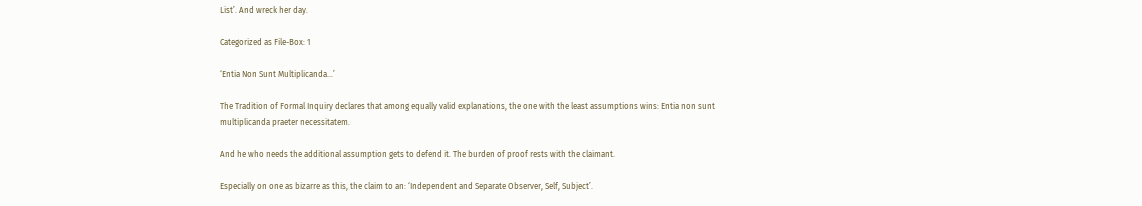List’. And wreck her day.

Categorized as File-Box: 1

‘Entia Non Sunt Multiplicanda…’

The Tradition of Formal Inquiry declares that among equally valid explanations, the one with the least assumptions wins: Entia non sunt multiplicanda praeter necessitatem.

And he who needs the additional assumption gets to defend it. The burden of proof rests with the claimant.

Especially on one as bizarre as this, the claim to an: ‘Independent and Separate Observer, Self, Subject’.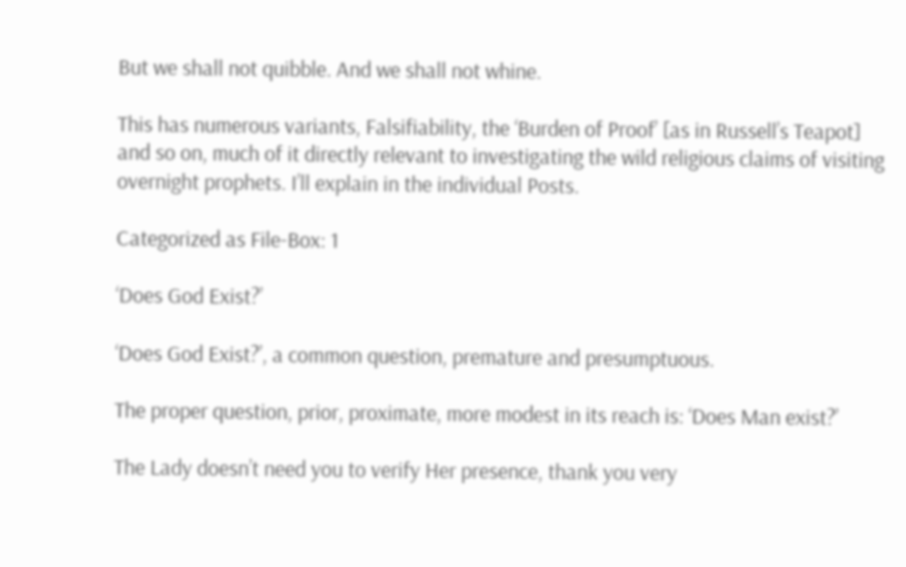But we shall not quibble. And we shall not whine.

This has numerous variants, Falsifiability, the ‘Burden of Proof’ [as in Russell’s Teapot] and so on, much of it directly relevant to investigating the wild religious claims of visiting overnight prophets. I’ll explain in the individual Posts.

Categorized as File-Box: 1

‘Does God Exist?’

‘Does God Exist?’, a common question, premature and presumptuous.

The proper question, prior, proximate, more modest in its reach is: ‘Does Man exist?’

The Lady doesn’t need you to verify Her presence, thank you very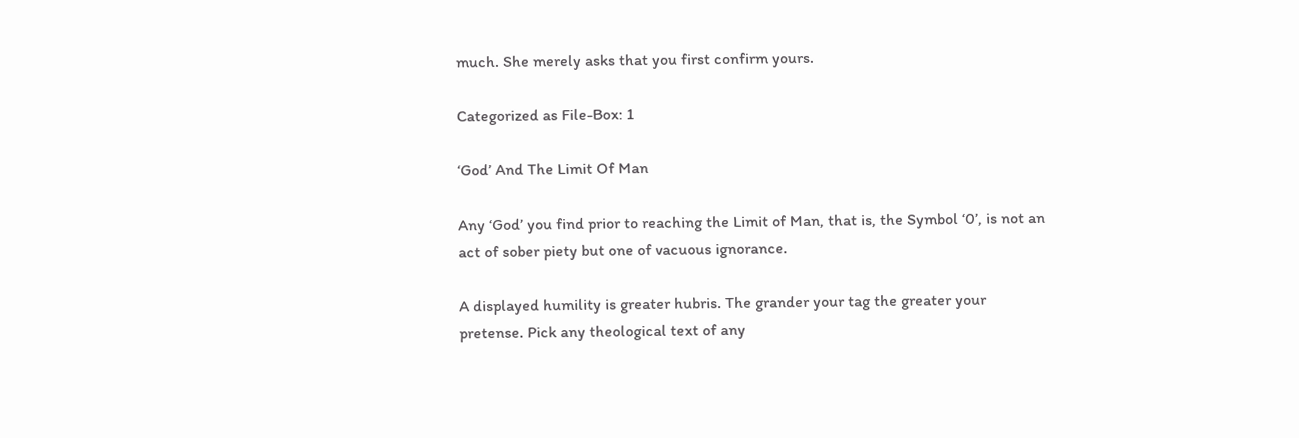much. She merely asks that you first confirm yours.

Categorized as File-Box: 1

‘God’ And The Limit Of Man

Any ‘God’ you find prior to reaching the Limit of Man, that is, the Symbol ‘0’, is not an act of sober piety but one of vacuous ignorance.

A displayed humility is greater hubris. The grander your tag the greater your pretense. Pick any theological text of any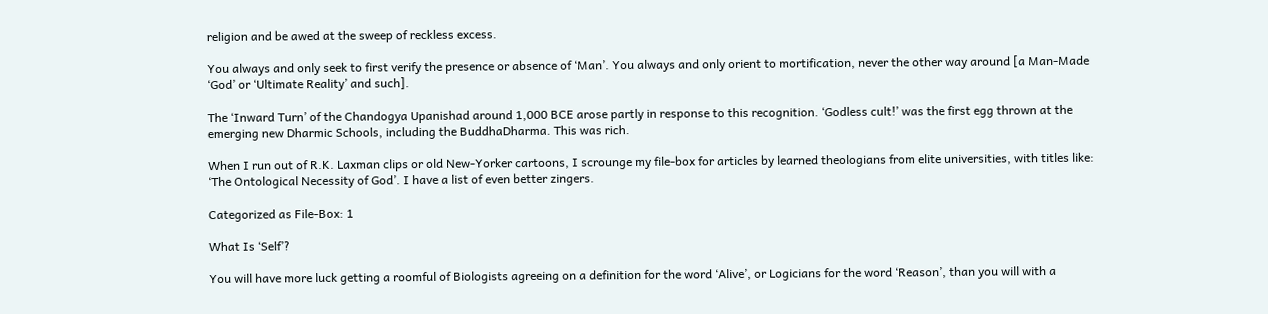religion and be awed at the sweep of reckless excess.

You always and only seek to first verify the presence or absence of ‘Man’. You always and only orient to mortification, never the other way around [a Man-Made ‘God’ or ‘Ultimate Reality’ and such].

The ‘Inward Turn’ of the Chandogya Upanishad around 1,000 BCE arose partly in response to this recognition. ‘Godless cult!’ was the first egg thrown at the emerging new Dharmic Schools, including the BuddhaDharma. This was rich.

When I run out of R.K. Laxman clips or old New-Yorker cartoons, I scrounge my file-box for articles by learned theologians from elite universities, with titles like: ‘The Ontological Necessity of God’. I have a list of even better zingers.

Categorized as File-Box: 1

What Is ‘Self’?

You will have more luck getting a roomful of Biologists agreeing on a definition for the word ‘Alive’, or Logicians for the word ‘Reason’, than you will with a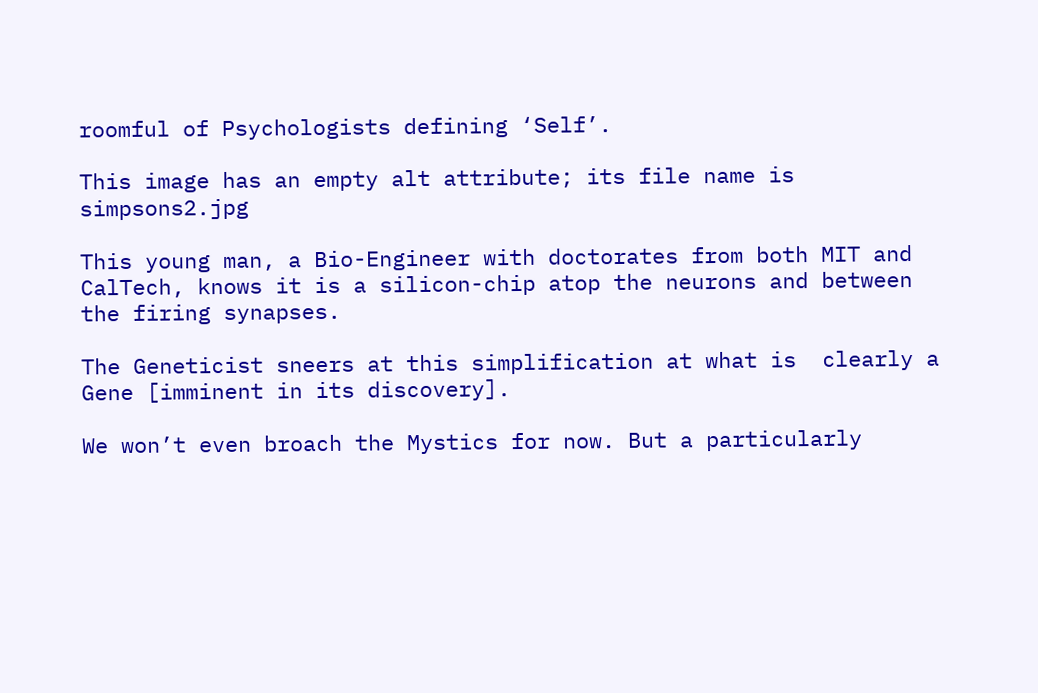roomful of Psychologists defining ‘Self’.

This image has an empty alt attribute; its file name is simpsons2.jpg

This young man, a Bio-Engineer with doctorates from both MIT and CalTech, knows it is a silicon-chip atop the neurons and between the firing synapses.

The Geneticist sneers at this simplification at what is  clearly a Gene [imminent in its discovery].

We won’t even broach the Mystics for now. But a particularly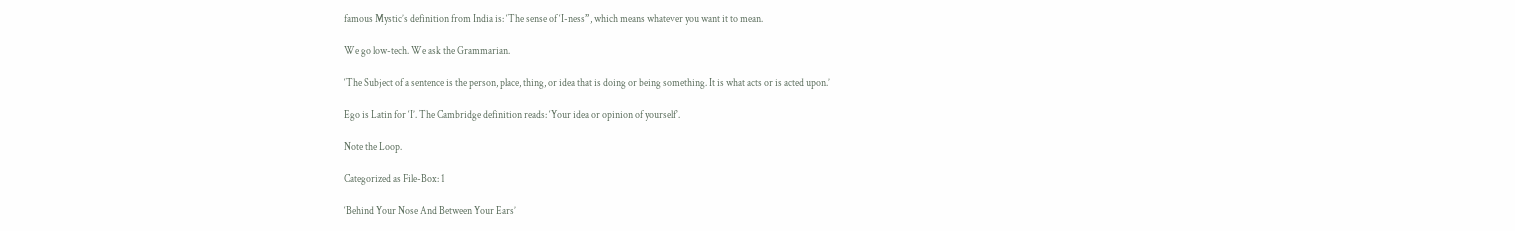famous Mystic’s definition from India is: ‘The sense of ‘I-ness”, which means whatever you want it to mean.

We go low-tech. We ask the Grammarian.

‘The Subject of a sentence is the person, place, thing, or idea that is doing or being something. It is what acts or is acted upon.’

Ego is Latin for ‘I’. The Cambridge definition reads: ‘Your idea or opinion of yourself’.

Note the Loop.

Categorized as File-Box: 1

‘Behind Your Nose And Between Your Ears’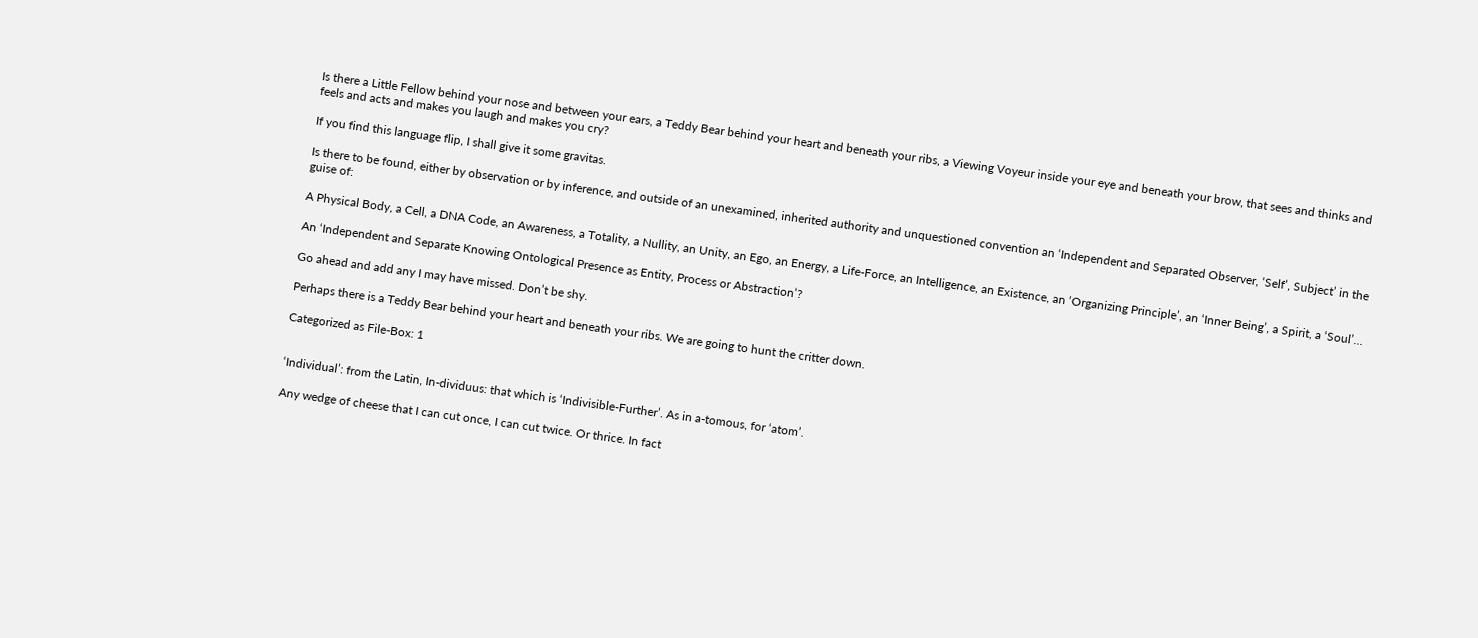Is there a Little Fellow behind your nose and between your ears, a Teddy Bear behind your heart and beneath your ribs, a Viewing Voyeur inside your eye and beneath your brow, that sees and thinks and feels and acts and makes you laugh and makes you cry?

If you find this language flip, I shall give it some gravitas.

Is there to be found, either by observation or by inference, and outside of an unexamined, inherited authority and unquestioned convention an ‘Independent and Separated Observer, ‘Self’, Subject’ in the guise of:

A Physical Body, a Cell, a DNA Code, an Awareness, a Totality, a Nullity, an Unity, an Ego, an Energy, a Life-Force, an Intelligence, an Existence, an ‘Organizing Principle’, an ‘Inner Being’, a Spirit, a ‘Soul’…

An ‘Independent and Separate Knowing Ontological Presence as Entity, Process or Abstraction’?

Go ahead and add any I may have missed. Don’t be shy.

Perhaps there is a Teddy Bear behind your heart and beneath your ribs. We are going to hunt the critter down.

Categorized as File-Box: 1


‘Individual’: from the Latin, In-dividuus: that which is ‘Indivisible-Further’. As in a-tomous, for ‘atom’.

Any wedge of cheese that I can cut once, I can cut twice. Or thrice. In fact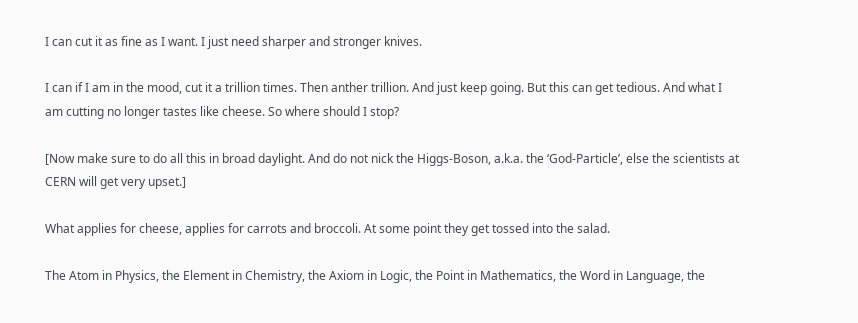I can cut it as fine as I want. I just need sharper and stronger knives.

I can if I am in the mood, cut it a trillion times. Then anther trillion. And just keep going. But this can get tedious. And what I am cutting no longer tastes like cheese. So where should I stop?

[Now make sure to do all this in broad daylight. And do not nick the Higgs-Boson, a.k.a. the ‘God-Particle’, else the scientists at CERN will get very upset.]

What applies for cheese, applies for carrots and broccoli. At some point they get tossed into the salad.

The Atom in Physics, the Element in Chemistry, the Axiom in Logic, the Point in Mathematics, the Word in Language, the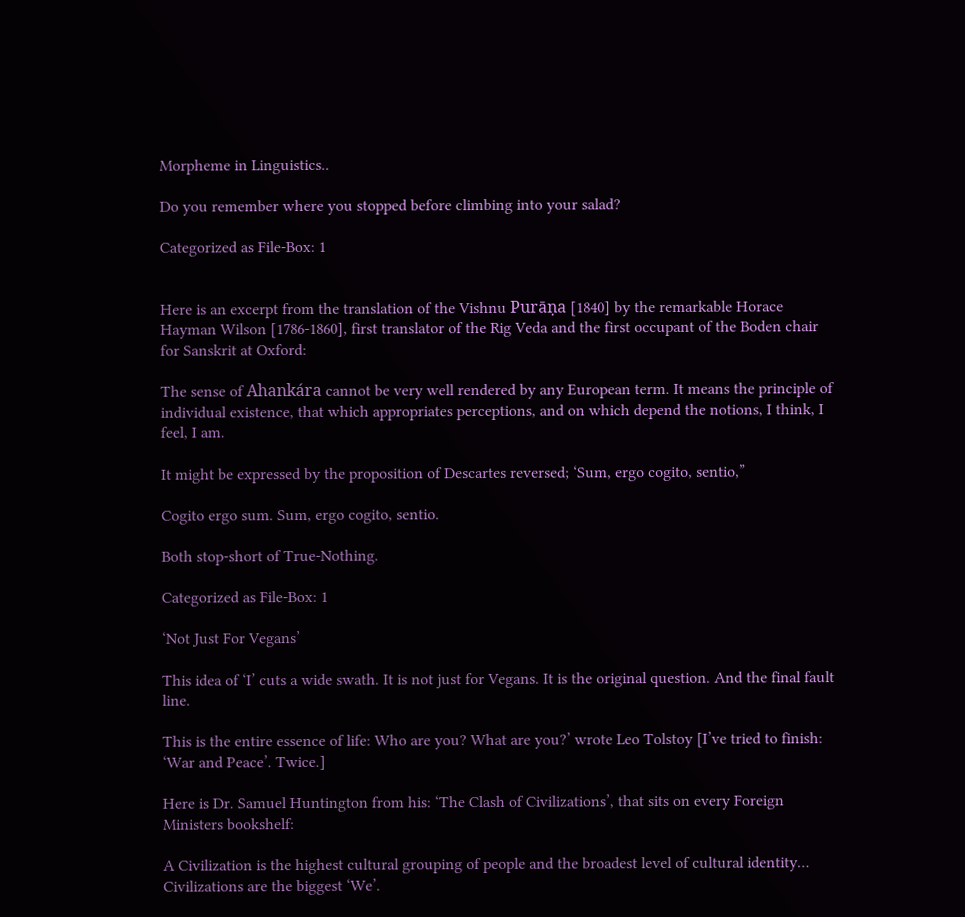Morpheme in Linguistics..

Do you remember where you stopped before climbing into your salad?

Categorized as File-Box: 1


Here is an excerpt from the translation of the Vishnu Purāṇa [1840] by the remarkable Horace Hayman Wilson [1786-1860], first translator of the Rig Veda and the first occupant of the Boden chair for Sanskrit at Oxford:

The sense of Ahankára cannot be very well rendered by any European term. It means the principle of individual existence, that which appropriates perceptions, and on which depend the notions, I think, I feel, I am.

It might be expressed by the proposition of Descartes reversed; ‘Sum, ergo cogito, sentio,”

Cogito ergo sum. Sum, ergo cogito, sentio.

Both stop-short of True-Nothing.

Categorized as File-Box: 1

‘Not Just For Vegans’

This idea of ‘I’ cuts a wide swath. It is not just for Vegans. It is the original question. And the final fault line.

This is the entire essence of life: Who are you? What are you?’ wrote Leo Tolstoy [I’ve tried to finish: ‘War and Peace’. Twice.]

Here is Dr. Samuel Huntington from his: ‘The Clash of Civilizations’, that sits on every Foreign Ministers bookshelf:

A Civilization is the highest cultural grouping of people and the broadest level of cultural identity… Civilizations are the biggest ‘We’.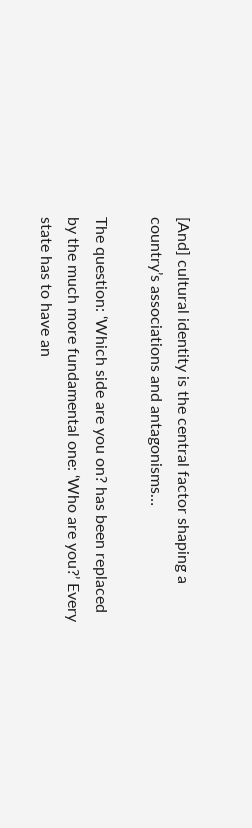[And] cultural identity is the central factor shaping a country’s associations and antagonisms…

The question: ‘Which side are you on? has been replaced by the much more fundamental one: ‘Who are you?’ Every state has to have an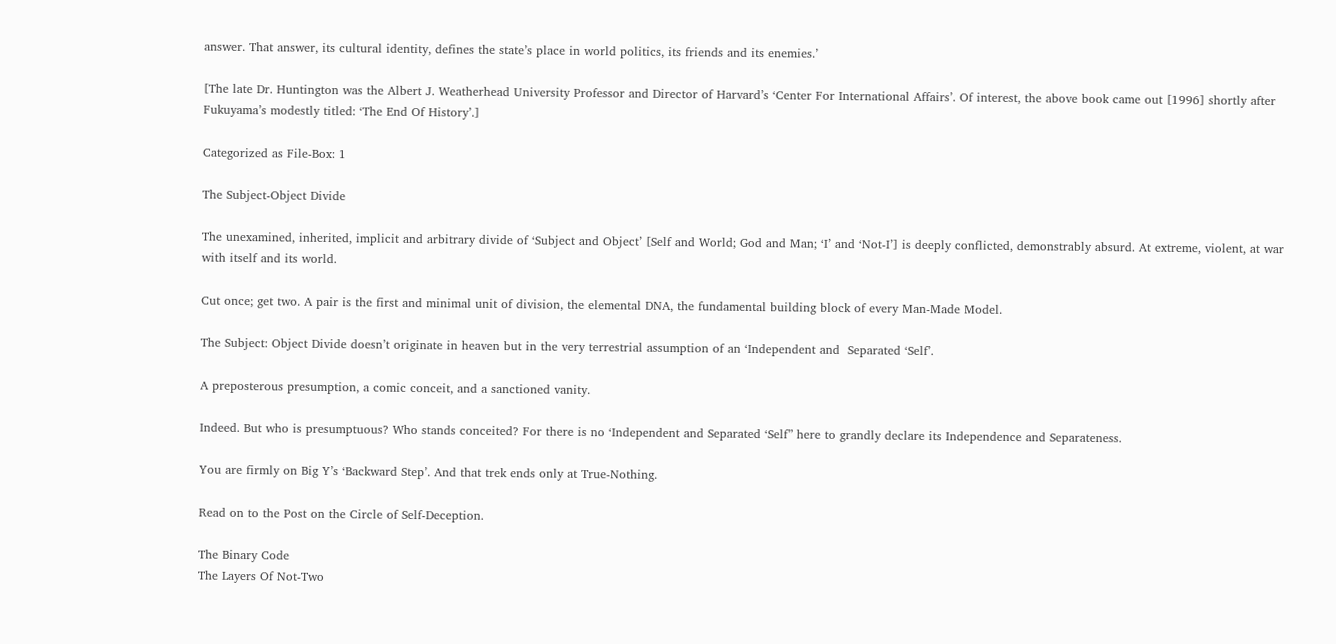answer. That answer, its cultural identity, defines the state’s place in world politics, its friends and its enemies.’

[The late Dr. Huntington was the Albert J. Weatherhead University Professor and Director of Harvard’s ‘Center For International Affairs’. Of interest, the above book came out [1996] shortly after Fukuyama’s modestly titled: ‘The End Of History’.]

Categorized as File-Box: 1

The Subject-Object Divide

The unexamined, inherited, implicit and arbitrary divide of ‘Subject and Object’ [Self and World; God and Man; ‘I’ and ‘Not-I’] is deeply conflicted, demonstrably absurd. At extreme, violent, at war with itself and its world.

Cut once; get two. A pair is the first and minimal unit of division, the elemental DNA, the fundamental building block of every Man-Made Model.

The Subject: Object Divide doesn’t originate in heaven but in the very terrestrial assumption of an ‘Independent and  Separated ‘Self’.

A preposterous presumption, a comic conceit, and a sanctioned vanity.

Indeed. But who is presumptuous? Who stands conceited? For there is no ‘Independent and Separated ‘Self” here to grandly declare its Independence and Separateness.

You are firmly on Big Y’s ‘Backward Step’. And that trek ends only at True-Nothing.

Read on to the Post on the Circle of Self-Deception.

The Binary Code
The Layers Of Not-Two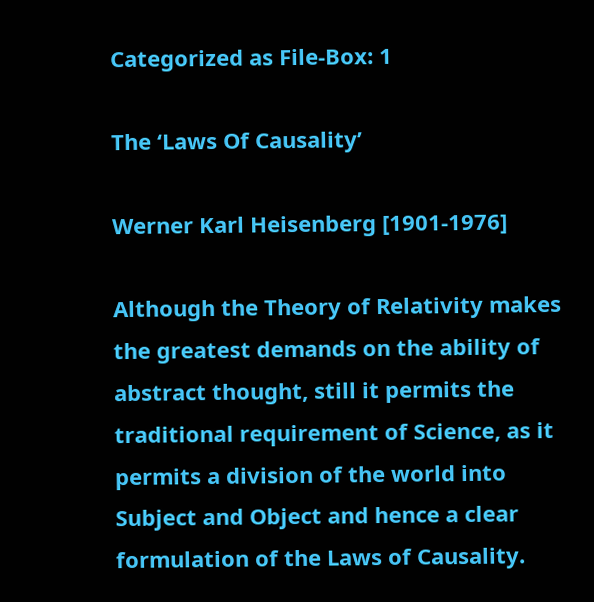Categorized as File-Box: 1

The ‘Laws Of Causality’

Werner Karl Heisenberg [1901-1976]

Although the Theory of Relativity makes the greatest demands on the ability of abstract thought, still it permits the traditional requirement of Science, as it permits a division of the world into Subject and Object and hence a clear formulation of the Laws of Causality.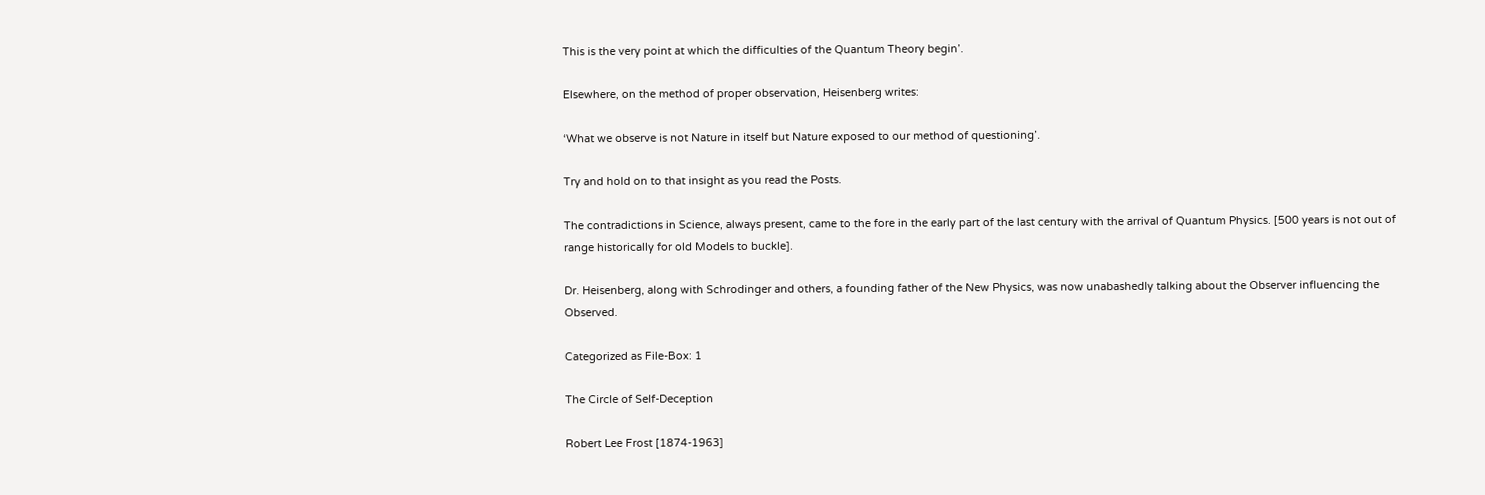This is the very point at which the difficulties of the Quantum Theory begin’.

Elsewhere, on the method of proper observation, Heisenberg writes:

‘What we observe is not Nature in itself but Nature exposed to our method of questioning’.

Try and hold on to that insight as you read the Posts.

The contradictions in Science, always present, came to the fore in the early part of the last century with the arrival of Quantum Physics. [500 years is not out of range historically for old Models to buckle].

Dr. Heisenberg, along with Schrodinger and others, a founding father of the New Physics, was now unabashedly talking about the Observer influencing the Observed.

Categorized as File-Box: 1

The Circle of Self-Deception

Robert Lee Frost [1874-1963]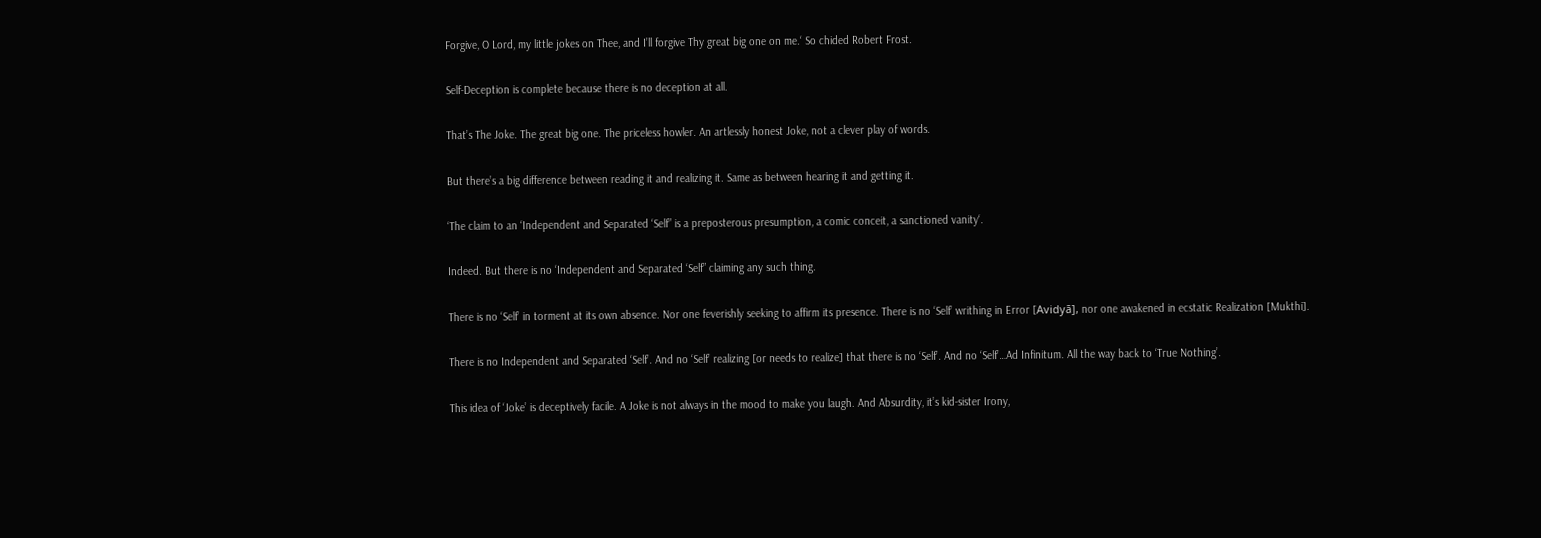Forgive, O Lord, my little jokes on Thee, and I’ll forgive Thy great big one on me.‘ So chided Robert Frost.

Self-Deception is complete because there is no deception at all.

That’s The Joke. The great big one. The priceless howler. An artlessly honest Joke, not a clever play of words.

But there’s a big difference between reading it and realizing it. Same as between hearing it and getting it.

‘The claim to an ‘Independent and Separated ‘Self” is a preposterous presumption, a comic conceit, a sanctioned vanity‘.

Indeed. But there is no ‘Independent and Separated ‘Self” claiming any such thing.

There is no ‘Self’ in torment at its own absence. Nor one feverishly seeking to affirm its presence. There is no ‘Self’ writhing in Error [Avidyā], nor one awakened in ecstatic Realization [Mukthi].

There is no Independent and Separated ‘Self’. And no ‘Self’ realizing [or needs to realize] that there is no ‘Self’. And no ‘Self’…Ad Infinitum. All the way back to ‘True Nothing’.

This idea of ‘Joke’ is deceptively facile. A Joke is not always in the mood to make you laugh. And Absurdity, it’s kid-sister Irony,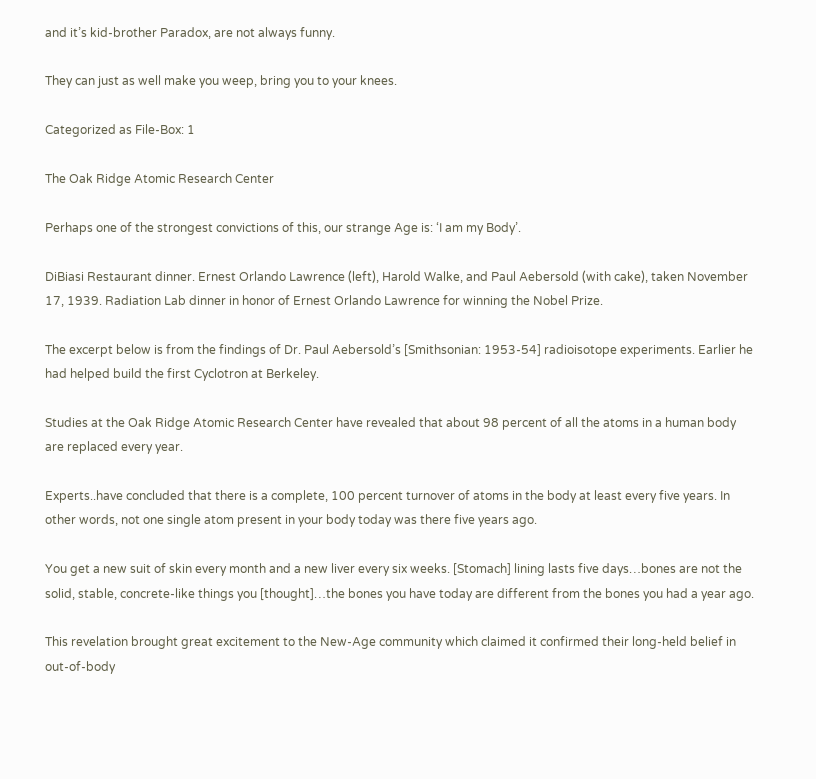and it’s kid-brother Paradox, are not always funny.

They can just as well make you weep, bring you to your knees.

Categorized as File-Box: 1

The Oak Ridge Atomic Research Center

Perhaps one of the strongest convictions of this, our strange Age is: ‘I am my Body’.

DiBiasi Restaurant dinner. Ernest Orlando Lawrence (left), Harold Walke, and Paul Aebersold (with cake), taken November 17, 1939. Radiation Lab dinner in honor of Ernest Orlando Lawrence for winning the Nobel Prize.

The excerpt below is from the findings of Dr. Paul Aebersold’s [Smithsonian: 1953-54] radioisotope experiments. Earlier he had helped build the first Cyclotron at Berkeley.

Studies at the Oak Ridge Atomic Research Center have revealed that about 98 percent of all the atoms in a human body are replaced every year.

Experts..have concluded that there is a complete, 100 percent turnover of atoms in the body at least every five years. In other words, not one single atom present in your body today was there five years ago.

You get a new suit of skin every month and a new liver every six weeks. [Stomach] lining lasts five days…bones are not the solid, stable, concrete-like things you [thought]…the bones you have today are different from the bones you had a year ago.

This revelation brought great excitement to the New-Age community which claimed it confirmed their long-held belief in out-of-body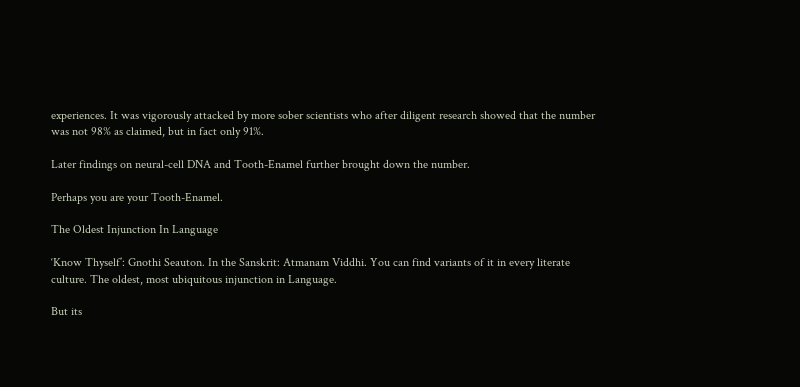experiences. It was vigorously attacked by more sober scientists who after diligent research showed that the number was not 98% as claimed, but in fact only 91%.

Later findings on neural-cell DNA and Tooth-Enamel further brought down the number.

Perhaps you are your Tooth-Enamel.

The Oldest Injunction In Language

‘Know Thyself’: Gnothi Seauton. In the Sanskrit: Atmanam Viddhi. You can find variants of it in every literate culture. The oldest, most ubiquitous injunction in Language.

But its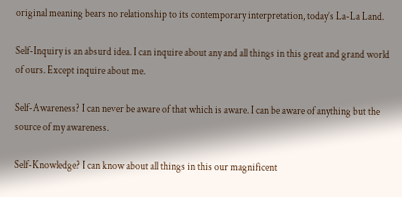original meaning bears no relationship to its contemporary interpretation, today’s La-La Land.

Self-Inquiry is an absurd idea. I can inquire about any and all things in this great and grand world of ours. Except inquire about me.

Self-Awareness? I can never be aware of that which is aware. I can be aware of anything but the source of my awareness.

Self-Knowledge? I can know about all things in this our magnificent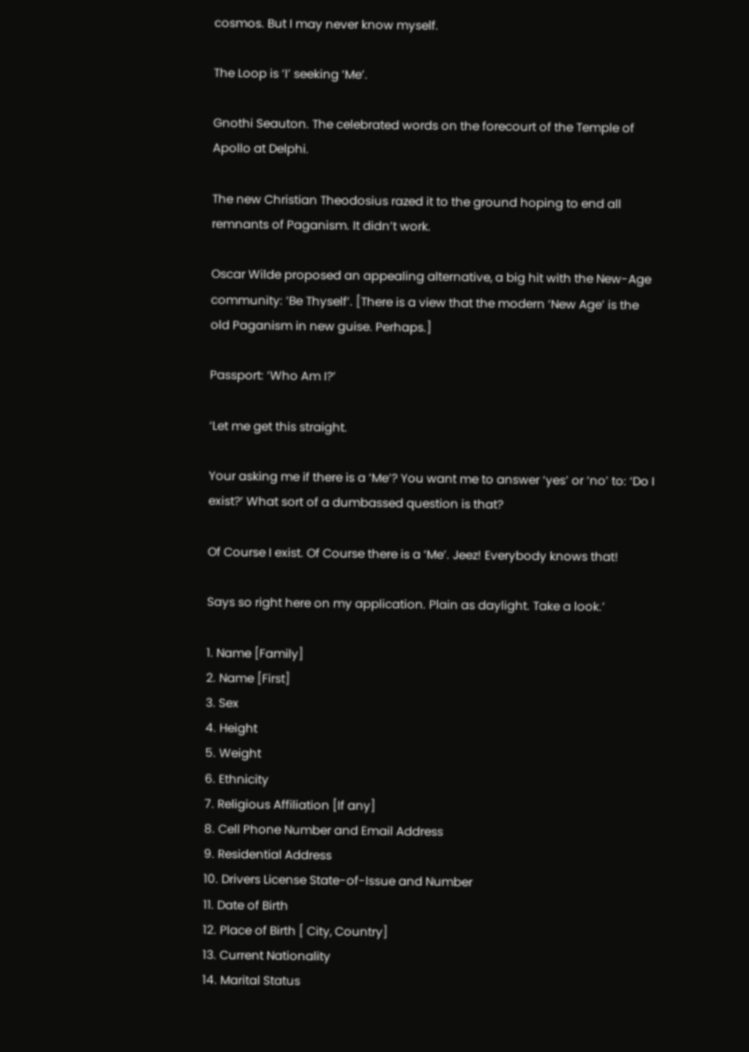cosmos. But I may never know myself.

The Loop is ‘I’ seeking ‘Me’.

Gnothi Seauton. The celebrated words on the forecourt of the Temple of Apollo at Delphi.

The new Christian Theodosius razed it to the ground hoping to end all remnants of Paganism. It didn’t work.

Oscar Wilde proposed an appealing alternative, a big hit with the New-Age community: ‘Be Thyself’. [There is a view that the modern ‘New Age’ is the old Paganism in new guise. Perhaps.]

Passport: ‘Who Am I?’

‘Let me get this straight.

Your asking me if there is a ‘Me’? You want me to answer ‘yes’ or ‘no’ to: ‘Do I exist?’ What sort of a dumbassed question is that?

Of Course I exist. Of Course there is a ‘Me’. Jeez! Everybody knows that!

Says so right here on my application. Plain as daylight. Take a look.’

1. Name [Family]
2. Name [First]
3. Sex
4. Height
5. Weight
6. Ethnicity
7. Religious Affiliation [If any]
8. Cell Phone Number and Email Address
9. Residential Address
10. Drivers License State-of-Issue and Number
11. Date of Birth
12. Place of Birth [ City, Country]
13. Current Nationality
14. Marital Status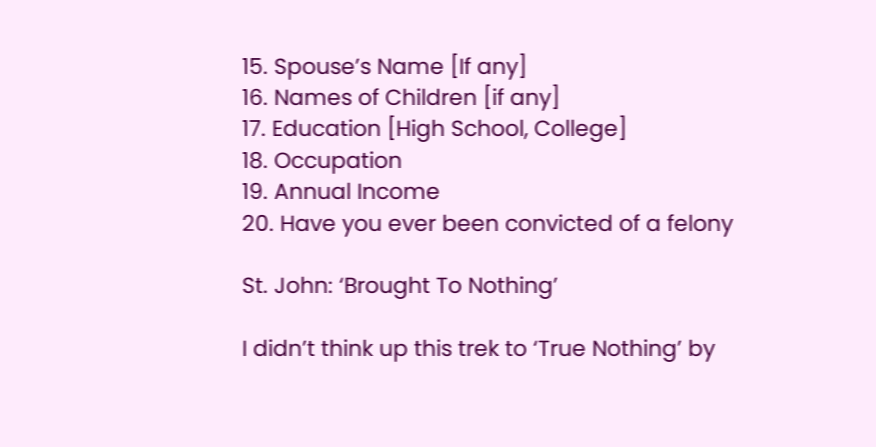15. Spouse’s Name [If any]
16. Names of Children [if any]
17. Education [High School, College]
18. Occupation
19. Annual Income
20. Have you ever been convicted of a felony

St. John: ‘Brought To Nothing’

I didn’t think up this trek to ‘True Nothing’ by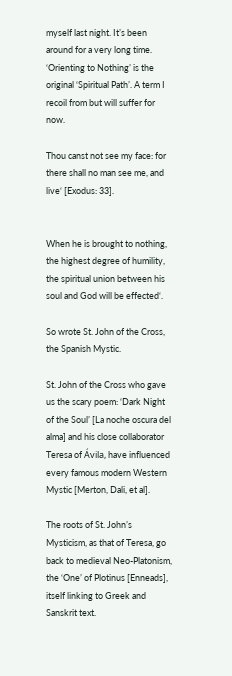myself last night. It’s been around for a very long time. ‘Orienting to Nothing’ is the original ‘Spiritual Path’. A term I recoil from but will suffer for now.

Thou canst not see my face: for there shall no man see me, and live‘ [Exodus: 33].


When he is brought to nothing, the highest degree of humility, the spiritual union between his soul and God will be effected‘.

So wrote St. John of the Cross, the Spanish Mystic.

St. John of the Cross who gave us the scary poem: ‘Dark Night of the Soul’ [La noche oscura del alma] and his close collaborator Teresa of Ávila, have influenced every famous modern Western Mystic [Merton, Dali, et al].

The roots of St. John’s Mysticism, as that of Teresa, go back to medieval Neo-Platonism, the ‘One’ of Plotinus [Enneads], itself linking to Greek and Sanskrit text.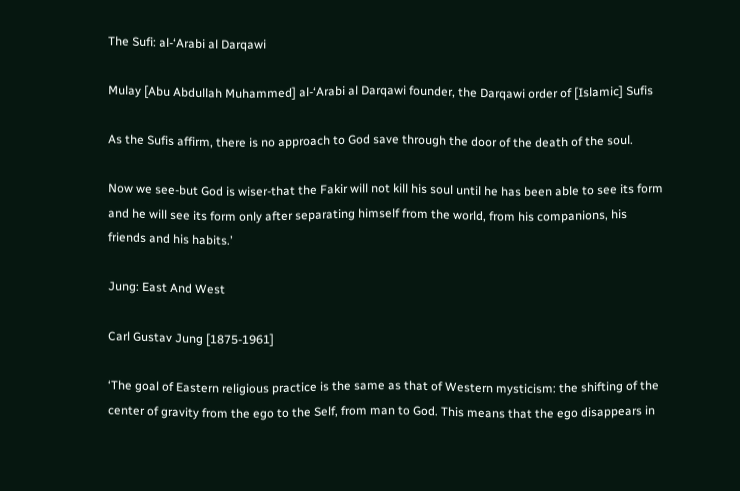The Sufi: al-‘Arabi al Darqawi

Mulay [Abu Abdullah Muhammed] al-‘Arabi al Darqawi founder, the Darqawi order of [Islamic] Sufis

As the Sufis affirm, there is no approach to God save through the door of the death of the soul.

Now we see-but God is wiser-that the Fakir will not kill his soul until he has been able to see its form and he will see its form only after separating himself from the world, from his companions, his friends and his habits.’

Jung: East And West

Carl Gustav Jung [1875-1961]

‘The goal of Eastern religious practice is the same as that of Western mysticism: the shifting of the center of gravity from the ego to the Self, from man to God. This means that the ego disappears in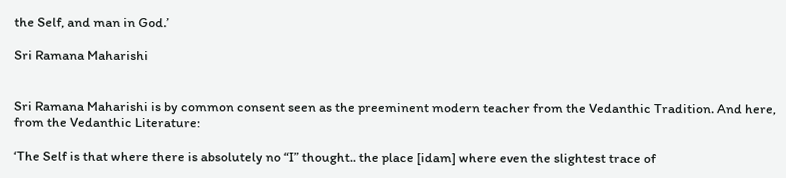the Self, and man in God.’

Sri Ramana Maharishi


Sri Ramana Maharishi is by common consent seen as the preeminent modern teacher from the Vedanthic Tradition. And here, from the Vedanthic Literature:

‘The Self is that where there is absolutely no “I” thought.. the place [idam] where even the slightest trace of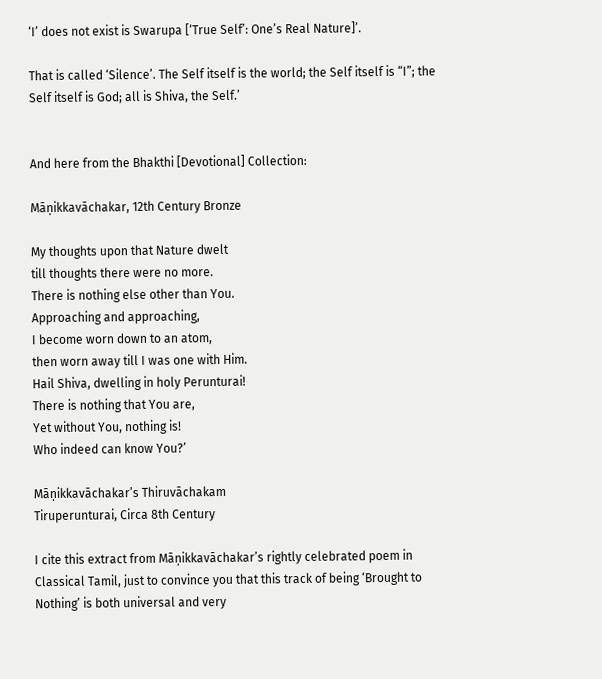‘I’ does not exist is Swarupa [‘True Self’: One’s Real Nature]’.

That is called ‘Silence’. The Self itself is the world; the Self itself is “I”; the Self itself is God; all is Shiva, the Self.’


And here from the Bhakthi [Devotional] Collection:

Māṇikkavāchakar, 12th Century Bronze

My thoughts upon that Nature dwelt
till thoughts there were no more.
There is nothing else other than You.
Approaching and approaching,
I become worn down to an atom,
then worn away till I was one with Him.
Hail Shiva, dwelling in holy Perunturai!
There is nothing that You are,
Yet without You, nothing is!
Who indeed can know You?’

Māṇikkavāchakar’s Thiruvāchakam
Tiruperunturai, Circa 8th Century

I cite this extract from Māṇikkavāchakar’s rightly celebrated poem in Classical Tamil, just to convince you that this track of being ‘Brought to Nothing’ is both universal and very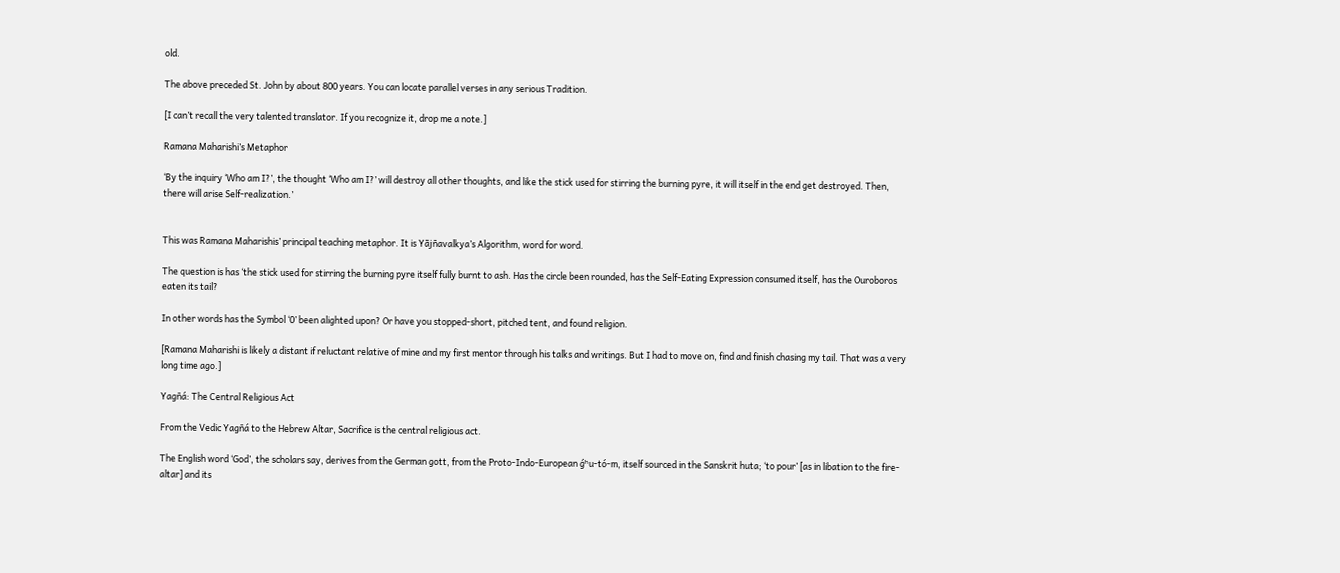old.

The above preceded St. John by about 800 years. You can locate parallel verses in any serious Tradition.

[I can’t recall the very talented translator. If you recognize it, drop me a note.]

Ramana Maharishi’s Metaphor

‘By the inquiry ‘Who am I?’, the thought ‘Who am I?’ will destroy all other thoughts, and like the stick used for stirring the burning pyre, it will itself in the end get destroyed. Then, there will arise Self-realization.’


This was Ramana Maharishis’ principal teaching metaphor. It is Yājñavalkya’s Algorithm, word for word.

The question is has ‘the stick used for stirring the burning pyre itself fully burnt to ash. Has the circle been rounded, has the Self-Eating Expression consumed itself, has the Ouroboros eaten its tail?

In other words has the Symbol ‘0’ been alighted upon? Or have you stopped-short, pitched tent, and found religion.

[Ramana Maharishi is likely a distant if reluctant relative of mine and my first mentor through his talks and writings. But I had to move on, find and finish chasing my tail. That was a very long time ago.]

Yagñá: The Central Religious Act

From the Vedic Yagñá to the Hebrew Altar, Sacrifice is the central religious act.

The English word ‘God’, the scholars say, derives from the German gott, from the Proto-Indo-European ǵʰu-tó-m, itself sourced in the Sanskrit huta; ‘to pour’ [as in libation to the fire-altar] and its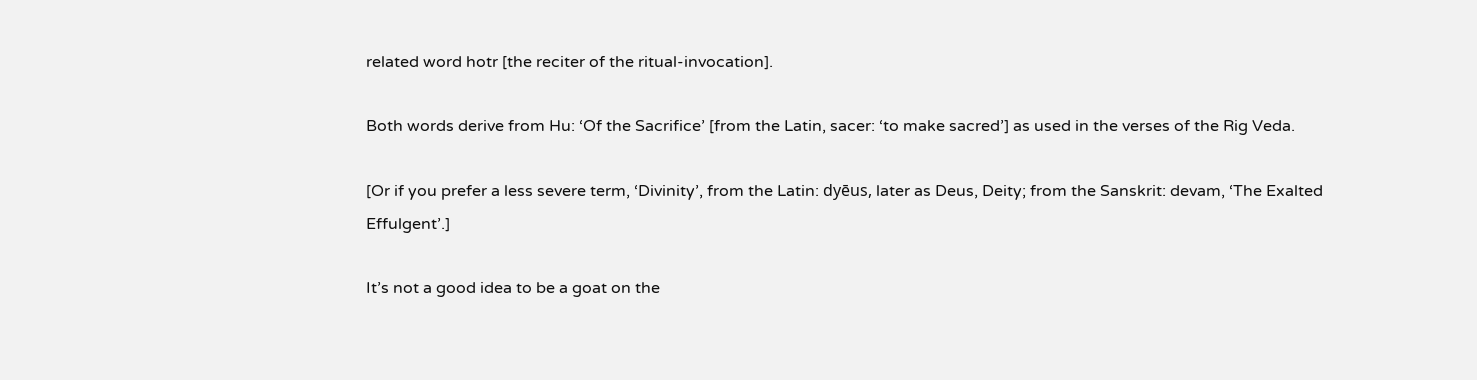related word hotr [the reciter of the ritual-invocation].

Both words derive from Hu: ‘Of the Sacrifice’ [from the Latin, sacer: ‘to make sacred’] as used in the verses of the Rig Veda.

[Or if you prefer a less severe term, ‘Divinity’, from the Latin: dyēus, later as Deus, Deity; from the Sanskrit: devam, ‘The Exalted Effulgent’.]

It’s not a good idea to be a goat on the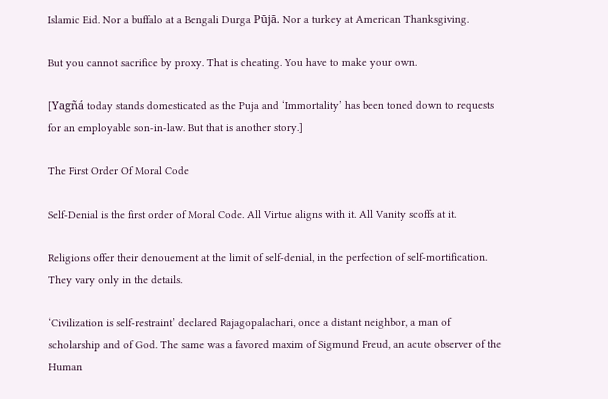Islamic Eid. Nor a buffalo at a Bengali Durga Pūjā. Nor a turkey at American Thanksgiving.

But you cannot sacrifice by proxy. That is cheating. You have to make your own.

[Yagñá today stands domesticated as the Puja and ‘Immortality’ has been toned down to requests for an employable son-in-law. But that is another story.]

The First Order Of Moral Code

Self-Denial is the first order of Moral Code. All Virtue aligns with it. All Vanity scoffs at it.

Religions offer their denouement at the limit of self-denial, in the perfection of self-mortification. They vary only in the details.

‘Civilization is self-restraint’ declared Rajagopalachari, once a distant neighbor, a man of scholarship and of God. The same was a favored maxim of Sigmund Freud, an acute observer of the Human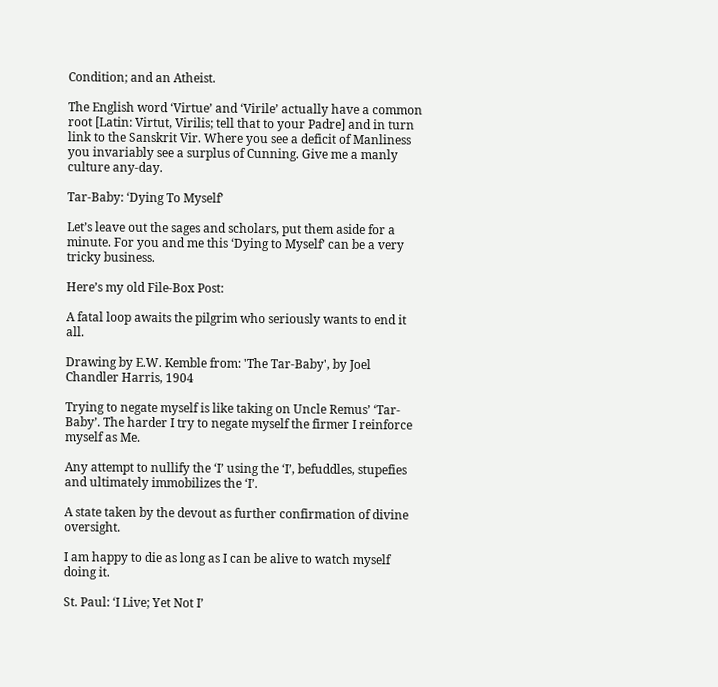Condition; and an Atheist.

The English word ‘Virtue’ and ‘Virile’ actually have a common root [Latin: Virtut, Virilis; tell that to your Padre] and in turn link to the Sanskrit Vir. Where you see a deficit of Manliness you invariably see a surplus of Cunning. Give me a manly culture any-day.

Tar-Baby: ‘Dying To Myself’

Let’s leave out the sages and scholars, put them aside for a minute. For you and me this ‘Dying to Myself’ can be a very tricky business.

Here’s my old File-Box Post:

A fatal loop awaits the pilgrim who seriously wants to end it all.

Drawing by E.W. Kemble from: 'The Tar-Baby', by Joel Chandler Harris, 1904

Trying to negate myself is like taking on Uncle Remus’ ‘Tar-Baby’. The harder I try to negate myself the firmer I reinforce myself as Me.

Any attempt to nullify the ‘I’ using the ‘I’, befuddles, stupefies and ultimately immobilizes the ‘I’.

A state taken by the devout as further confirmation of divine oversight.

I am happy to die as long as I can be alive to watch myself doing it.

St. Paul: ‘I Live; Yet Not I’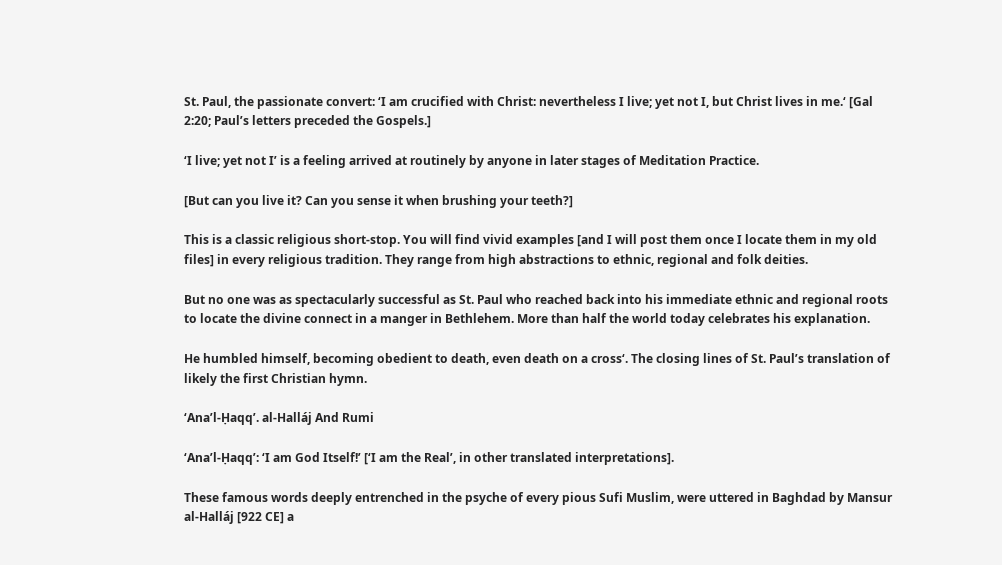St. Paul, the passionate convert: ‘I am crucified with Christ: nevertheless I live; yet not I, but Christ lives in me.‘ [Gal 2:20; Paul’s letters preceded the Gospels.]

‘I live; yet not I’ is a feeling arrived at routinely by anyone in later stages of Meditation Practice.

[But can you live it? Can you sense it when brushing your teeth?]

This is a classic religious short-stop. You will find vivid examples [and I will post them once I locate them in my old files] in every religious tradition. They range from high abstractions to ethnic, regional and folk deities.

But no one was as spectacularly successful as St. Paul who reached back into his immediate ethnic and regional roots to locate the divine connect in a manger in Bethlehem. More than half the world today celebrates his explanation.

He humbled himself, becoming obedient to death, even death on a cross‘. The closing lines of St. Paul’s translation of likely the first Christian hymn.

‘Ana’l-Ḥaqq’. al-Halláj And Rumi

‘Ana’l-Ḥaqq’: ‘I am God Itself!’ [‘I am the Real’, in other translated interpretations].

These famous words deeply entrenched in the psyche of every pious Sufi Muslim, were uttered in Baghdad by Mansur al-Halláj [922 CE] a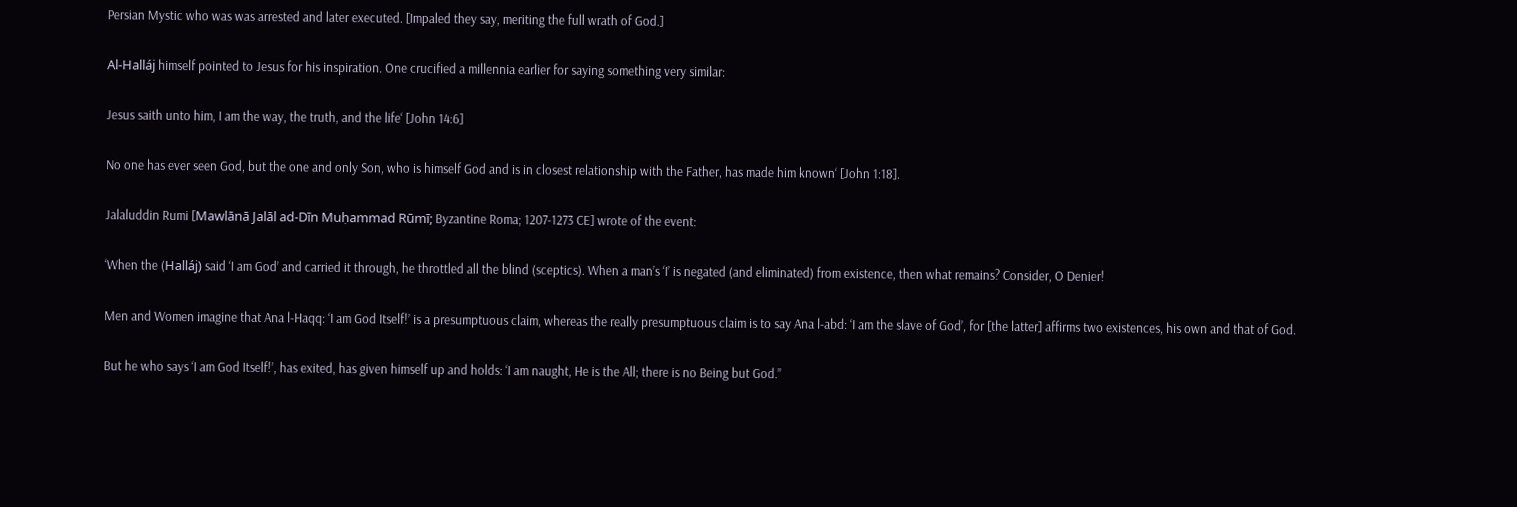Persian Mystic who was was arrested and later executed. [Impaled they say, meriting the full wrath of God.]

Al-Halláj himself pointed to Jesus for his inspiration. One crucified a millennia earlier for saying something very similar:

Jesus saith unto him, I am the way, the truth, and the life‘ [John 14:6]

No one has ever seen God, but the one and only Son, who is himself God and is in closest relationship with the Father, has made him known‘ [John 1:18].

Jalaluddin Rumi [Mawlānā Jalāl ad-Dīn Muḥammad Rūmī; Byzantine Roma; 1207-1273 CE] wrote of the event:

‘When the (Halláj) said ‘I am God’ and carried it through, he throttled all the blind (sceptics). When a man’s ‘I’ is negated (and eliminated) from existence, then what remains? Consider, O Denier!

Men and Women imagine that Ana l-Haqq: ‘I am God Itself!’ is a presumptuous claim, whereas the really presumptuous claim is to say Ana l-abd: ‘I am the slave of God’, for [the latter] affirms two existences, his own and that of God.

But he who says ‘I am God Itself!’, has exited, has given himself up and holds: ‘I am naught, He is the All; there is no Being but God.”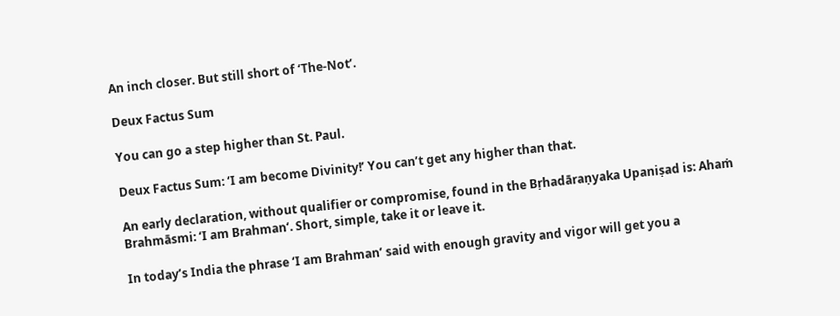An inch closer. But still short of ‘The-Not’.

Deux Factus Sum

You can go a step higher than St. Paul.

Deux Factus Sum: ‘I am become Divinity!’ You can’t get any higher than that.

An early declaration, without qualifier or compromise, found in the Bṛhadāraṇyaka Upaniṣad is: Ahaṁ Brahmāsmi: ‘I am Brahman‘. Short, simple, take it or leave it.

In today’s India the phrase ‘I am Brahman’ said with enough gravity and vigor will get you a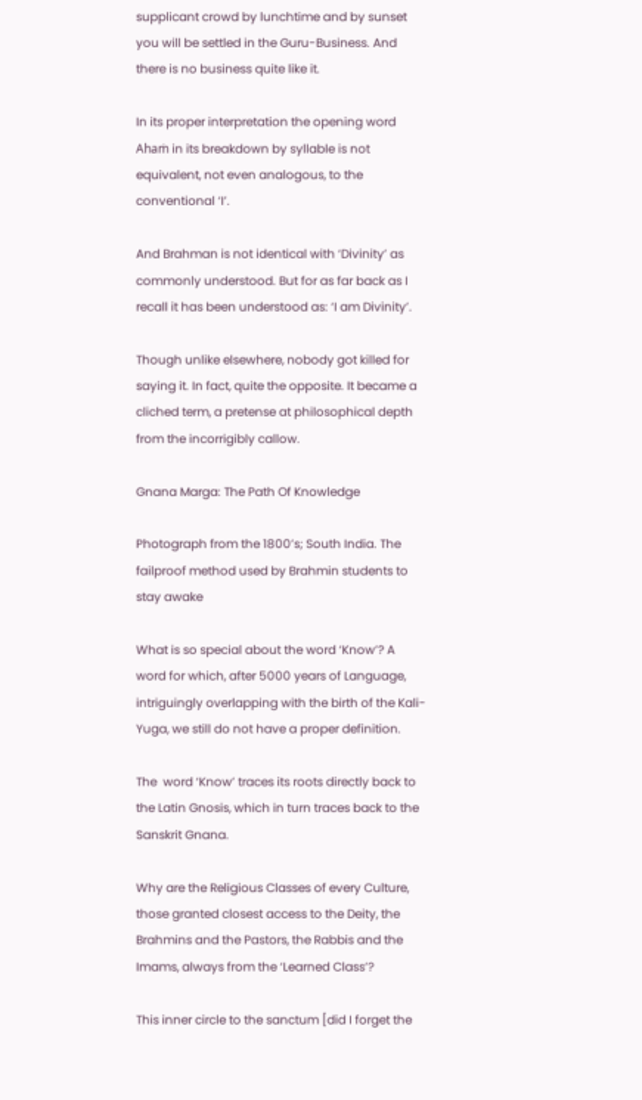supplicant crowd by lunchtime and by sunset you will be settled in the Guru-Business. And there is no business quite like it.

In its proper interpretation the opening word Ahaṁ in its breakdown by syllable is not equivalent, not even analogous, to the conventional ‘I’.

And Brahman is not identical with ‘Divinity’ as commonly understood. But for as far back as I recall it has been understood as: ‘I am Divinity’.

Though unlike elsewhere, nobody got killed for saying it. In fact, quite the opposite. It became a cliched term, a pretense at philosophical depth from the incorrigibly callow.

Gnana Marga: The Path Of Knowledge

Photograph from the 1800’s; South India. The failproof method used by Brahmin students to stay awake

What is so special about the word ‘Know’? A word for which, after 5000 years of Language, intriguingly overlapping with the birth of the Kali-Yuga, we still do not have a proper definition.

The  word ‘Know’ traces its roots directly back to the Latin Gnosis, which in turn traces back to the Sanskrit Gnana.

Why are the Religious Classes of every Culture, those granted closest access to the Deity, the Brahmins and the Pastors, the Rabbis and the Imams, always from the ‘Learned Class’?

This inner circle to the sanctum [did I forget the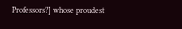Professors?] whose proudest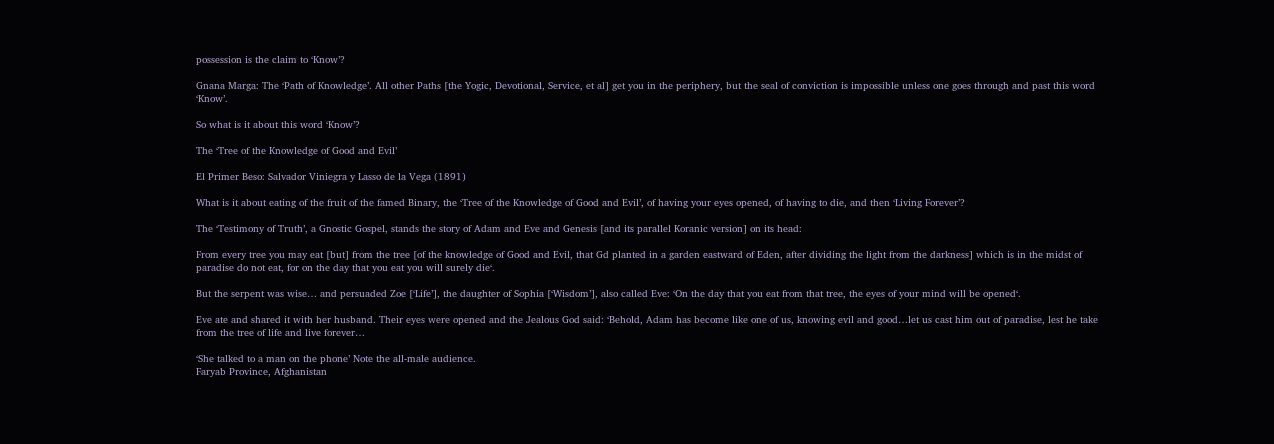possession is the claim to ‘Know’?

Gnana Marga: The ‘Path of Knowledge’. All other Paths [the Yogic, Devotional, Service, et al] get you in the periphery, but the seal of conviction is impossible unless one goes through and past this word ‘Know’.

So what is it about this word ‘Know’?

The ‘Tree of the Knowledge of Good and Evil’

El Primer Beso: Salvador Viniegra y Lasso de la Vega (1891)

What is it about eating of the fruit of the famed Binary, the ‘Tree of the Knowledge of Good and Evil’, of having your eyes opened, of having to die, and then ‘Living Forever’?

The ‘Testimony of Truth’, a Gnostic Gospel, stands the story of Adam and Eve and Genesis [and its parallel Koranic version] on its head:

From every tree you may eat [but] from the tree [of the knowledge of Good and Evil, that Gd planted in a garden eastward of Eden, after dividing the light from the darkness] which is in the midst of paradise do not eat, for on the day that you eat you will surely die‘.

But the serpent was wise… and persuaded Zoe [‘Life’], the daughter of Sophia [‘Wisdom’], also called Eve: ‘On the day that you eat from that tree, the eyes of your mind will be opened‘.

Eve ate and shared it with her husband. Their eyes were opened and the Jealous God said: ‘Behold, Adam has become like one of us, knowing evil and good…let us cast him out of paradise, lest he take from the tree of life and live forever…

‘She talked to a man on the phone’ Note the all-male audience.
Faryab Province, Afghanistan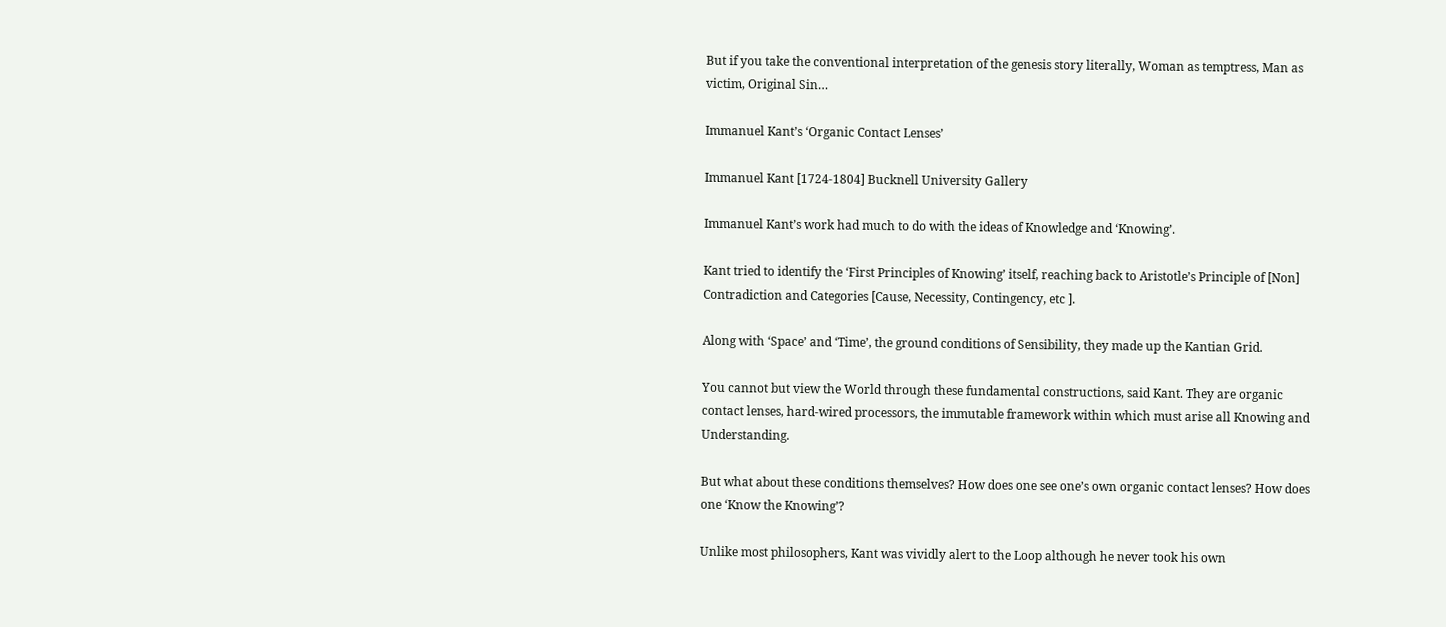But if you take the conventional interpretation of the genesis story literally, Woman as temptress, Man as victim, Original Sin…

Immanuel Kant’s ‘Organic Contact Lenses’

Immanuel Kant [1724-1804] Bucknell University Gallery

Immanuel Kant’s work had much to do with the ideas of Knowledge and ‘Knowing’.

Kant tried to identify the ‘First Principles of Knowing’ itself, reaching back to Aristotle’s Principle of [Non] Contradiction and Categories [Cause, Necessity, Contingency, etc ].

Along with ‘Space’ and ‘Time’, the ground conditions of Sensibility, they made up the Kantian Grid.

You cannot but view the World through these fundamental constructions, said Kant. They are organic contact lenses, hard-wired processors, the immutable framework within which must arise all Knowing and Understanding.

But what about these conditions themselves? How does one see one’s own organic contact lenses? How does one ‘Know the Knowing’?

Unlike most philosophers, Kant was vividly alert to the Loop although he never took his own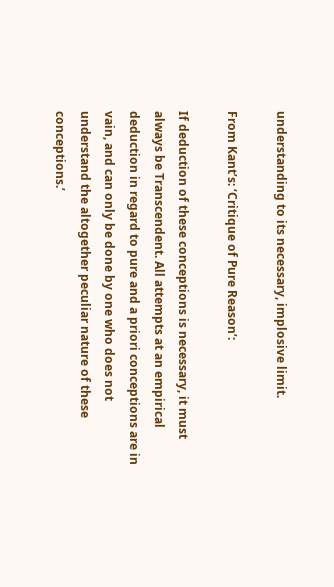understanding to its necessary, implosive limit.

From Kant’s: ‘Critique of Pure Reason’:

If deduction of these conceptions is necessary, it must always be Transcendent. All attempts at an empirical deduction in regard to pure and a priori conceptions are in vain, and can only be done by one who does not understand the altogether peculiar nature of these conceptions.’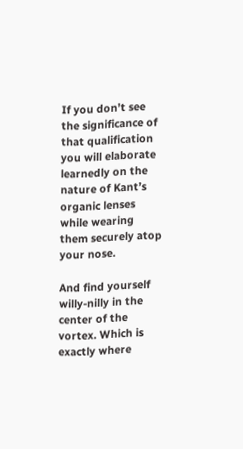If you don’t see the significance of that qualification you will elaborate learnedly on the nature of Kant’s organic lenses while wearing them securely atop your nose.

And find yourself willy-nilly in the center of the vortex. Which is exactly where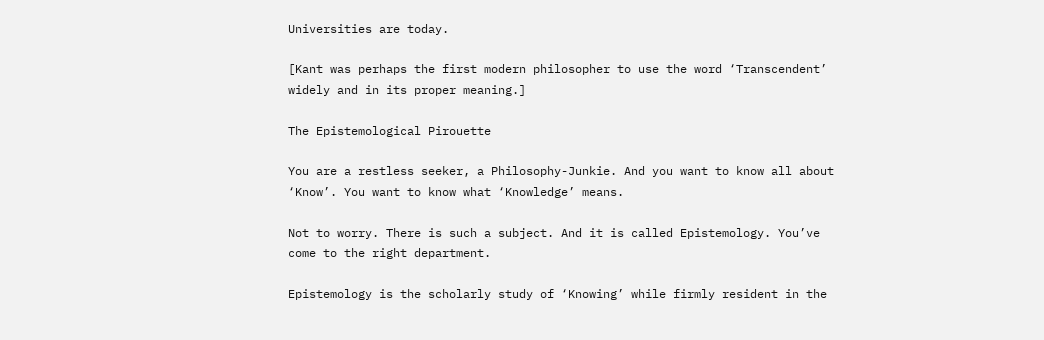Universities are today.

[Kant was perhaps the first modern philosopher to use the word ‘Transcendent’ widely and in its proper meaning.]

The Epistemological Pirouette

You are a restless seeker, a Philosophy-Junkie. And you want to know all about ‘Know’. You want to know what ‘Knowledge’ means.

Not to worry. There is such a subject. And it is called Epistemology. You’ve come to the right department.

Epistemology is the scholarly study of ‘Knowing’ while firmly resident in the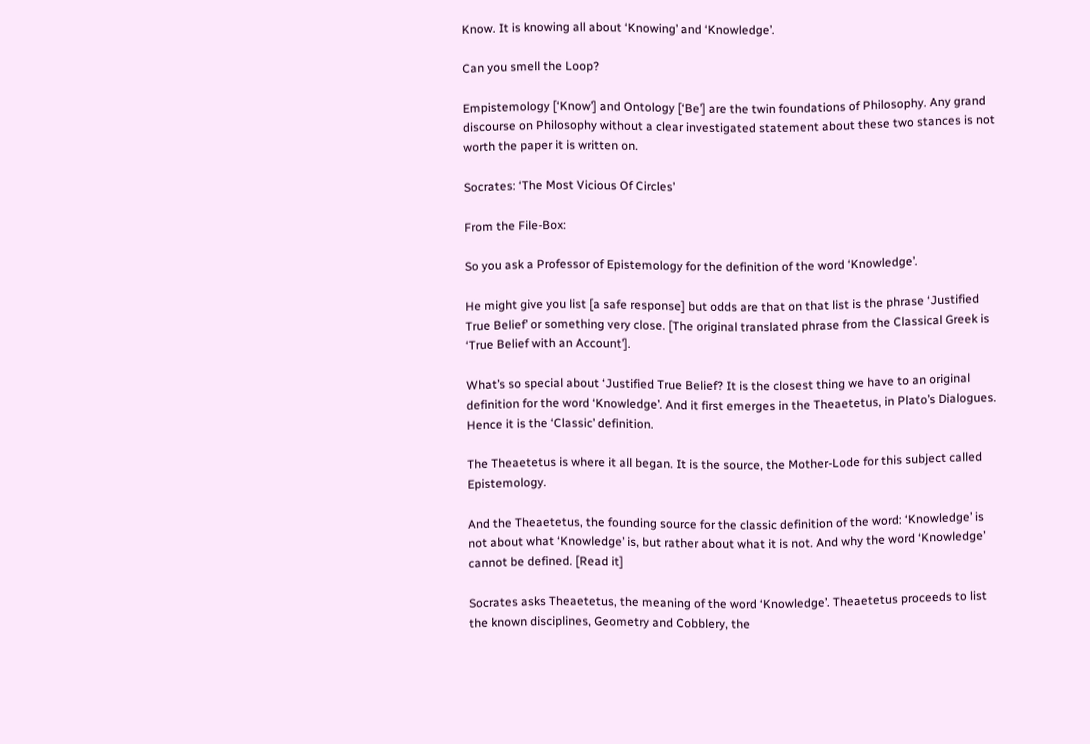Know. It is knowing all about ‘Knowing’ and ‘Knowledge’.

Can you smell the Loop?

Empistemology [‘Know’] and Ontology [‘Be’] are the twin foundations of Philosophy. Any grand discourse on Philosophy without a clear investigated statement about these two stances is not worth the paper it is written on.

Socrates: ‘The Most Vicious Of Circles’

From the File-Box:

So you ask a Professor of Epistemology for the definition of the word ‘Knowledge’.

He might give you list [a safe response] but odds are that on that list is the phrase ‘Justified True Belief’ or something very close. [The original translated phrase from the Classical Greek is ‘True Belief with an Account’].

What’s so special about ‘Justified True Belief? It is the closest thing we have to an original definition for the word ‘Knowledge’. And it first emerges in the Theaetetus, in Plato’s Dialogues. Hence it is the ‘Classic’ definition.

The Theaetetus is where it all began. It is the source, the Mother-Lode for this subject called Epistemology.

And the Theaetetus, the founding source for the classic definition of the word: ‘Knowledge’ is not about what ‘Knowledge’ is, but rather about what it is not. And why the word ‘Knowledge’ cannot be defined. [Read it]

Socrates asks Theaetetus, the meaning of the word ‘Knowledge’. Theaetetus proceeds to list the known disciplines, Geometry and Cobblery, the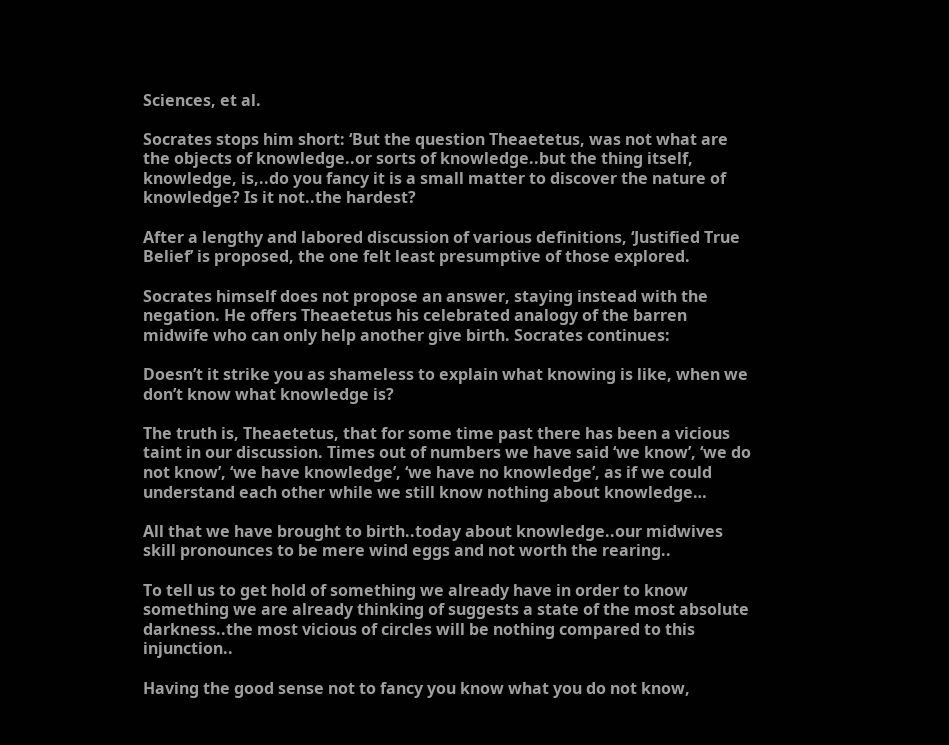Sciences, et al.

Socrates stops him short: ‘But the question Theaetetus, was not what are the objects of knowledge..or sorts of knowledge..but the thing itself, knowledge, is,..do you fancy it is a small matter to discover the nature of knowledge? Is it not..the hardest?

After a lengthy and labored discussion of various definitions, ‘Justified True Belief’ is proposed, the one felt least presumptive of those explored.

Socrates himself does not propose an answer, staying instead with the negation. He offers Theaetetus his celebrated analogy of the barren midwife who can only help another give birth. Socrates continues:

Doesn’t it strike you as shameless to explain what knowing is like, when we don’t know what knowledge is?

The truth is, Theaetetus, that for some time past there has been a vicious taint in our discussion. Times out of numbers we have said ‘we know’, ‘we do not know’, ‘we have knowledge’, ‘we have no knowledge’, as if we could understand each other while we still know nothing about knowledge…

All that we have brought to birth..today about knowledge..our midwives skill pronounces to be mere wind eggs and not worth the rearing..

To tell us to get hold of something we already have in order to know something we are already thinking of suggests a state of the most absolute darkness..the most vicious of circles will be nothing compared to this injunction..

Having the good sense not to fancy you know what you do not know,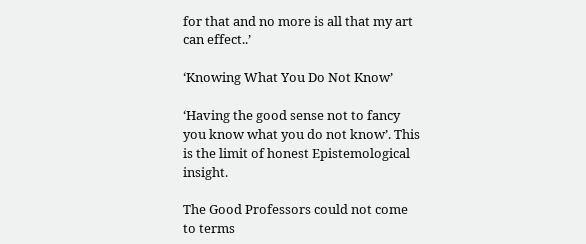for that and no more is all that my art can effect..’

‘Knowing What You Do Not Know’

‘Having the good sense not to fancy you know what you do not know’. This is the limit of honest Epistemological insight.

The Good Professors could not come to terms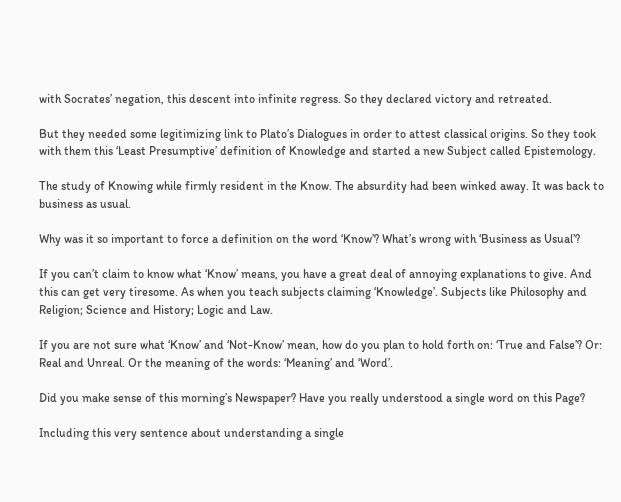with Socrates’ negation, this descent into infinite regress. So they declared victory and retreated.

But they needed some legitimizing link to Plato’s Dialogues in order to attest classical origins. So they took with them this ‘Least Presumptive’ definition of Knowledge and started a new Subject called Epistemology.

The study of Knowing while firmly resident in the Know. The absurdity had been winked away. It was back to business as usual.

Why was it so important to force a definition on the word ‘Know’? What’s wrong with ‘Business as Usual’?

If you can’t claim to know what ‘Know’ means, you have a great deal of annoying explanations to give. And this can get very tiresome. As when you teach subjects claiming ‘Knowledge’. Subjects like Philosophy and Religion; Science and History; Logic and Law.

If you are not sure what ‘Know’ and ‘Not-Know’ mean, how do you plan to hold forth on: ‘True and False’? Or: Real and Unreal. Or the meaning of the words: ‘Meaning’ and ‘Word’.

Did you make sense of this morning’s Newspaper? Have you really understood a single word on this Page?

Including this very sentence about understanding a single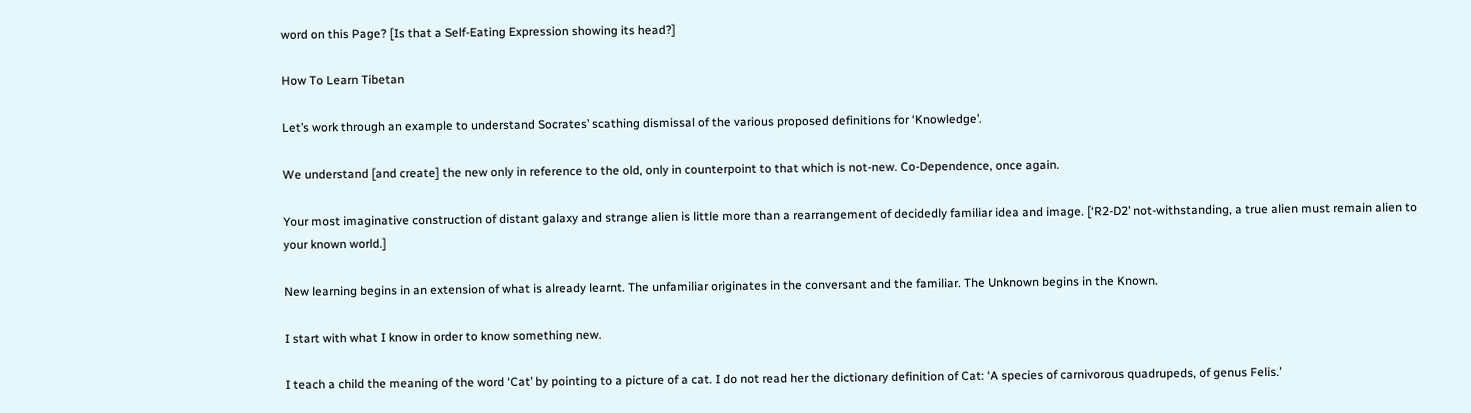word on this Page? [Is that a Self-Eating Expression showing its head?]

How To Learn Tibetan

Let’s work through an example to understand Socrates’ scathing dismissal of the various proposed definitions for ‘Knowledge’.

We understand [and create] the new only in reference to the old, only in counterpoint to that which is not-new. Co-Dependence, once again.

Your most imaginative construction of distant galaxy and strange alien is little more than a rearrangement of decidedly familiar idea and image. [‘R2-D2’ not-withstanding, a true alien must remain alien to your known world.]

New learning begins in an extension of what is already learnt. The unfamiliar originates in the conversant and the familiar. The Unknown begins in the Known.

I start with what I know in order to know something new.

I teach a child the meaning of the word ‘Cat’ by pointing to a picture of a cat. I do not read her the dictionary definition of Cat: ‘A species of carnivorous quadrupeds, of genus Felis.’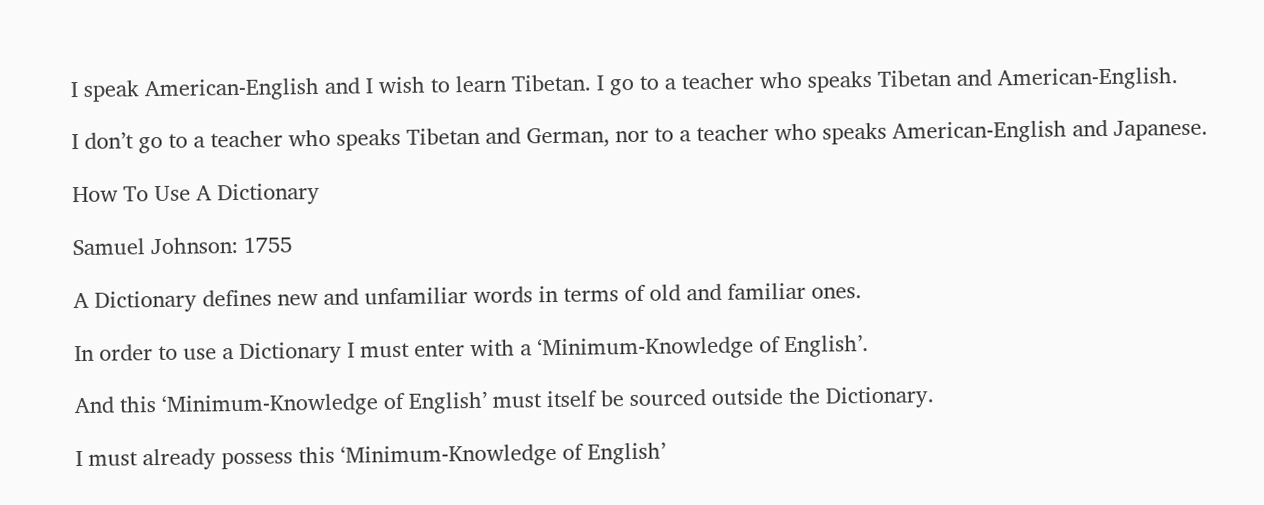I speak American-English and I wish to learn Tibetan. I go to a teacher who speaks Tibetan and American-English.

I don’t go to a teacher who speaks Tibetan and German, nor to a teacher who speaks American-English and Japanese.

How To Use A Dictionary

Samuel Johnson: 1755

A Dictionary defines new and unfamiliar words in terms of old and familiar ones.

In order to use a Dictionary I must enter with a ‘Minimum-Knowledge of English’.

And this ‘Minimum-Knowledge of English’ must itself be sourced outside the Dictionary.

I must already possess this ‘Minimum-Knowledge of English’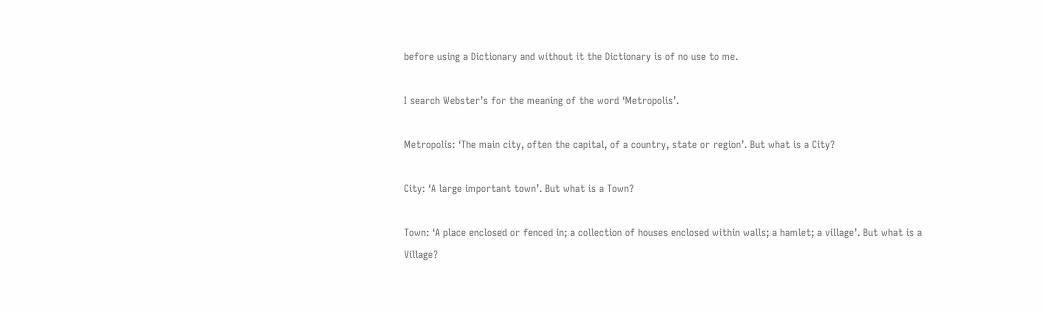before using a Dictionary and without it the Dictionary is of no use to me.

I search Webster’s for the meaning of the word ‘Metropolis’.

Metropolis: ‘The main city, often the capital, of a country, state or region’. But what is a City?

City: ‘A large important town’. But what is a Town?

Town: ‘A place enclosed or fenced in; a collection of houses enclosed within walls; a hamlet; a village’. But what is a Village?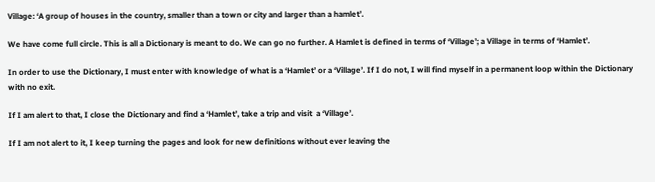Village: ‘A group of houses in the country, smaller than a town or city and larger than a hamlet’.

We have come full circle. This is all a Dictionary is meant to do. We can go no further. A Hamlet is defined in terms of ‘Village’; a Village in terms of ‘Hamlet’.

In order to use the Dictionary, I must enter with knowledge of what is a ‘Hamlet’ or a ‘Village’. If I do not, I will find myself in a permanent loop within the Dictionary with no exit.

If I am alert to that, I close the Dictionary and find a ‘Hamlet’, take a trip and visit  a ‘Village’.

If I am not alert to it, I keep turning the pages and look for new definitions without ever leaving the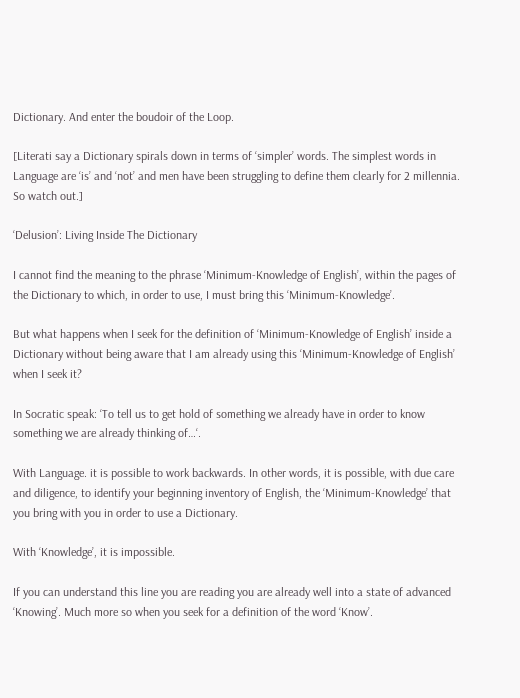Dictionary. And enter the boudoir of the Loop.

[Literati say a Dictionary spirals down in terms of ‘simpler’ words. The simplest words in Language are ‘is’ and ‘not’ and men have been struggling to define them clearly for 2 millennia. So watch out.]

‘Delusion’: Living Inside The Dictionary

I cannot find the meaning to the phrase ‘Minimum-Knowledge of English’, within the pages of the Dictionary to which, in order to use, I must bring this ‘Minimum-Knowledge’.

But what happens when I seek for the definition of ‘Minimum-Knowledge of English’ inside a Dictionary without being aware that I am already using this ‘Minimum-Knowledge of English’ when I seek it?

In Socratic speak: ‘To tell us to get hold of something we already have in order to know something we are already thinking of…‘.

With Language. it is possible to work backwards. In other words, it is possible, with due care and diligence, to identify your beginning inventory of English, the ‘Minimum-Knowledge’ that you bring with you in order to use a Dictionary.

With ‘Knowledge’, it is impossible.

If you can understand this line you are reading you are already well into a state of advanced ‘Knowing’. Much more so when you seek for a definition of the word ‘Know’.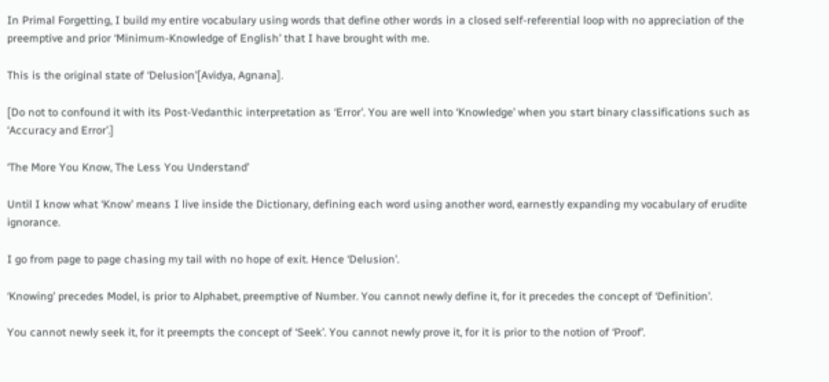In Primal Forgetting, I build my entire vocabulary using words that define other words in a closed self-referential loop with no appreciation of the preemptive and prior ‘Minimum-Knowledge of English’ that I have brought with me.

This is the original state of ‘Delusion’[Avidya, Agnana].

[Do not to confound it with its Post-Vedanthic interpretation as ‘Error’. You are well into ‘Knowledge’ when you start binary classifications such as ‘Accuracy and Error’.]

‘The More You Know, The Less You Understand’

Until I know what ‘Know’ means I live inside the Dictionary, defining each word using another word, earnestly expanding my vocabulary of erudite ignorance.

I go from page to page chasing my tail with no hope of exit. Hence ‘Delusion’.

‘Knowing’ precedes Model, is prior to Alphabet, preemptive of Number. You cannot newly define it, for it precedes the concept of ‘Definition’.

You cannot newly seek it, for it preempts the concept of ‘Seek’. You cannot newly prove it, for it is prior to the notion of ‘Proof’.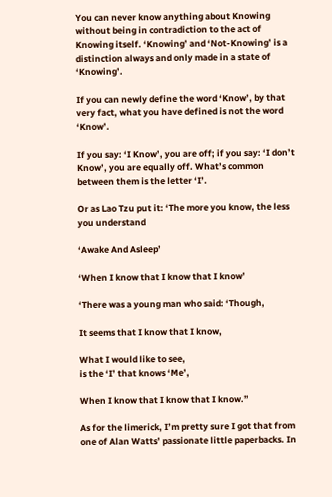You can never know anything about Knowing without being in contradiction to the act of Knowing itself. ‘Knowing’ and ‘Not-Knowing’ is a distinction always and only made in a state of ‘Knowing’.

If you can newly define the word ‘Know’, by that very fact, what you have defined is not the word ‘Know’.

If you say: ‘I Know’, you are off; if you say: ‘I don’t Know’, you are equally off. What’s common between them is the letter ‘I’.

Or as Lao Tzu put it: ‘The more you know, the less you understand

‘Awake And Asleep’

‘When I know that I know that I know’

‘There was a young man who said: ‘Though,

It seems that I know that I know,

What I would like to see,
is the ‘I’ that knows ‘Me’,

When I know that I know that I know.”

As for the limerick, I’m pretty sure I got that from one of Alan Watts’ passionate little paperbacks. In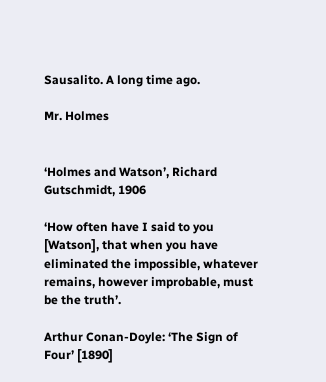Sausalito. A long time ago.

Mr. Holmes


‘Holmes and Watson’, Richard Gutschmidt, 1906

‘How often have I said to you [Watson], that when you have eliminated the impossible, whatever remains, however improbable, must be the truth’.

Arthur Conan-Doyle: ‘The Sign of Four’ [1890]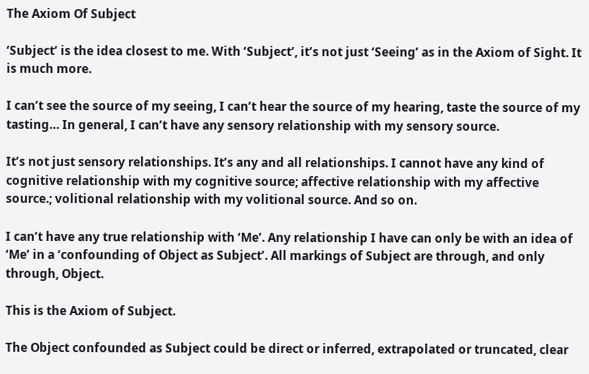The Axiom Of Subject

‘Subject’ is the idea closest to me. With ‘Subject’, it’s not just ‘Seeing’ as in the Axiom of Sight. It is much more.

I can’t see the source of my seeing, I can’t hear the source of my hearing, taste the source of my tasting… In general, I can’t have any sensory relationship with my sensory source.

It’s not just sensory relationships. It’s any and all relationships. I cannot have any kind of cognitive relationship with my cognitive source; affective relationship with my affective source.; volitional relationship with my volitional source. And so on.

I can’t have any true relationship with ‘Me’. Any relationship I have can only be with an idea of ‘Me’ in a ‘confounding of Object as Subject’. All markings of Subject are through, and only through, Object.

This is the Axiom of Subject.

The Object confounded as Subject could be direct or inferred, extrapolated or truncated, clear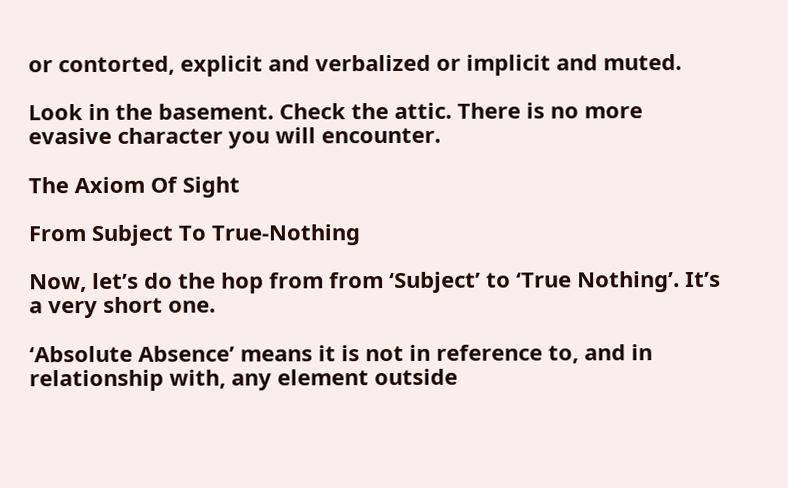or contorted, explicit and verbalized or implicit and muted.

Look in the basement. Check the attic. There is no more evasive character you will encounter.

The Axiom Of Sight

From Subject To True-Nothing

Now, let’s do the hop from from ‘Subject’ to ‘True Nothing’. It’s a very short one.

‘Absolute Absence’ means it is not in reference to, and in relationship with, any element outside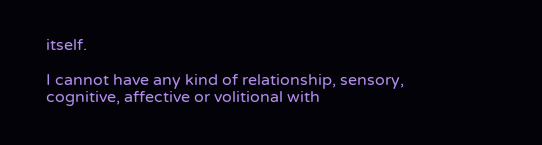itself.

I cannot have any kind of relationship, sensory, cognitive, affective or volitional with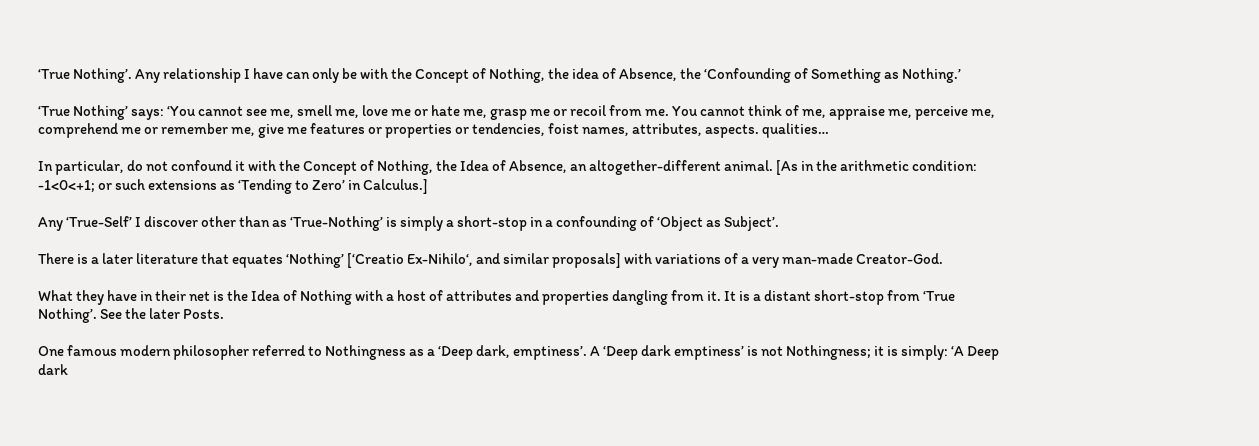‘True Nothing’. Any relationship I have can only be with the Concept of Nothing, the idea of Absence, the ‘Confounding of Something as Nothing.’

‘True Nothing’ says: ‘You cannot see me, smell me, love me or hate me, grasp me or recoil from me. You cannot think of me, appraise me, perceive me, comprehend me or remember me, give me features or properties or tendencies, foist names, attributes, aspects. qualities…

In particular, do not confound it with the Concept of Nothing, the Idea of Absence, an altogether-different animal. [As in the arithmetic condition: -1<0<+1; or such extensions as ‘Tending to Zero’ in Calculus.]

Any ‘True-Self’ I discover other than as ‘True-Nothing’ is simply a short-stop in a confounding of ‘Object as Subject’.

There is a later literature that equates ‘Nothing’ [‘Creatio Ex-Nihilo‘, and similar proposals] with variations of a very man-made Creator-God.

What they have in their net is the Idea of Nothing with a host of attributes and properties dangling from it. It is a distant short-stop from ‘True Nothing’. See the later Posts.

One famous modern philosopher referred to Nothingness as a ‘Deep dark, emptiness’. A ‘Deep dark emptiness’ is not Nothingness; it is simply: ‘A Deep dark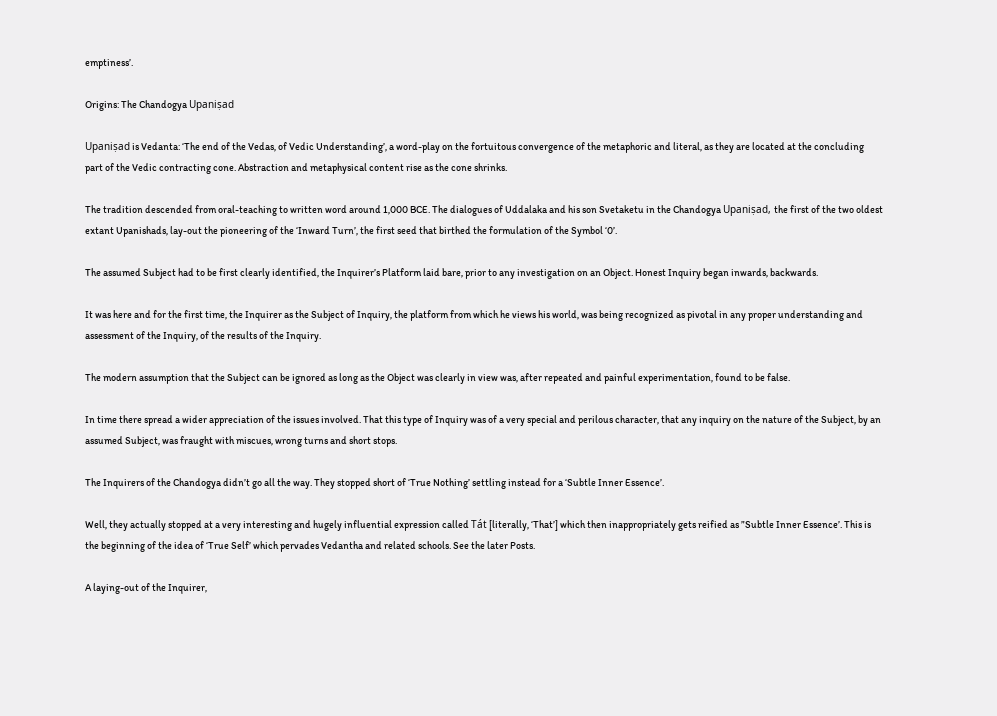emptiness’.

Origins: The Chandogya Upaniṣad

Upaniṣad is Vedanta: ‘The end of the Vedas, of Vedic Understanding’, a word-play on the fortuitous convergence of the metaphoric and literal, as they are located at the concluding part of the Vedic contracting cone. Abstraction and metaphysical content rise as the cone shrinks.

The tradition descended from oral-teaching to written word around 1,000 BCE. The dialogues of Uddalaka and his son Svetaketu in the Chandogya Upaniṣad, the first of the two oldest extant Upanishads, lay-out the pioneering of the ‘Inward Turn’, the first seed that birthed the formulation of the Symbol ‘0’.

The assumed Subject had to be first clearly identified, the Inquirer’s Platform laid bare, prior to any investigation on an Object. Honest Inquiry began inwards, backwards.

It was here and for the first time, the Inquirer as the Subject of Inquiry, the platform from which he views his world, was being recognized as pivotal in any proper understanding and assessment of the Inquiry, of the results of the Inquiry.

The modern assumption that the Subject can be ignored as long as the Object was clearly in view was, after repeated and painful experimentation, found to be false.

In time there spread a wider appreciation of the issues involved. That this type of Inquiry was of a very special and perilous character, that any inquiry on the nature of the Subject, by an assumed Subject, was fraught with miscues, wrong turns and short stops.

The Inquirers of the Chandogya didn’t go all the way. They stopped short of ‘True Nothing’ settling instead for a ‘Subtle Inner Essence’.

Well, they actually stopped at a very interesting and hugely influential expression called Tát [literally, ‘That’] which then inappropriately gets reified as ”Subtle Inner Essence’. This is the beginning of the idea of ‘True Self’ which pervades Vedantha and related schools. See the later Posts.

A laying-out of the Inquirer,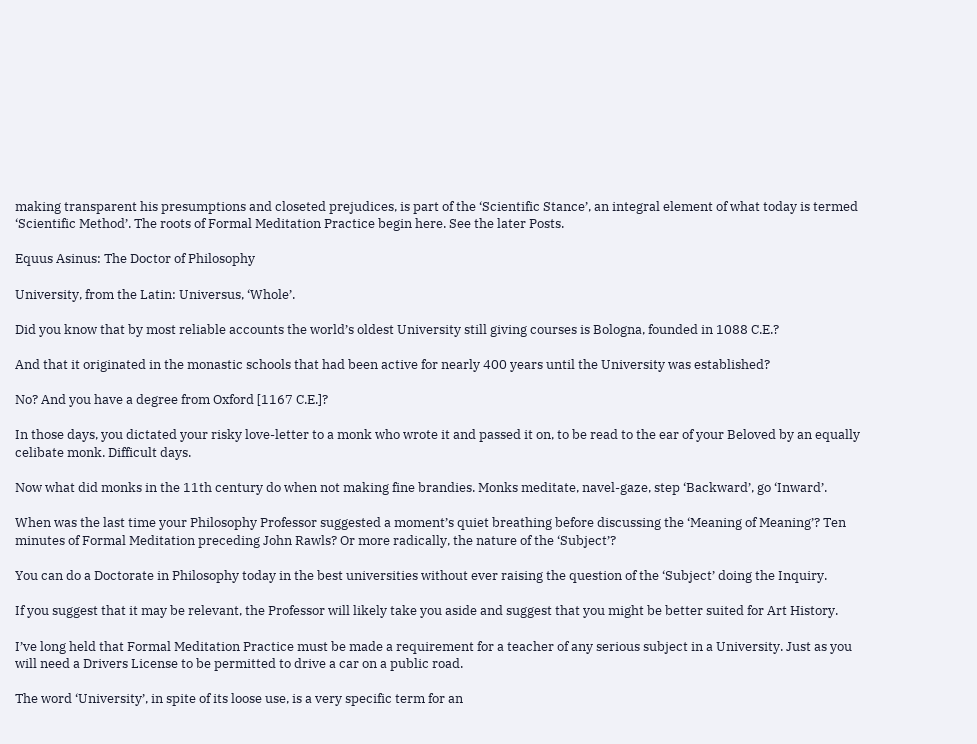making transparent his presumptions and closeted prejudices, is part of the ‘Scientific Stance’, an integral element of what today is termed ‘Scientific Method’. The roots of Formal Meditation Practice begin here. See the later Posts.

Equus Asinus: The Doctor of Philosophy

University, from the Latin: Universus, ‘Whole’.

Did you know that by most reliable accounts the world’s oldest University still giving courses is Bologna, founded in 1088 C.E.?

And that it originated in the monastic schools that had been active for nearly 400 years until the University was established?

No? And you have a degree from Oxford [1167 C.E.]?

In those days, you dictated your risky love-letter to a monk who wrote it and passed it on, to be read to the ear of your Beloved by an equally celibate monk. Difficult days.

Now what did monks in the 11th century do when not making fine brandies. Monks meditate, navel-gaze, step ‘Backward’, go ‘Inward’.

When was the last time your Philosophy Professor suggested a moment’s quiet breathing before discussing the ‘Meaning of Meaning’? Ten minutes of Formal Meditation preceding John Rawls? Or more radically, the nature of the ‘Subject’?

You can do a Doctorate in Philosophy today in the best universities without ever raising the question of the ‘Subject’ doing the Inquiry.

If you suggest that it may be relevant, the Professor will likely take you aside and suggest that you might be better suited for Art History.

I’ve long held that Formal Meditation Practice must be made a requirement for a teacher of any serious subject in a University. Just as you will need a Drivers License to be permitted to drive a car on a public road.

The word ‘University’, in spite of its loose use, is a very specific term for an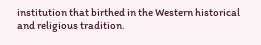institution that birthed in the Western historical and religious tradition.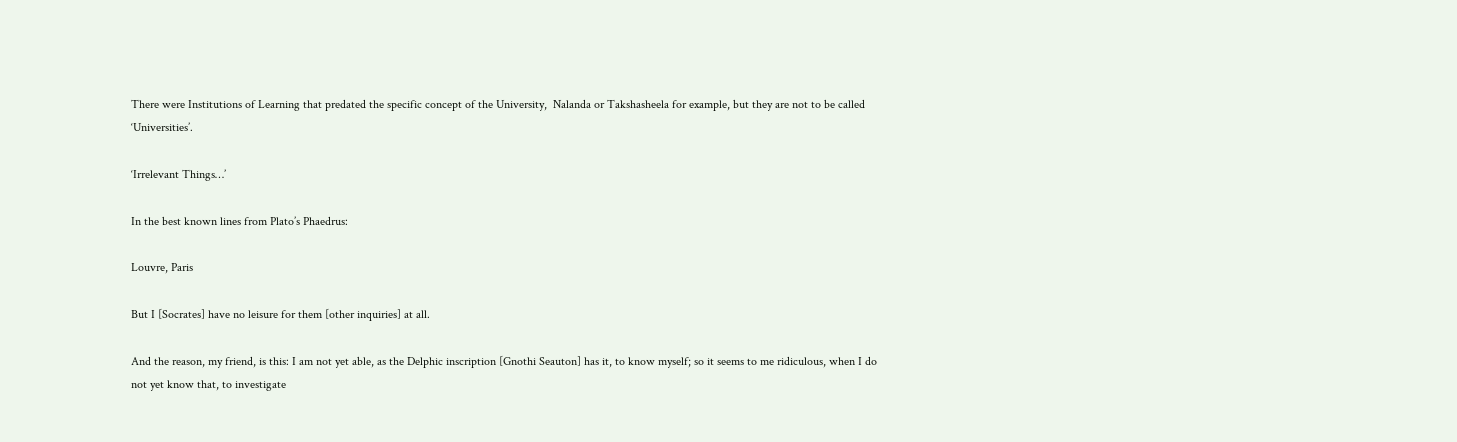There were Institutions of Learning that predated the specific concept of the University,  Nalanda or Takshasheela for example, but they are not to be called ‘Universities’.

‘Irrelevant Things…’

In the best known lines from Plato’s Phaedrus:

Louvre, Paris

But I [Socrates] have no leisure for them [other inquiries] at all.

And the reason, my friend, is this: I am not yet able, as the Delphic inscription [Gnothi Seauton] has it, to know myself; so it seems to me ridiculous, when I do not yet know that, to investigate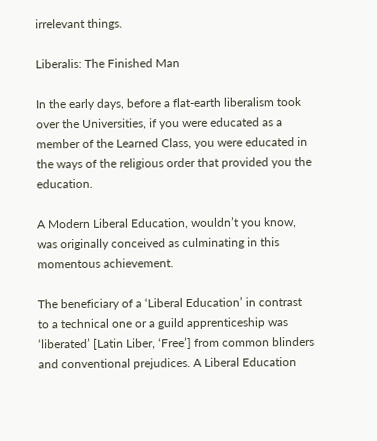irrelevant things.

Liberalis: The Finished Man

In the early days, before a flat-earth liberalism took over the Universities, if you were educated as a member of the Learned Class, you were educated in the ways of the religious order that provided you the education.

A Modern Liberal Education, wouldn’t you know, was originally conceived as culminating in this momentous achievement.

The beneficiary of a ‘Liberal Education’ in contrast to a technical one or a guild apprenticeship was ‘liberated’ [Latin Liber, ‘Free’] from common blinders and conventional prejudices. A Liberal Education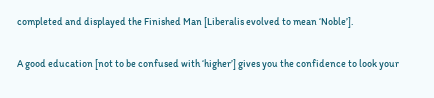completed and displayed the Finished Man [Liberalis evolved to mean ‘Noble’].

A good education [not to be confused with ‘higher’] gives you the confidence to look your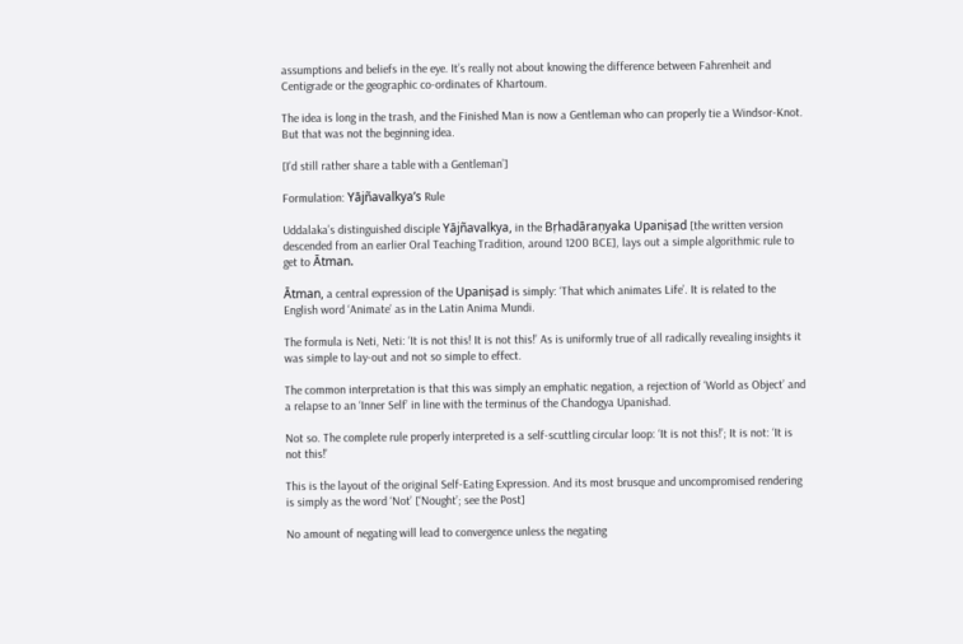assumptions and beliefs in the eye. It’s really not about knowing the difference between Fahrenheit and Centigrade or the geographic co-ordinates of Khartoum.

The idea is long in the trash, and the Finished Man is now a Gentleman who can properly tie a Windsor-Knot. But that was not the beginning idea.

[I’d still rather share a table with a Gentleman’]

Formulation: Yājñavalkya’s Rule

Uddalaka’s distinguished disciple Yājñavalkya, in the Bṛhadāraṇyaka Upaniṣad [the written version descended from an earlier Oral Teaching Tradition, around 1200 BCE], lays out a simple algorithmic rule to get to Ātman.

Ātman, a central expression of the Upaniṣad is simply: ‘That which animates Life’. It is related to the English word ‘Animate’ as in the Latin Anima Mundi.

The formula is Neti, Neti: ‘It is not this! It is not this!’ As is uniformly true of all radically revealing insights it was simple to lay-out and not so simple to effect.

The common interpretation is that this was simply an emphatic negation, a rejection of ‘World as Object’ and a relapse to an ‘Inner Self’ in line with the terminus of the Chandogya Upanishad.

Not so. The complete rule properly interpreted is a self-scuttling circular loop: ‘It is not this!’; It is not: ‘It is not this!’

This is the layout of the original Self-Eating Expression. And its most brusque and uncompromised rendering is simply as the word ‘Not’ [‘Nought’; see the Post]

No amount of negating will lead to convergence unless the negating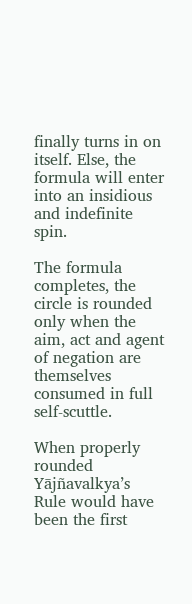finally turns in on itself. Else, the formula will enter into an insidious and indefinite spin.

The formula completes, the circle is rounded only when the aim, act and agent of negation are themselves consumed in full self-scuttle.

When properly rounded Yājñavalkya’s Rule would have been the first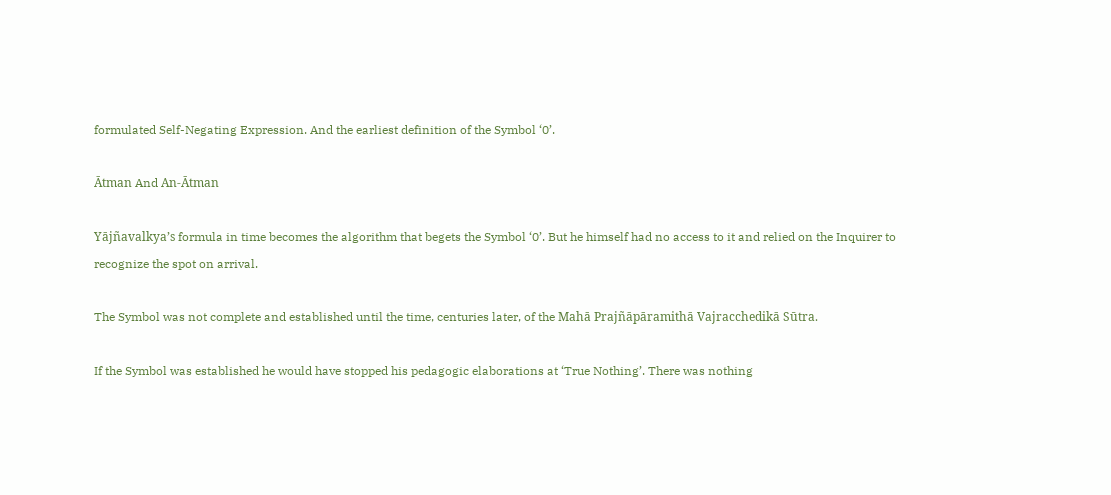formulated Self-Negating Expression. And the earliest definition of the Symbol ‘0’.

Ātman And An-Ātman

Yājñavalkya’s formula in time becomes the algorithm that begets the Symbol ‘0’. But he himself had no access to it and relied on the Inquirer to recognize the spot on arrival.

The Symbol was not complete and established until the time, centuries later, of the Mahā Prajñāpāramithā Vajracchedikā Sūtra.

If the Symbol was established he would have stopped his pedagogic elaborations at ‘True Nothing’. There was nothing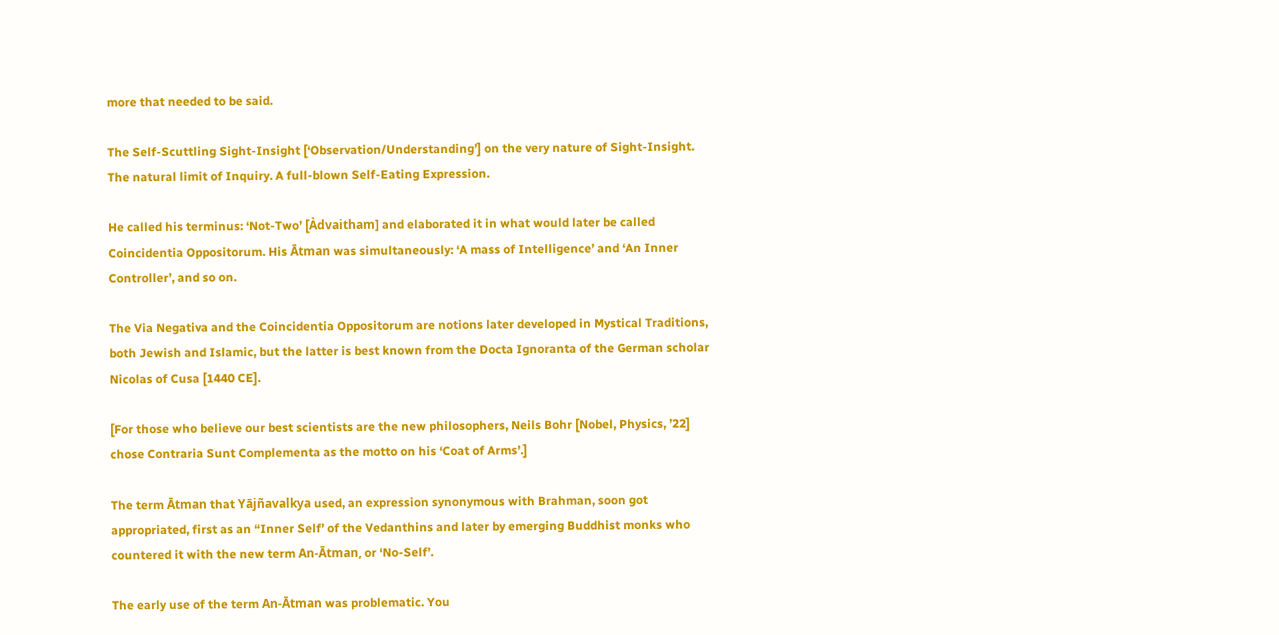more that needed to be said.

The Self-Scuttling Sight-Insight [‘Observation/Understanding’] on the very nature of Sight-Insight. The natural limit of Inquiry. A full-blown Self-Eating Expression.

He called his terminus: ‘Not-Two’ [Àdvaitham] and elaborated it in what would later be called Coincidentia Oppositorum. His Ātman was simultaneously: ‘A mass of Intelligence’ and ‘An Inner Controller’, and so on.

The Via Negativa and the Coincidentia Oppositorum are notions later developed in Mystical Traditions, both Jewish and Islamic, but the latter is best known from the Docta Ignoranta of the German scholar Nicolas of Cusa [1440 CE].

[For those who believe our best scientists are the new philosophers, Neils Bohr [Nobel, Physics, ’22] chose Contraria Sunt Complementa as the motto on his ‘Coat of Arms’.]

The term Ātman that Yājñavalkya used, an expression synonymous with Brahman, soon got appropriated, first as an “Inner Self’ of the Vedanthins and later by emerging Buddhist monks who countered it with the new term An-Ātman, or ‘No-Self’.

The early use of the term An-Ātman was problematic. You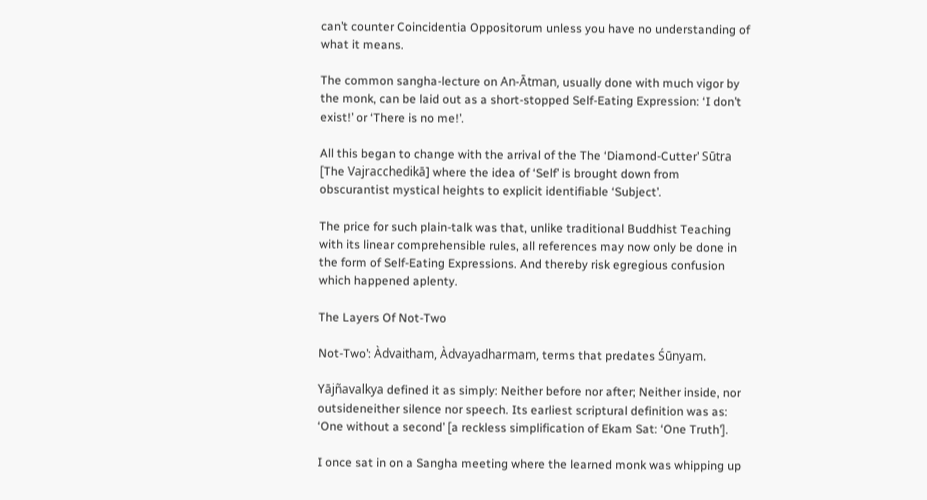can’t counter Coincidentia Oppositorum unless you have no understanding of what it means.

The common sangha-lecture on An-Ātman, usually done with much vigor by the monk, can be laid out as a short-stopped Self-Eating Expression: ‘I don’t exist!’ or ‘There is no me!’.

All this began to change with the arrival of the The ‘Diamond-Cutter’ Sūtra [The Vajracchedikā] where the idea of ‘Self’ is brought down from obscurantist mystical heights to explicit identifiable ‘Subject’.

The price for such plain-talk was that, unlike traditional Buddhist Teaching with its linear comprehensible rules, all references may now only be done in the form of Self-Eating Expressions. And thereby risk egregious confusion which happened aplenty.

The Layers Of Not-Two

Not-Two’: Àdvaitham, Àdvayadharmam, terms that predates Śūnyam.

Yājñavalkya defined it as simply: Neither before nor after; Neither inside, nor outsideneither silence nor speech. Its earliest scriptural definition was as: ‘One without a second’ [a reckless simplification of Ekam Sat: ‘One Truth’].

I once sat in on a Sangha meeting where the learned monk was whipping up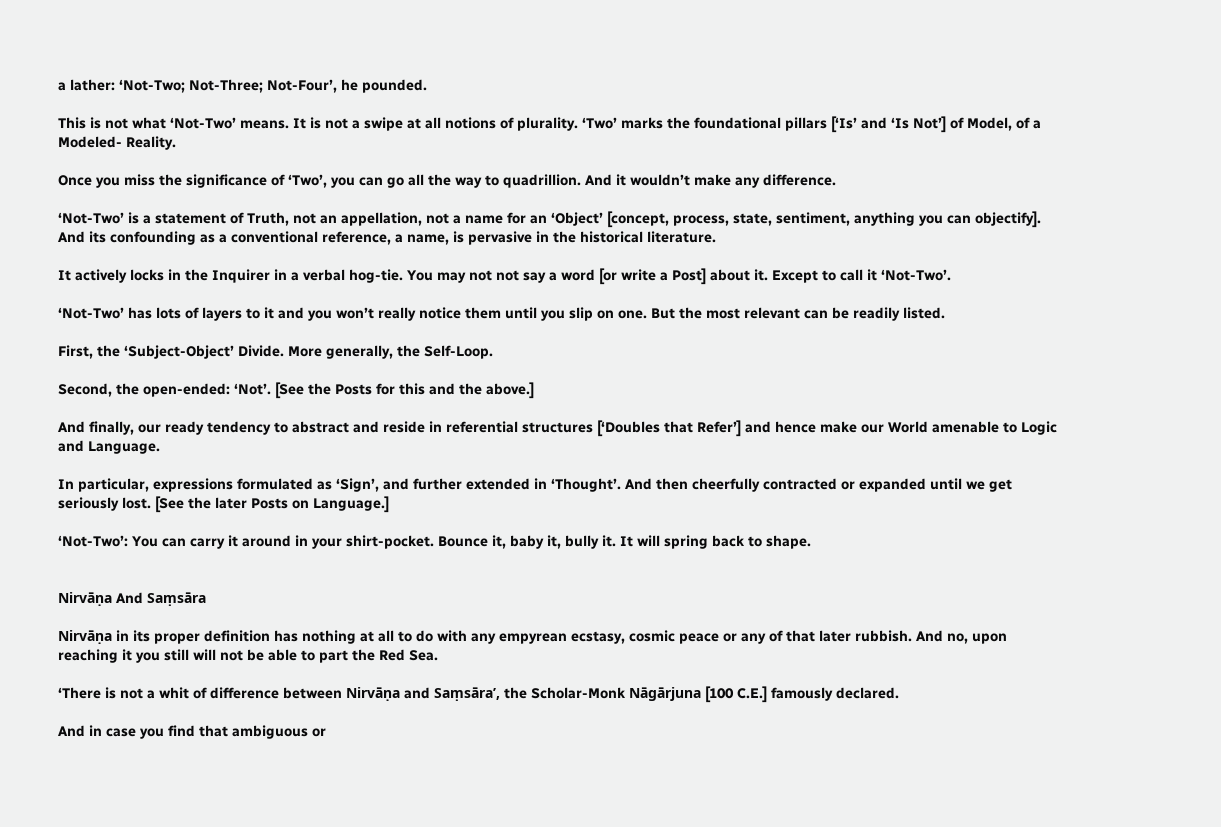a lather: ‘Not-Two; Not-Three; Not-Four’, he pounded.

This is not what ‘Not-Two’ means. It is not a swipe at all notions of plurality. ‘Two’ marks the foundational pillars [‘Is’ and ‘Is Not’] of Model, of a Modeled- Reality.

Once you miss the significance of ‘Two’, you can go all the way to quadrillion. And it wouldn’t make any difference.

‘Not-Two’ is a statement of Truth, not an appellation, not a name for an ‘Object’ [concept, process, state, sentiment, anything you can objectify]. And its confounding as a conventional reference, a name, is pervasive in the historical literature.

It actively locks in the Inquirer in a verbal hog-tie. You may not not say a word [or write a Post] about it. Except to call it ‘Not-Two’.

‘Not-Two’ has lots of layers to it and you won’t really notice them until you slip on one. But the most relevant can be readily listed.

First, the ‘Subject-Object’ Divide. More generally, the Self-Loop.

Second, the open-ended: ‘Not’. [See the Posts for this and the above.]

And finally, our ready tendency to abstract and reside in referential structures [‘Doubles that Refer’] and hence make our World amenable to Logic and Language.

In particular, expressions formulated as ‘Sign’, and further extended in ‘Thought’. And then cheerfully contracted or expanded until we get seriously lost. [See the later Posts on Language.]

‘Not-Two’: You can carry it around in your shirt-pocket. Bounce it, baby it, bully it. It will spring back to shape.


Nirvāṇa And Saṃsāra

Nirvāṇa in its proper definition has nothing at all to do with any empyrean ecstasy, cosmic peace or any of that later rubbish. And no, upon reaching it you still will not be able to part the Red Sea.

‘There is not a whit of difference between Nirvāṇa and Saṃsāra’, the Scholar-Monk Nāgārjuna [100 C.E.] famously declared.

And in case you find that ambiguous or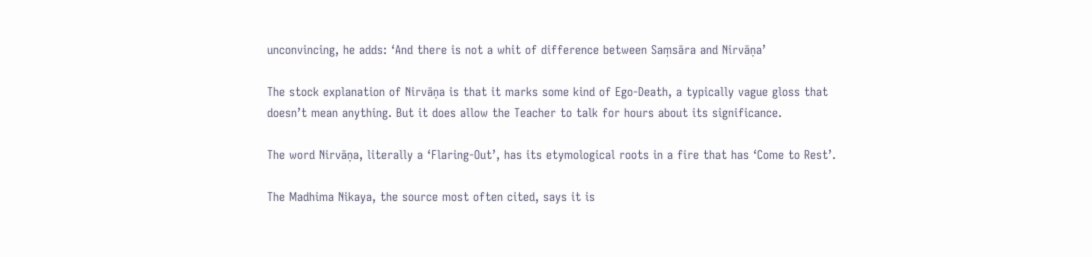unconvincing, he adds: ‘And there is not a whit of difference between Saṃsāra and Nirvāṇa’

The stock explanation of Nirvāṇa is that it marks some kind of Ego-Death, a typically vague gloss that doesn’t mean anything. But it does allow the Teacher to talk for hours about its significance.

The word Nirvāṇa, literally a ‘Flaring-Out’, has its etymological roots in a fire that has ‘Come to Rest’.

The Madhima Nikaya, the source most often cited, says it is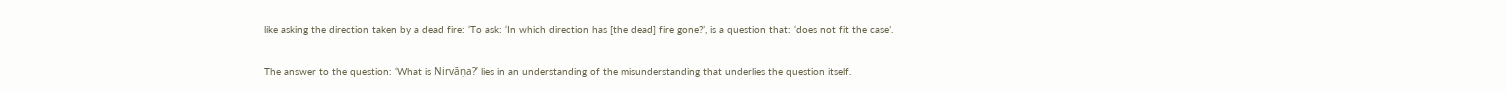like asking the direction taken by a dead fire: ‘To ask: ‘In which direction has [the dead] fire gone?’, is a question that: ‘does not fit the case’.

The answer to the question: ‘What is Nirvāṇa?’ lies in an understanding of the misunderstanding that underlies the question itself.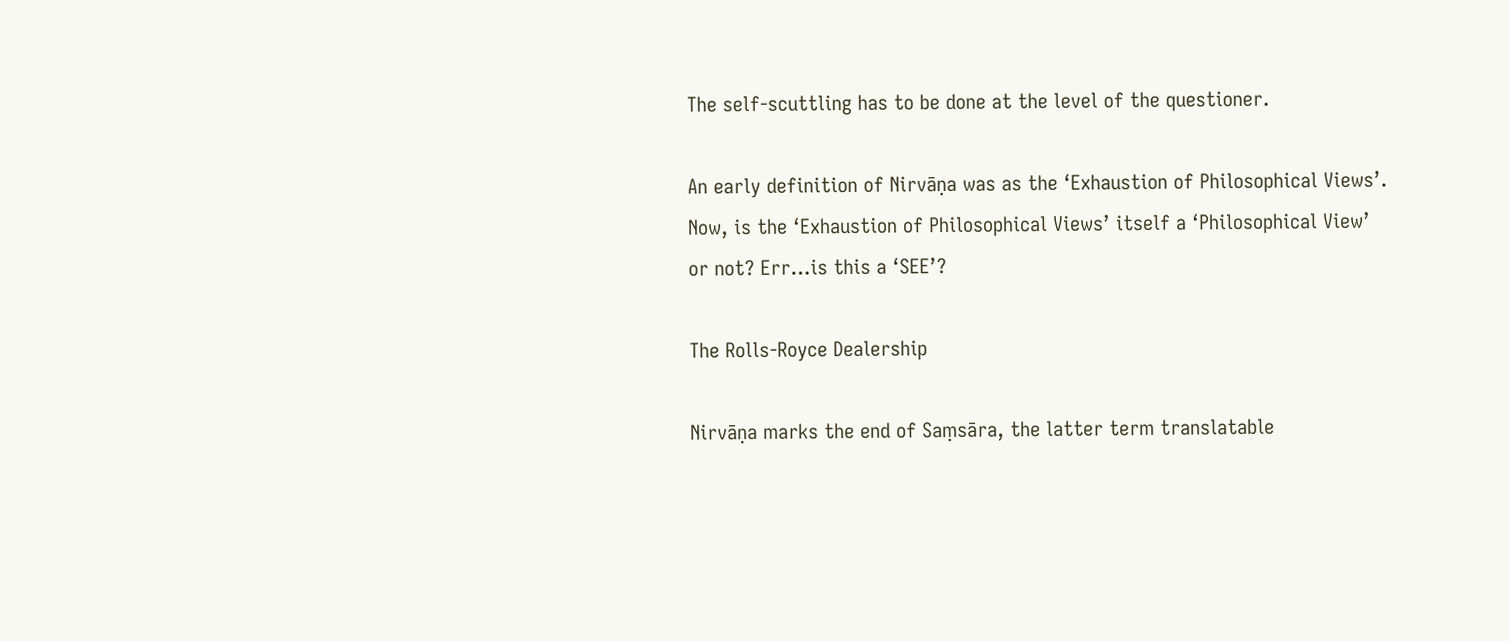The self-scuttling has to be done at the level of the questioner.

An early definition of Nirvāṇa was as the ‘Exhaustion of Philosophical Views’. Now, is the ‘Exhaustion of Philosophical Views’ itself a ‘Philosophical View’ or not? Err…is this a ‘SEE’?

The Rolls-Royce Dealership

Nirvāṇa marks the end of Saṃsāra, the latter term translatable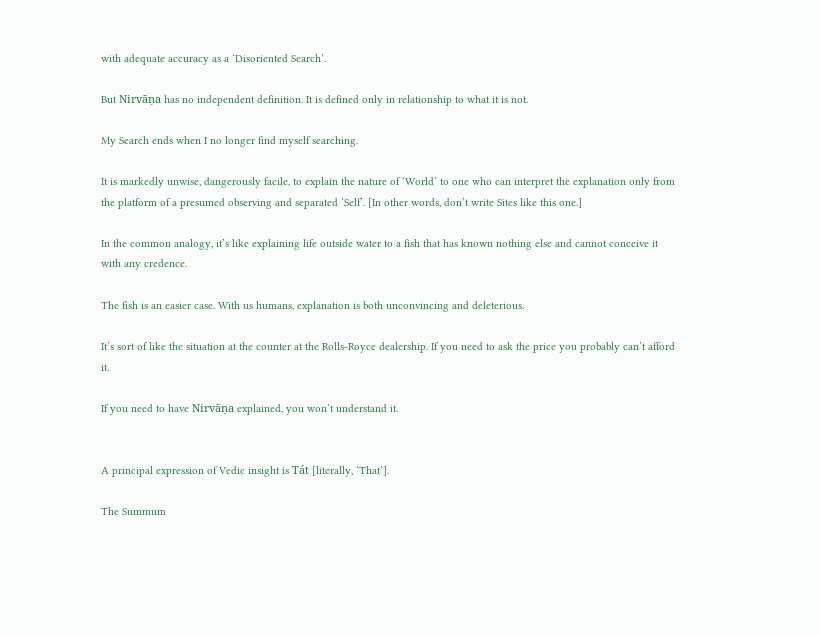with adequate accuracy as a ‘Disoriented Search’.

But Nirvāṇa has no independent definition. It is defined only in relationship to what it is not.

My Search ends when I no longer find myself searching.

It is markedly unwise, dangerously facile, to explain the nature of ‘World’ to one who can interpret the explanation only from the platform of a presumed observing and separated ‘Self’. [In other words, don’t write Sites like this one.]

In the common analogy, it’s like explaining life outside water to a fish that has known nothing else and cannot conceive it with any credence.

The fish is an easier case. With us humans, explanation is both unconvincing and deleterious.

It’s sort of like the situation at the counter at the Rolls-Royce dealership. If you need to ask the price you probably can’t afford it.

If you need to have Nirvāṇa explained, you won’t understand it.


A principal expression of Vedic insight is Tát [literally, ‘That’].

The Summum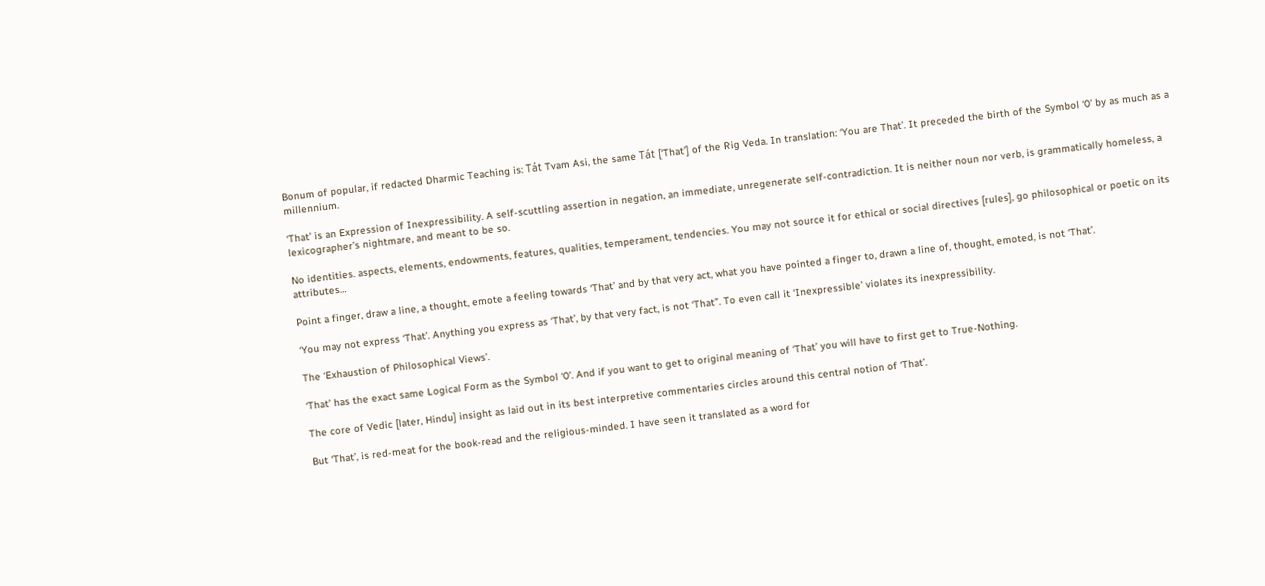Bonum of popular, if redacted Dharmic Teaching is: Tát Tvam Asi, the same Tát [‘That’] of the Rig Veda. In translation: ‘You are That’. It preceded the birth of the Symbol ‘0’ by as much as a millennium.

‘That’ is an Expression of Inexpressibility. A self-scuttling assertion in negation, an immediate, unregenerate self-contradiction. It is neither noun nor verb, is grammatically homeless, a lexicographer’s nightmare, and meant to be so.

No identities. aspects, elements, endowments, features, qualities, temperament, tendencies. You may not source it for ethical or social directives [rules], go philosophical or poetic on its attributes…

Point a finger, draw a line, a thought, emote a feeling towards ‘That’ and by that very act, what you have pointed a finger to, drawn a line of, thought, emoted, is not ‘That’.

‘You may not express ‘That’. Anything you express as ‘That’, by that very fact, is not ‘That”. To even call it ‘Inexpressible’ violates its inexpressibility.

The ‘Exhaustion of Philosophical Views’.

‘That’ has the exact same Logical Form as the Symbol ‘0’. And if you want to get to original meaning of ‘That’ you will have to first get to True-Nothing.

The core of Vedic [later, Hindu] insight as laid out in its best interpretive commentaries circles around this central notion of ‘That’.

But ‘That’, is red-meat for the book-read and the religious-minded. I have seen it translated as a word for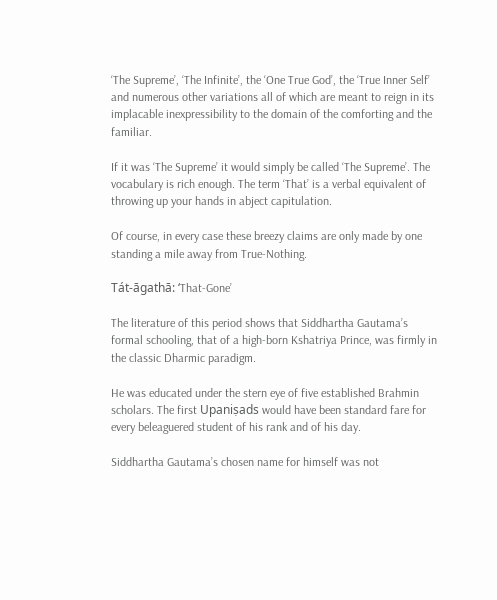‘The Supreme’, ‘The Infinite’, the ‘One True God’, the ‘True Inner Self’ and numerous other variations all of which are meant to reign in its implacable inexpressibility to the domain of the comforting and the familiar.

If it was ‘The Supreme’ it would simply be called ‘The Supreme’. The vocabulary is rich enough. The term ‘That’ is a verbal equivalent of throwing up your hands in abject capitulation.

Of course, in every case these breezy claims are only made by one standing a mile away from True-Nothing.

Tát-āgathā: ‘That-Gone’

The literature of this period shows that Siddhartha Gautama’s formal schooling, that of a high-born Kshatriya Prince, was firmly in the classic Dharmic paradigm.

He was educated under the stern eye of five established Brahmin scholars. The first Upaniṣads would have been standard fare for every beleaguered student of his rank and of his day.

Siddhartha Gautama’s chosen name for himself was not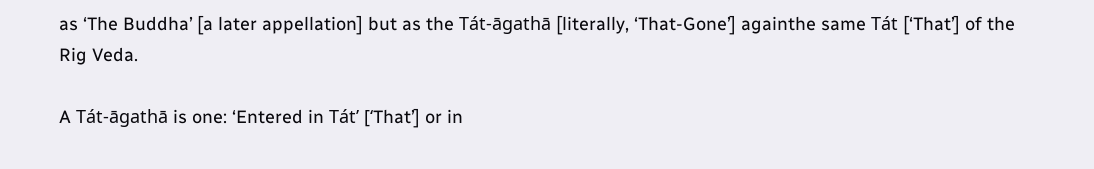as ‘The Buddha’ [a later appellation] but as the Tát-āgathā [literally, ‘That-Gone’] againthe same Tát [‘That’] of the Rig Veda.

A Tát-āgathā is one: ‘Entered in Tát’ [‘That’] or in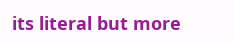its literal but more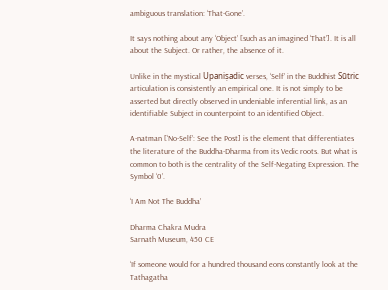ambiguous translation: ‘That-Gone’.

It says nothing about any ‘Object’ [such as an imagined ‘That’]. It is all about the Subject. Or rather, the absence of it.

Unlike in the mystical Upaniṣadic verses, ‘Self’ in the Buddhist Sūtric articulation is consistently an empirical one. It is not simply to be asserted but directly observed in undeniable inferential link, as an identifiable Subject in counterpoint to an identified Object.

A-natman [‘No-Self’: See the Post] is the element that differentiates the literature of the Buddha-Dharma from its Vedic roots. But what is common to both is the centrality of the Self-Negating Expression. The Symbol ‘0’.

‘I Am Not The Buddha’

Dharma Chakra Mudra
Sarnath Museum, 450 CE

‘If someone would for a hundred thousand eons constantly look at the Tathagatha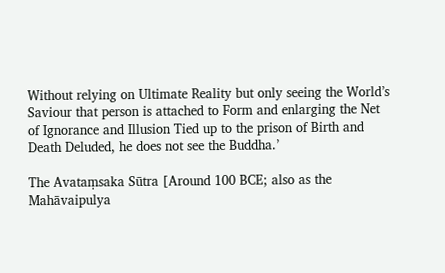Without relying on Ultimate Reality but only seeing the World’s Saviour that person is attached to Form and enlarging the Net of Ignorance and Illusion Tied up to the prison of Birth and Death Deluded, he does not see the Buddha.’

The Avataṃsaka Sūtra [Around 100 BCE; also as the Mahāvaipulya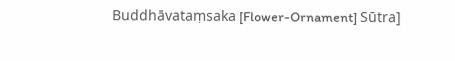Buddhāvataṃsaka [Flower-Ornament] Sūtra]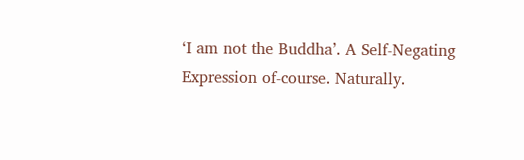‘I am not the Buddha’. A Self-Negating Expression of-course. Naturally.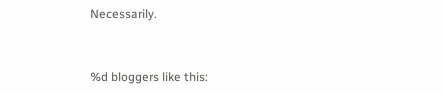Necessarily.


%d bloggers like this: